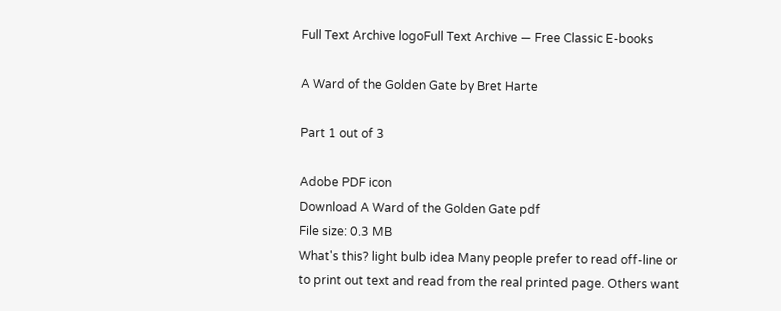Full Text Archive logoFull Text Archive — Free Classic E-books

A Ward of the Golden Gate by Bret Harte

Part 1 out of 3

Adobe PDF icon
Download A Ward of the Golden Gate pdf
File size: 0.3 MB
What's this? light bulb idea Many people prefer to read off-line or to print out text and read from the real printed page. Others want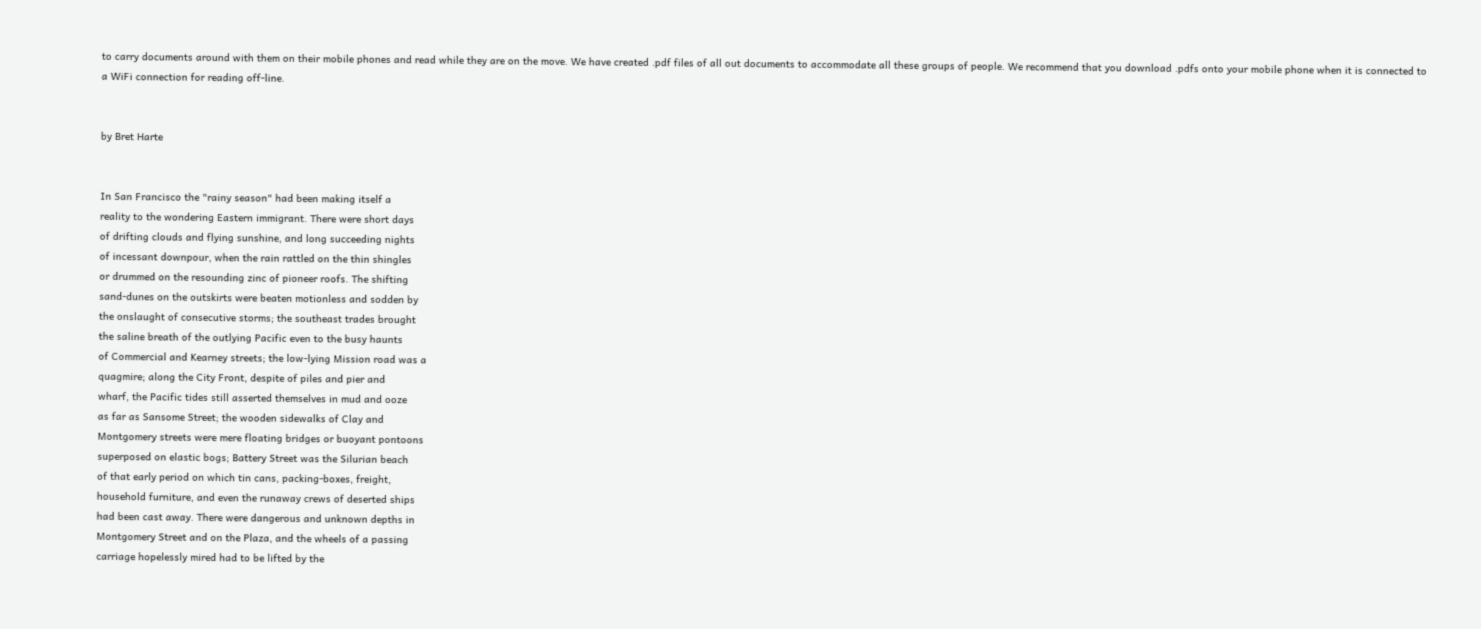to carry documents around with them on their mobile phones and read while they are on the move. We have created .pdf files of all out documents to accommodate all these groups of people. We recommend that you download .pdfs onto your mobile phone when it is connected to a WiFi connection for reading off-line.


by Bret Harte


In San Francisco the "rainy season" had been making itself a
reality to the wondering Eastern immigrant. There were short days
of drifting clouds and flying sunshine, and long succeeding nights
of incessant downpour, when the rain rattled on the thin shingles
or drummed on the resounding zinc of pioneer roofs. The shifting
sand-dunes on the outskirts were beaten motionless and sodden by
the onslaught of consecutive storms; the southeast trades brought
the saline breath of the outlying Pacific even to the busy haunts
of Commercial and Kearney streets; the low-lying Mission road was a
quagmire; along the City Front, despite of piles and pier and
wharf, the Pacific tides still asserted themselves in mud and ooze
as far as Sansome Street; the wooden sidewalks of Clay and
Montgomery streets were mere floating bridges or buoyant pontoons
superposed on elastic bogs; Battery Street was the Silurian beach
of that early period on which tin cans, packing-boxes, freight,
household furniture, and even the runaway crews of deserted ships
had been cast away. There were dangerous and unknown depths in
Montgomery Street and on the Plaza, and the wheels of a passing
carriage hopelessly mired had to be lifted by the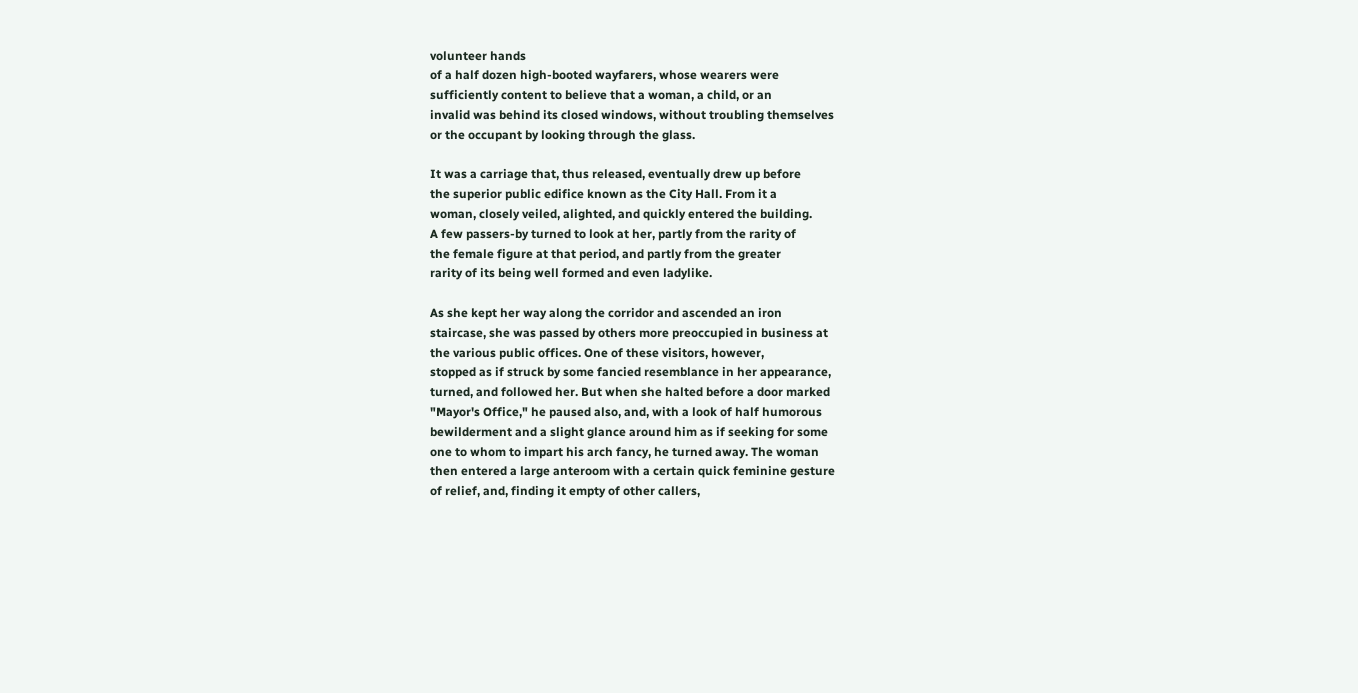volunteer hands
of a half dozen high-booted wayfarers, whose wearers were
sufficiently content to believe that a woman, a child, or an
invalid was behind its closed windows, without troubling themselves
or the occupant by looking through the glass.

It was a carriage that, thus released, eventually drew up before
the superior public edifice known as the City Hall. From it a
woman, closely veiled, alighted, and quickly entered the building.
A few passers-by turned to look at her, partly from the rarity of
the female figure at that period, and partly from the greater
rarity of its being well formed and even ladylike.

As she kept her way along the corridor and ascended an iron
staircase, she was passed by others more preoccupied in business at
the various public offices. One of these visitors, however,
stopped as if struck by some fancied resemblance in her appearance,
turned, and followed her. But when she halted before a door marked
"Mayor's Office," he paused also, and, with a look of half humorous
bewilderment and a slight glance around him as if seeking for some
one to whom to impart his arch fancy, he turned away. The woman
then entered a large anteroom with a certain quick feminine gesture
of relief, and, finding it empty of other callers,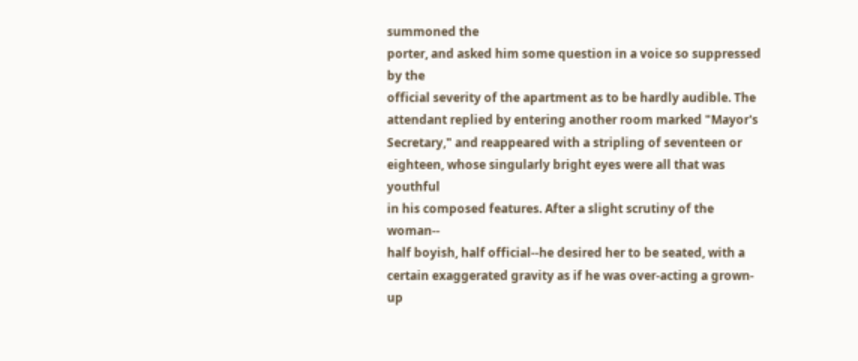summoned the
porter, and asked him some question in a voice so suppressed by the
official severity of the apartment as to be hardly audible. The
attendant replied by entering another room marked "Mayor's
Secretary," and reappeared with a stripling of seventeen or
eighteen, whose singularly bright eyes were all that was youthful
in his composed features. After a slight scrutiny of the woman--
half boyish, half official--he desired her to be seated, with a
certain exaggerated gravity as if he was over-acting a grown-up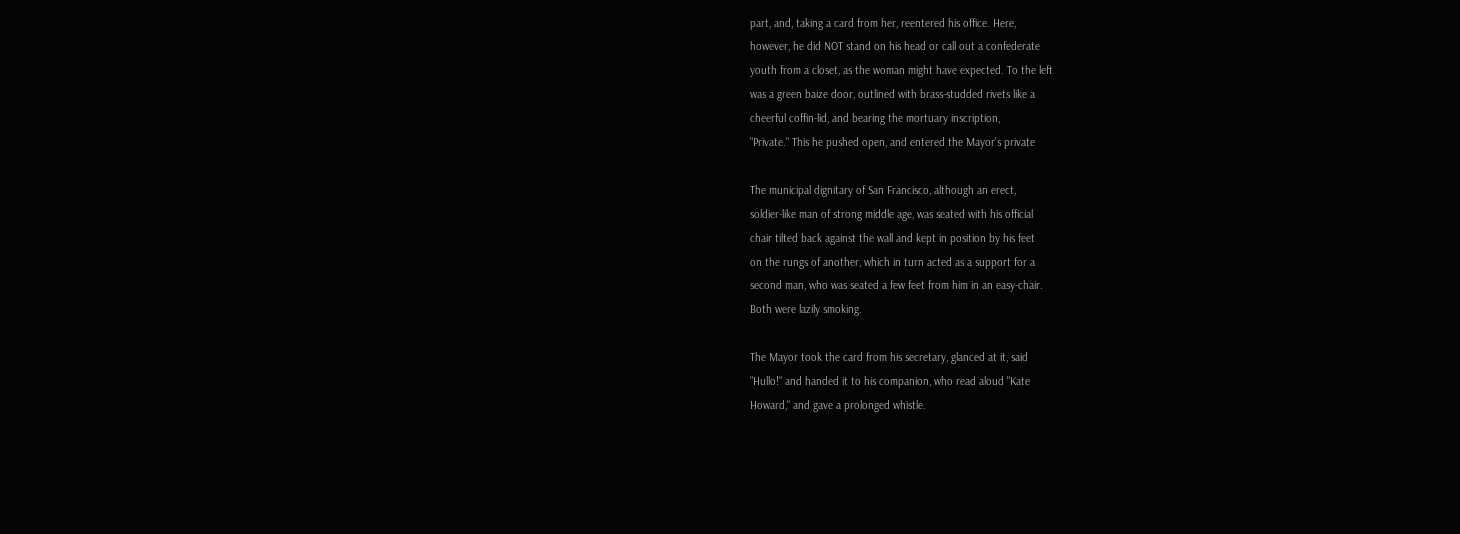part, and, taking a card from her, reentered his office. Here,
however, he did NOT stand on his head or call out a confederate
youth from a closet, as the woman might have expected. To the left
was a green baize door, outlined with brass-studded rivets like a
cheerful coffin-lid, and bearing the mortuary inscription,
"Private." This he pushed open, and entered the Mayor's private

The municipal dignitary of San Francisco, although an erect,
soldier-like man of strong middle age, was seated with his official
chair tilted back against the wall and kept in position by his feet
on the rungs of another, which in turn acted as a support for a
second man, who was seated a few feet from him in an easy-chair.
Both were lazily smoking.

The Mayor took the card from his secretary, glanced at it, said
"Hullo!" and handed it to his companion, who read aloud "Kate
Howard," and gave a prolonged whistle.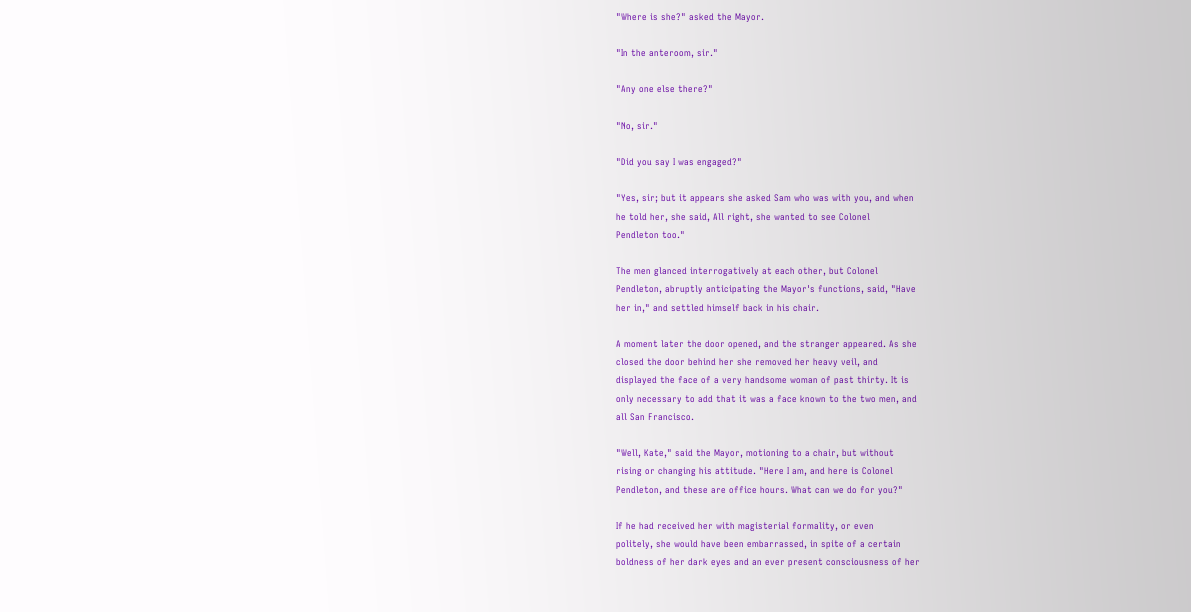"Where is she?" asked the Mayor.

"In the anteroom, sir."

"Any one else there?"

"No, sir."

"Did you say I was engaged?"

"Yes, sir; but it appears she asked Sam who was with you, and when
he told her, she said, All right, she wanted to see Colonel
Pendleton too."

The men glanced interrogatively at each other, but Colonel
Pendleton, abruptly anticipating the Mayor's functions, said, "Have
her in," and settled himself back in his chair.

A moment later the door opened, and the stranger appeared. As she
closed the door behind her she removed her heavy veil, and
displayed the face of a very handsome woman of past thirty. It is
only necessary to add that it was a face known to the two men, and
all San Francisco.

"Well, Kate," said the Mayor, motioning to a chair, but without
rising or changing his attitude. "Here I am, and here is Colonel
Pendleton, and these are office hours. What can we do for you?"

If he had received her with magisterial formality, or even
politely, she would have been embarrassed, in spite of a certain
boldness of her dark eyes and an ever present consciousness of her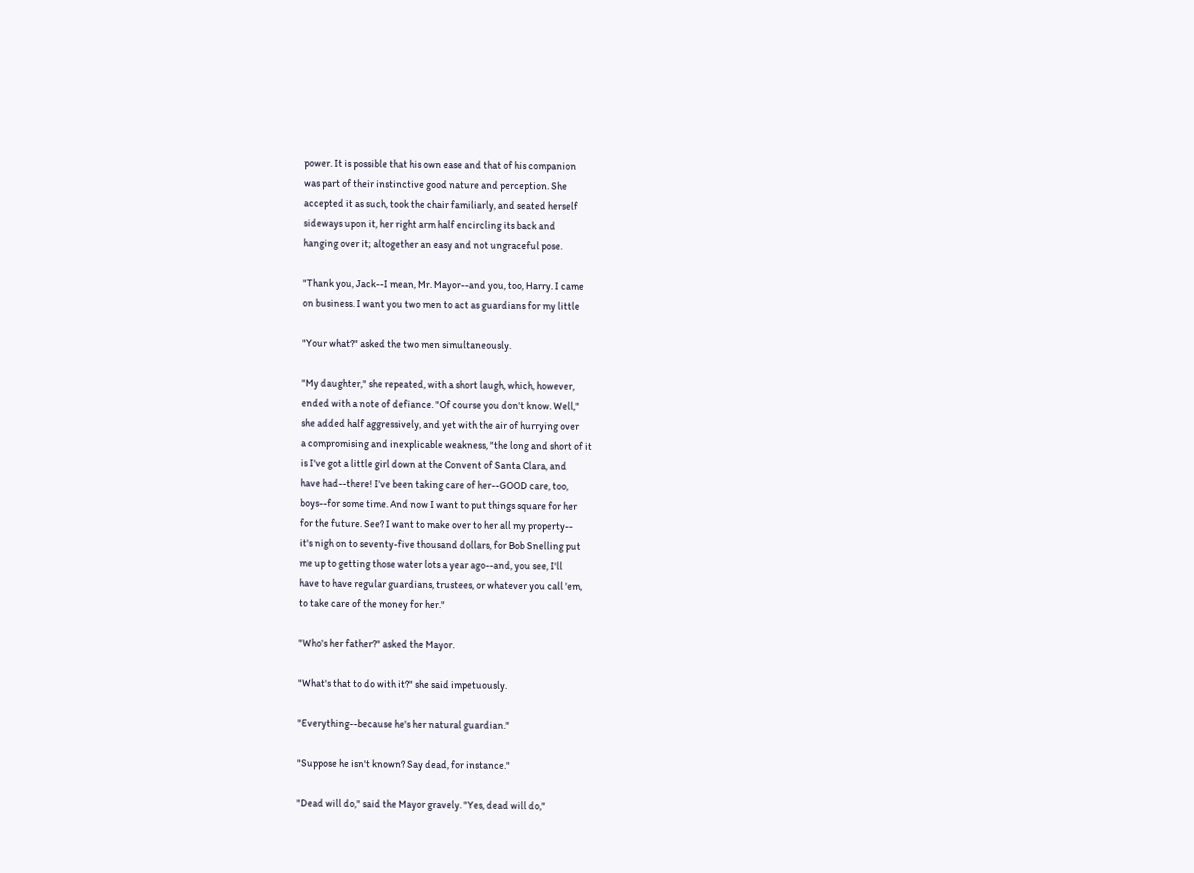power. It is possible that his own ease and that of his companion
was part of their instinctive good nature and perception. She
accepted it as such, took the chair familiarly, and seated herself
sideways upon it, her right arm half encircling its back and
hanging over it; altogether an easy and not ungraceful pose.

"Thank you, Jack--I mean, Mr. Mayor--and you, too, Harry. I came
on business. I want you two men to act as guardians for my little

"Your what?" asked the two men simultaneously.

"My daughter," she repeated, with a short laugh, which, however,
ended with a note of defiance. "Of course you don't know. Well,"
she added half aggressively, and yet with the air of hurrying over
a compromising and inexplicable weakness, "the long and short of it
is I've got a little girl down at the Convent of Santa Clara, and
have had--there! I've been taking care of her--GOOD care, too,
boys--for some time. And now I want to put things square for her
for the future. See? I want to make over to her all my property--
it's nigh on to seventy-five thousand dollars, for Bob Snelling put
me up to getting those water lots a year ago--and, you see, I'll
have to have regular guardians, trustees, or whatever you call 'em,
to take care of the money for her."

"Who's her father?" asked the Mayor.

"What's that to do with it?" she said impetuously.

"Everything--because he's her natural guardian."

"Suppose he isn't known? Say dead, for instance."

"Dead will do," said the Mayor gravely. "Yes, dead will do,"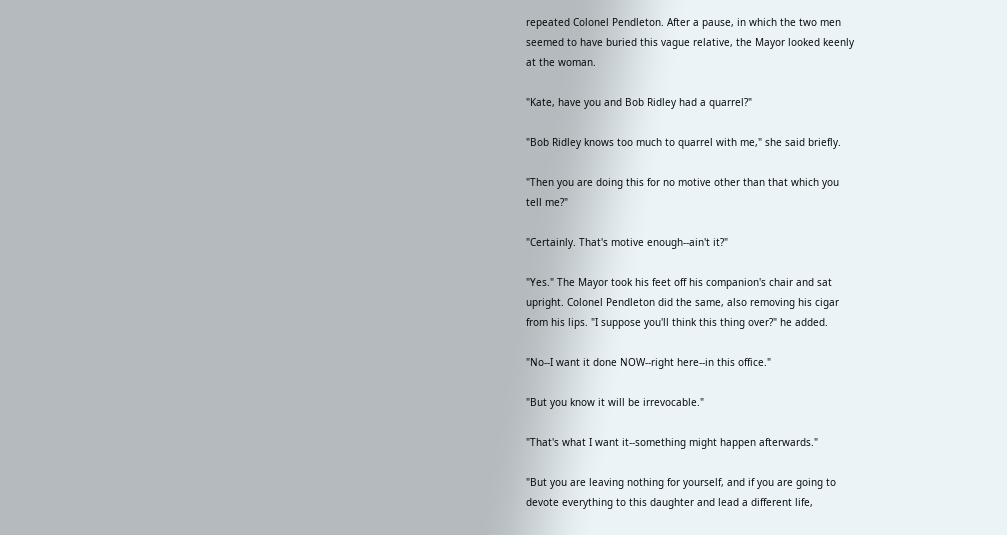repeated Colonel Pendleton. After a pause, in which the two men
seemed to have buried this vague relative, the Mayor looked keenly
at the woman.

"Kate, have you and Bob Ridley had a quarrel?"

"Bob Ridley knows too much to quarrel with me," she said briefly.

"Then you are doing this for no motive other than that which you
tell me?"

"Certainly. That's motive enough--ain't it?"

"Yes." The Mayor took his feet off his companion's chair and sat
upright. Colonel Pendleton did the same, also removing his cigar
from his lips. "I suppose you'll think this thing over?" he added.

"No--I want it done NOW--right here--in this office."

"But you know it will be irrevocable."

"That's what I want it--something might happen afterwards."

"But you are leaving nothing for yourself, and if you are going to
devote everything to this daughter and lead a different life,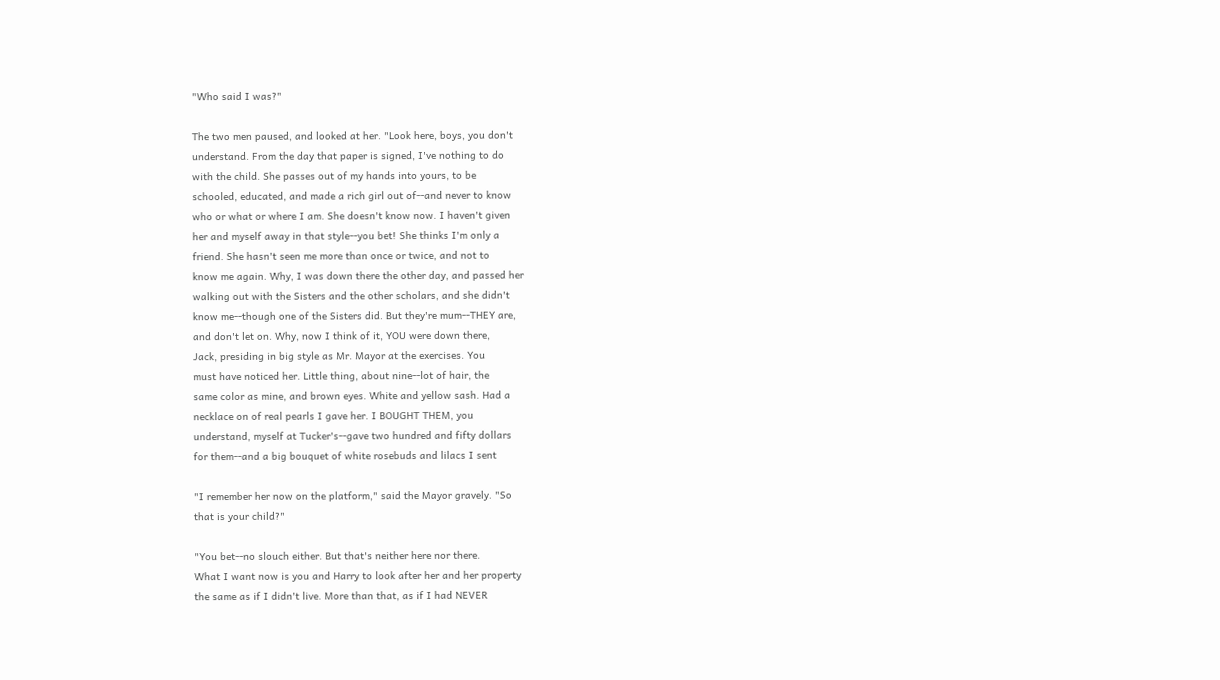"Who said I was?"

The two men paused, and looked at her. "Look here, boys, you don't
understand. From the day that paper is signed, I've nothing to do
with the child. She passes out of my hands into yours, to be
schooled, educated, and made a rich girl out of--and never to know
who or what or where I am. She doesn't know now. I haven't given
her and myself away in that style--you bet! She thinks I'm only a
friend. She hasn't seen me more than once or twice, and not to
know me again. Why, I was down there the other day, and passed her
walking out with the Sisters and the other scholars, and she didn't
know me--though one of the Sisters did. But they're mum--THEY are,
and don't let on. Why, now I think of it, YOU were down there,
Jack, presiding in big style as Mr. Mayor at the exercises. You
must have noticed her. Little thing, about nine--lot of hair, the
same color as mine, and brown eyes. White and yellow sash. Had a
necklace on of real pearls I gave her. I BOUGHT THEM, you
understand, myself at Tucker's--gave two hundred and fifty dollars
for them--and a big bouquet of white rosebuds and lilacs I sent

"I remember her now on the platform," said the Mayor gravely. "So
that is your child?"

"You bet--no slouch either. But that's neither here nor there.
What I want now is you and Harry to look after her and her property
the same as if I didn't live. More than that, as if I had NEVER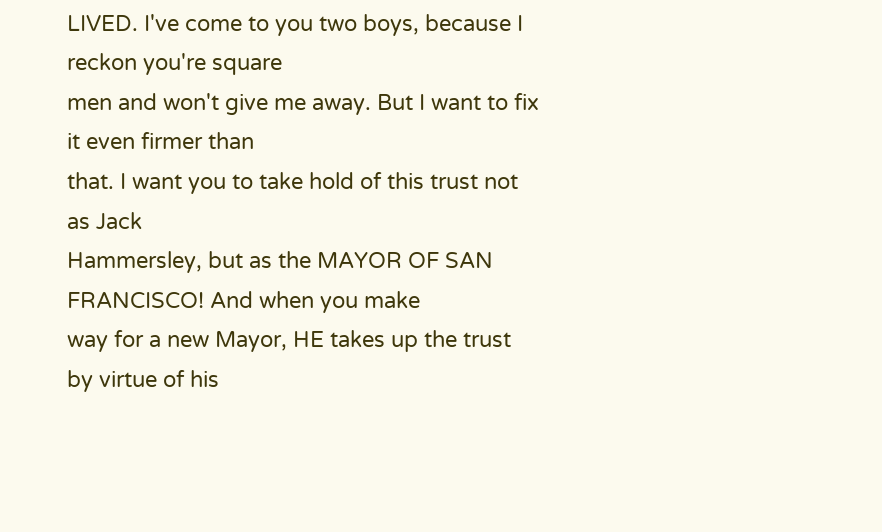LIVED. I've come to you two boys, because I reckon you're square
men and won't give me away. But I want to fix it even firmer than
that. I want you to take hold of this trust not as Jack
Hammersley, but as the MAYOR OF SAN FRANCISCO! And when you make
way for a new Mayor, HE takes up the trust by virtue of his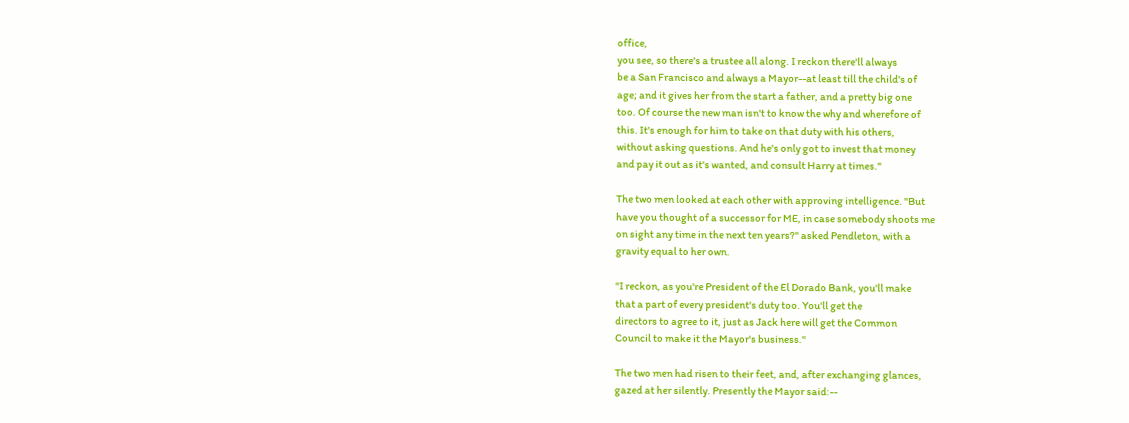office,
you see, so there's a trustee all along. I reckon there'll always
be a San Francisco and always a Mayor--at least till the child's of
age; and it gives her from the start a father, and a pretty big one
too. Of course the new man isn't to know the why and wherefore of
this. It's enough for him to take on that duty with his others,
without asking questions. And he's only got to invest that money
and pay it out as it's wanted, and consult Harry at times."

The two men looked at each other with approving intelligence. "But
have you thought of a successor for ME, in case somebody shoots me
on sight any time in the next ten years?" asked Pendleton, with a
gravity equal to her own.

"I reckon, as you're President of the El Dorado Bank, you'll make
that a part of every president's duty too. You'll get the
directors to agree to it, just as Jack here will get the Common
Council to make it the Mayor's business."

The two men had risen to their feet, and, after exchanging glances,
gazed at her silently. Presently the Mayor said:--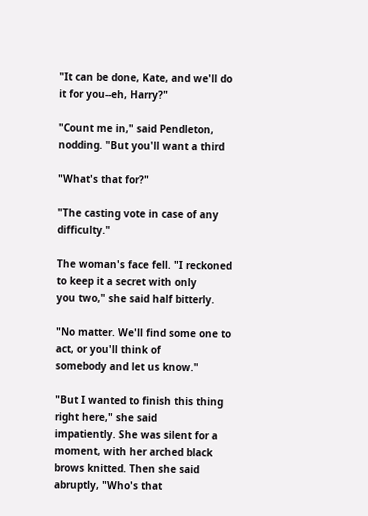"It can be done, Kate, and we'll do it for you--eh, Harry?"

"Count me in," said Pendleton, nodding. "But you'll want a third

"What's that for?"

"The casting vote in case of any difficulty."

The woman's face fell. "I reckoned to keep it a secret with only
you two," she said half bitterly.

"No matter. We'll find some one to act, or you'll think of
somebody and let us know."

"But I wanted to finish this thing right here," she said
impatiently. She was silent for a moment, with her arched black
brows knitted. Then she said abruptly, "Who's that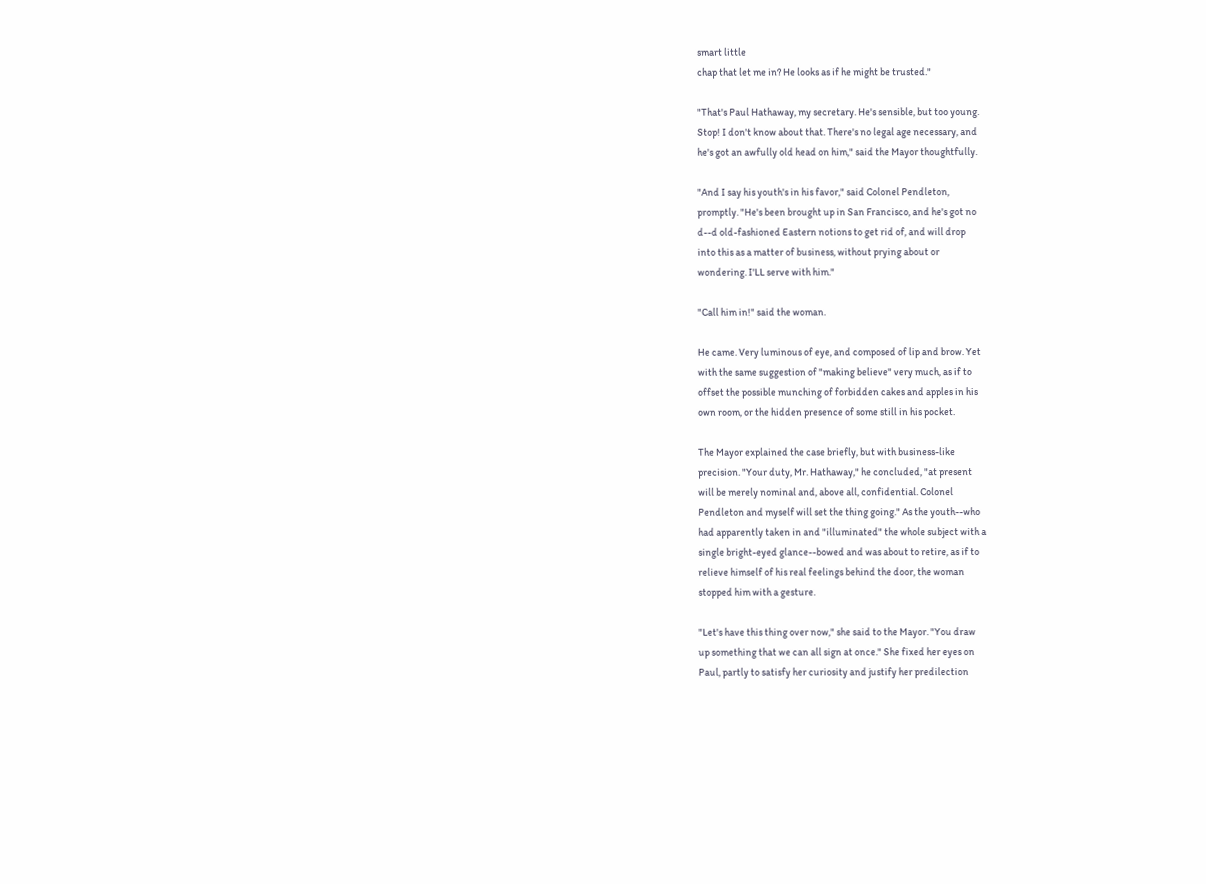smart little
chap that let me in? He looks as if he might be trusted."

"That's Paul Hathaway, my secretary. He's sensible, but too young.
Stop! I don't know about that. There's no legal age necessary, and
he's got an awfully old head on him," said the Mayor thoughtfully.

"And I say his youth's in his favor," said Colonel Pendleton,
promptly. "He's been brought up in San Francisco, and he's got no
d--d old-fashioned Eastern notions to get rid of, and will drop
into this as a matter of business, without prying about or
wondering. I'LL serve with him."

"Call him in!" said the woman.

He came. Very luminous of eye, and composed of lip and brow. Yet
with the same suggestion of "making believe" very much, as if to
offset the possible munching of forbidden cakes and apples in his
own room, or the hidden presence of some still in his pocket.

The Mayor explained the case briefly, but with business-like
precision. "Your duty, Mr. Hathaway," he concluded, "at present
will be merely nominal and, above all, confidential. Colonel
Pendleton and myself will set the thing going." As the youth--who
had apparently taken in and "illuminated" the whole subject with a
single bright-eyed glance--bowed and was about to retire, as if to
relieve himself of his real feelings behind the door, the woman
stopped him with a gesture.

"Let's have this thing over now," she said to the Mayor. "You draw
up something that we can all sign at once." She fixed her eyes on
Paul, partly to satisfy her curiosity and justify her predilection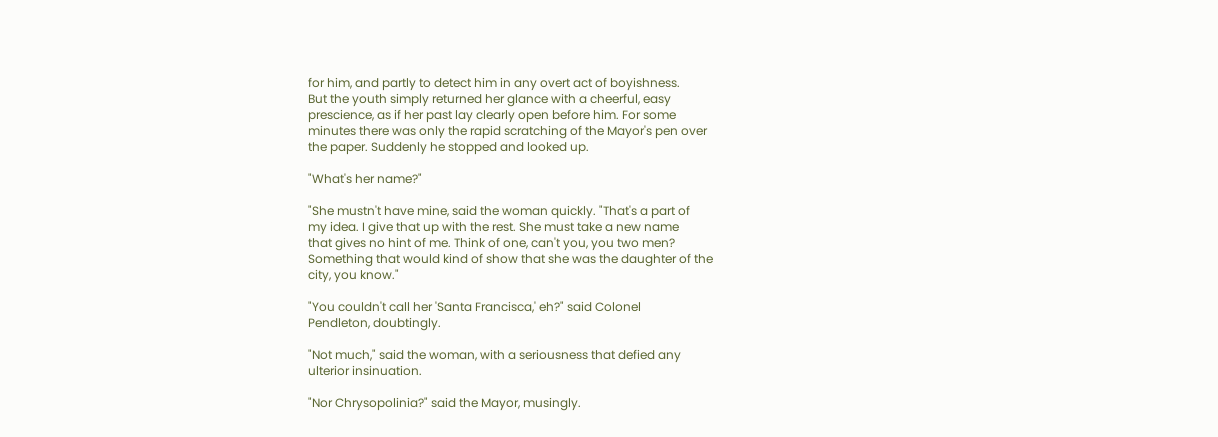for him, and partly to detect him in any overt act of boyishness.
But the youth simply returned her glance with a cheerful, easy
prescience, as if her past lay clearly open before him. For some
minutes there was only the rapid scratching of the Mayor's pen over
the paper. Suddenly he stopped and looked up.

"What's her name?"

"She mustn't have mine, said the woman quickly. "That's a part of
my idea. I give that up with the rest. She must take a new name
that gives no hint of me. Think of one, can't you, you two men?
Something that would kind of show that she was the daughter of the
city, you know."

"You couldn't call her 'Santa Francisca,' eh?" said Colonel
Pendleton, doubtingly.

"Not much," said the woman, with a seriousness that defied any
ulterior insinuation.

"Nor Chrysopolinia?" said the Mayor, musingly.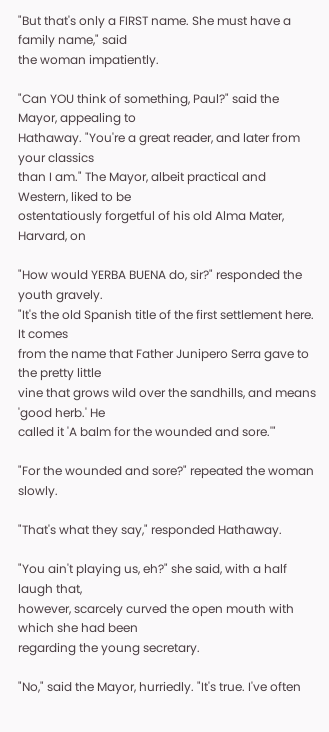"But that's only a FIRST name. She must have a family name," said
the woman impatiently.

"Can YOU think of something, Paul?" said the Mayor, appealing to
Hathaway. "You're a great reader, and later from your classics
than I am." The Mayor, albeit practical and Western, liked to be
ostentatiously forgetful of his old Alma Mater, Harvard, on

"How would YERBA BUENA do, sir?" responded the youth gravely.
"It's the old Spanish title of the first settlement here. It comes
from the name that Father Junipero Serra gave to the pretty little
vine that grows wild over the sandhills, and means 'good herb.' He
called it 'A balm for the wounded and sore.'"

"For the wounded and sore?" repeated the woman slowly.

"That's what they say," responded Hathaway.

"You ain't playing us, eh?" she said, with a half laugh that,
however, scarcely curved the open mouth with which she had been
regarding the young secretary.

"No," said the Mayor, hurriedly. "It's true. I've often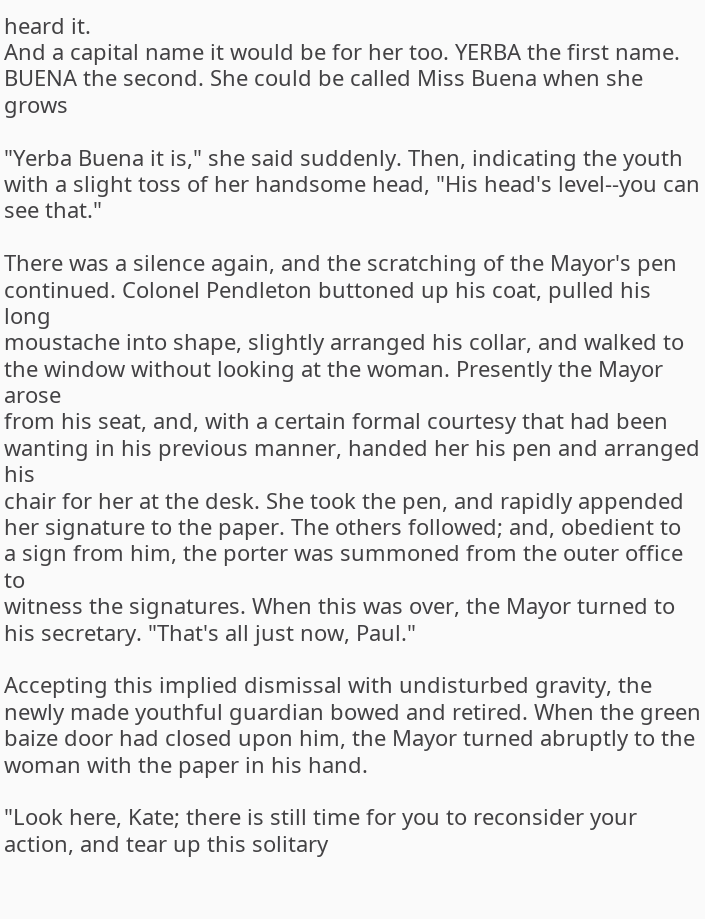heard it.
And a capital name it would be for her too. YERBA the first name.
BUENA the second. She could be called Miss Buena when she grows

"Yerba Buena it is," she said suddenly. Then, indicating the youth
with a slight toss of her handsome head, "His head's level--you can
see that."

There was a silence again, and the scratching of the Mayor's pen
continued. Colonel Pendleton buttoned up his coat, pulled his long
moustache into shape, slightly arranged his collar, and walked to
the window without looking at the woman. Presently the Mayor arose
from his seat, and, with a certain formal courtesy that had been
wanting in his previous manner, handed her his pen and arranged his
chair for her at the desk. She took the pen, and rapidly appended
her signature to the paper. The others followed; and, obedient to
a sign from him, the porter was summoned from the outer office to
witness the signatures. When this was over, the Mayor turned to
his secretary. "That's all just now, Paul."

Accepting this implied dismissal with undisturbed gravity, the
newly made youthful guardian bowed and retired. When the green
baize door had closed upon him, the Mayor turned abruptly to the
woman with the paper in his hand.

"Look here, Kate; there is still time for you to reconsider your
action, and tear up this solitary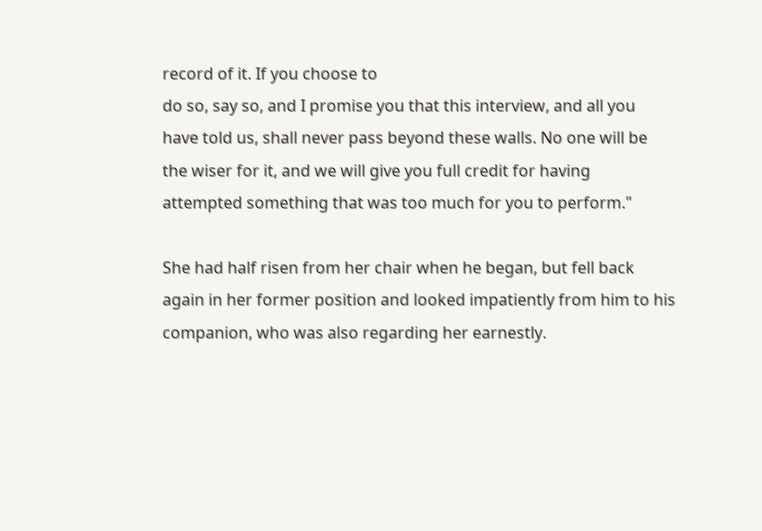record of it. If you choose to
do so, say so, and I promise you that this interview, and all you
have told us, shall never pass beyond these walls. No one will be
the wiser for it, and we will give you full credit for having
attempted something that was too much for you to perform."

She had half risen from her chair when he began, but fell back
again in her former position and looked impatiently from him to his
companion, who was also regarding her earnestly.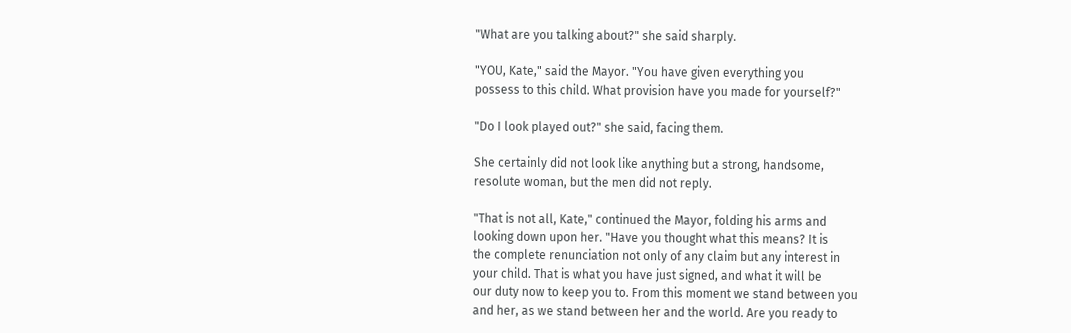"What are you talking about?" she said sharply.

"YOU, Kate," said the Mayor. "You have given everything you
possess to this child. What provision have you made for yourself?"

"Do I look played out?" she said, facing them.

She certainly did not look like anything but a strong, handsome,
resolute woman, but the men did not reply.

"That is not all, Kate," continued the Mayor, folding his arms and
looking down upon her. "Have you thought what this means? It is
the complete renunciation not only of any claim but any interest in
your child. That is what you have just signed, and what it will be
our duty now to keep you to. From this moment we stand between you
and her, as we stand between her and the world. Are you ready to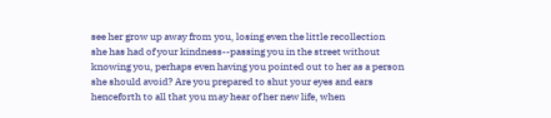see her grow up away from you, losing even the little recollection
she has had of your kindness--passing you in the street without
knowing you, perhaps even having you pointed out to her as a person
she should avoid? Are you prepared to shut your eyes and ears
henceforth to all that you may hear of her new life, when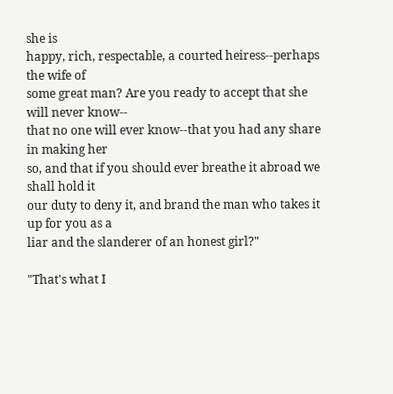she is
happy, rich, respectable, a courted heiress--perhaps the wife of
some great man? Are you ready to accept that she will never know--
that no one will ever know--that you had any share in making her
so, and that if you should ever breathe it abroad we shall hold it
our duty to deny it, and brand the man who takes it up for you as a
liar and the slanderer of an honest girl?"

"That's what I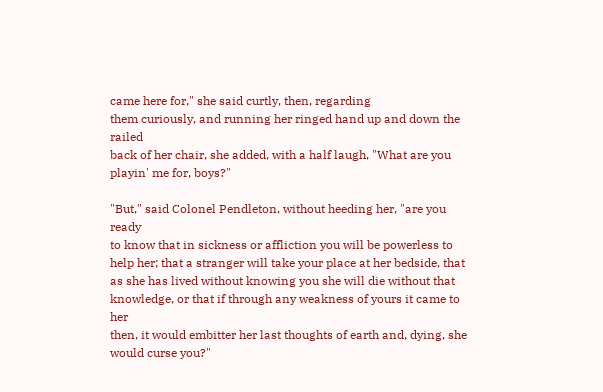came here for," she said curtly, then, regarding
them curiously, and running her ringed hand up and down the railed
back of her chair, she added, with a half laugh, "What are you
playin' me for, boys?"

"But," said Colonel Pendleton, without heeding her, "are you ready
to know that in sickness or affliction you will be powerless to
help her; that a stranger will take your place at her bedside, that
as she has lived without knowing you she will die without that
knowledge, or that if through any weakness of yours it came to her
then, it would embitter her last thoughts of earth and, dying, she
would curse you?"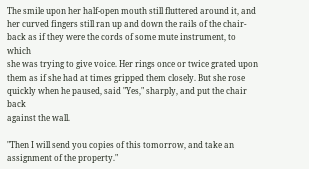The smile upon her half-open mouth still fluttered around it, and
her curved fingers still ran up and down the rails of the chair-
back as if they were the cords of some mute instrument, to which
she was trying to give voice. Her rings once or twice grated upon
them as if she had at times gripped them closely. But she rose
quickly when he paused, said "Yes," sharply, and put the chair back
against the wall.

"Then I will send you copies of this tomorrow, and take an
assignment of the property."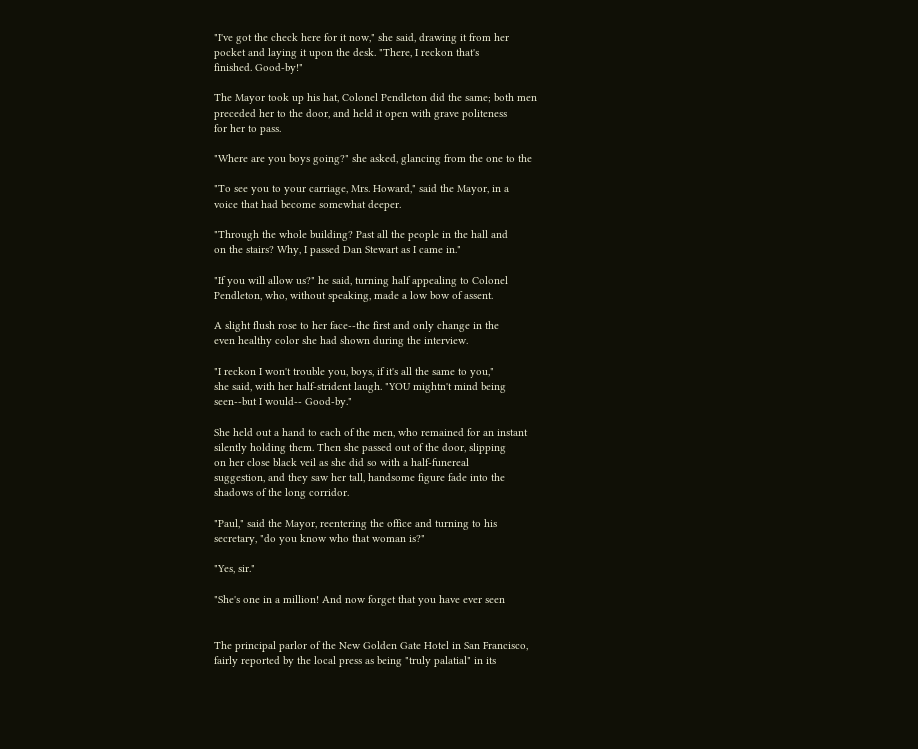"I've got the check here for it now," she said, drawing it from her
pocket and laying it upon the desk. "There, I reckon that's
finished. Good-by!"

The Mayor took up his hat, Colonel Pendleton did the same; both men
preceded her to the door, and held it open with grave politeness
for her to pass.

"Where are you boys going?" she asked, glancing from the one to the

"To see you to your carriage, Mrs. Howard," said the Mayor, in a
voice that had become somewhat deeper.

"Through the whole building? Past all the people in the hall and
on the stairs? Why, I passed Dan Stewart as I came in."

"If you will allow us?" he said, turning half appealing to Colonel
Pendleton, who, without speaking, made a low bow of assent.

A slight flush rose to her face--the first and only change in the
even healthy color she had shown during the interview.

"I reckon I won't trouble you, boys, if it's all the same to you,"
she said, with her half-strident laugh. "YOU mightn't mind being
seen--but I would-- Good-by."

She held out a hand to each of the men, who remained for an instant
silently holding them. Then she passed out of the door, slipping
on her close black veil as she did so with a half-funereal
suggestion, and they saw her tall, handsome figure fade into the
shadows of the long corridor.

"Paul," said the Mayor, reentering the office and turning to his
secretary, "do you know who that woman is?"

"Yes, sir."

"She's one in a million! And now forget that you have ever seen


The principal parlor of the New Golden Gate Hotel in San Francisco,
fairly reported by the local press as being "truly palatial" in its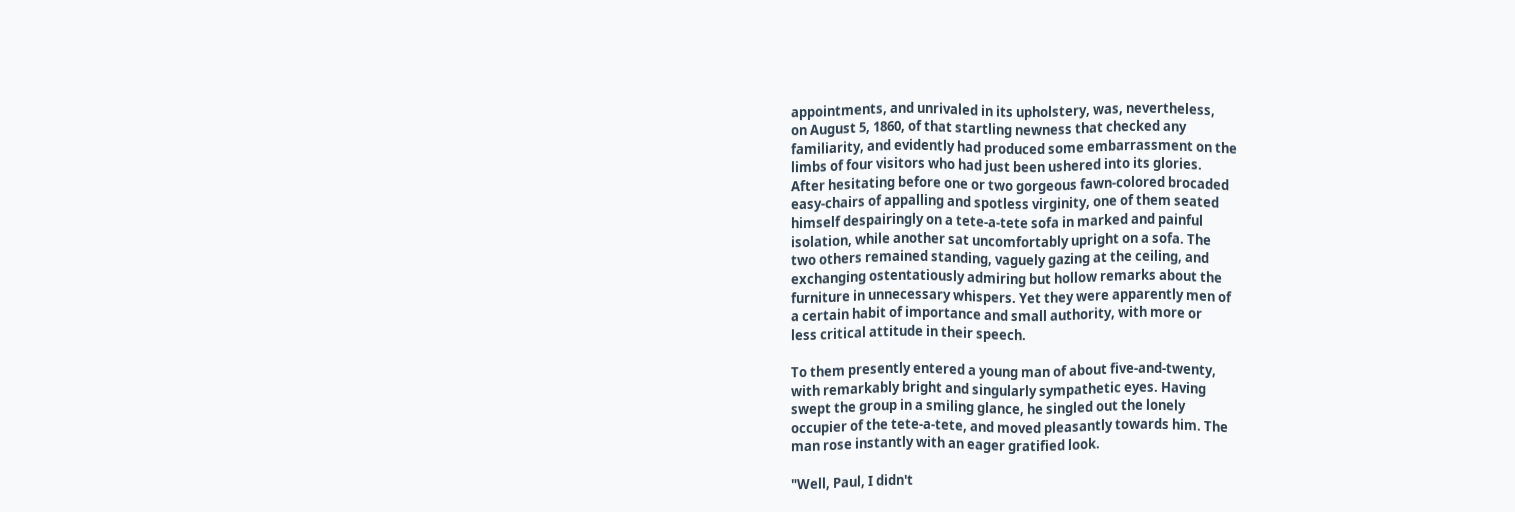appointments, and unrivaled in its upholstery, was, nevertheless,
on August 5, 1860, of that startling newness that checked any
familiarity, and evidently had produced some embarrassment on the
limbs of four visitors who had just been ushered into its glories.
After hesitating before one or two gorgeous fawn-colored brocaded
easy-chairs of appalling and spotless virginity, one of them seated
himself despairingly on a tete-a-tete sofa in marked and painful
isolation, while another sat uncomfortably upright on a sofa. The
two others remained standing, vaguely gazing at the ceiling, and
exchanging ostentatiously admiring but hollow remarks about the
furniture in unnecessary whispers. Yet they were apparently men of
a certain habit of importance and small authority, with more or
less critical attitude in their speech.

To them presently entered a young man of about five-and-twenty,
with remarkably bright and singularly sympathetic eyes. Having
swept the group in a smiling glance, he singled out the lonely
occupier of the tete-a-tete, and moved pleasantly towards him. The
man rose instantly with an eager gratified look.

"Well, Paul, I didn't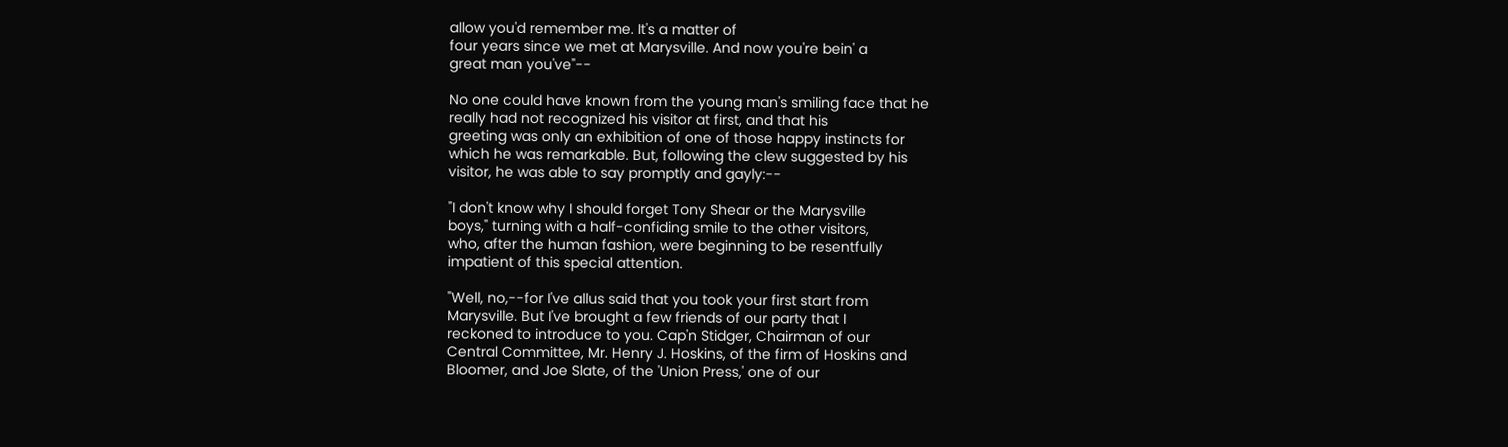allow you'd remember me. It's a matter of
four years since we met at Marysville. And now you're bein' a
great man you've"--

No one could have known from the young man's smiling face that he
really had not recognized his visitor at first, and that his
greeting was only an exhibition of one of those happy instincts for
which he was remarkable. But, following the clew suggested by his
visitor, he was able to say promptly and gayly:--

"I don't know why I should forget Tony Shear or the Marysville
boys," turning with a half-confiding smile to the other visitors,
who, after the human fashion, were beginning to be resentfully
impatient of this special attention.

"Well, no,--for I've allus said that you took your first start from
Marysville. But I've brought a few friends of our party that I
reckoned to introduce to you. Cap'n Stidger, Chairman of our
Central Committee, Mr. Henry J. Hoskins, of the firm of Hoskins and
Bloomer, and Joe Slate, of the 'Union Press,' one of our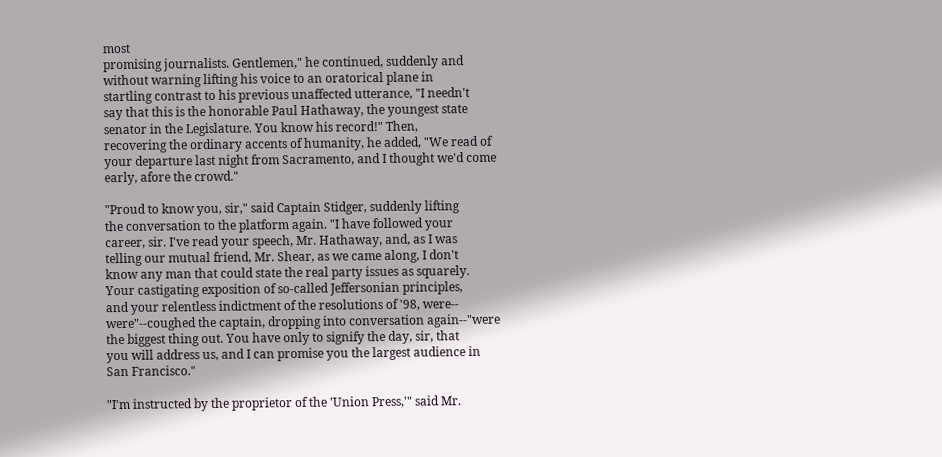most
promising journalists. Gentlemen," he continued, suddenly and
without warning lifting his voice to an oratorical plane in
startling contrast to his previous unaffected utterance, "I needn't
say that this is the honorable Paul Hathaway, the youngest state
senator in the Legislature. You know his record!" Then,
recovering the ordinary accents of humanity, he added, "We read of
your departure last night from Sacramento, and I thought we'd come
early, afore the crowd."

"Proud to know you, sir," said Captain Stidger, suddenly lifting
the conversation to the platform again. "I have followed your
career, sir. I've read your speech, Mr. Hathaway, and, as I was
telling our mutual friend, Mr. Shear, as we came along, I don't
know any man that could state the real party issues as squarely.
Your castigating exposition of so-called Jeffersonian principles,
and your relentless indictment of the resolutions of '98, were--
were"--coughed the captain, dropping into conversation again--"were
the biggest thing out. You have only to signify the day, sir, that
you will address us, and I can promise you the largest audience in
San Francisco."

"I'm instructed by the proprietor of the 'Union Press,'" said Mr.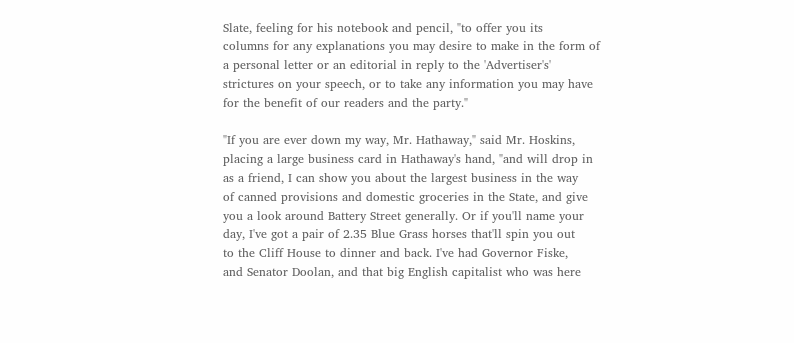Slate, feeling for his notebook and pencil, "to offer you its
columns for any explanations you may desire to make in the form of
a personal letter or an editorial in reply to the 'Advertiser's'
strictures on your speech, or to take any information you may have
for the benefit of our readers and the party."

"If you are ever down my way, Mr. Hathaway," said Mr. Hoskins,
placing a large business card in Hathaway's hand, "and will drop in
as a friend, I can show you about the largest business in the way
of canned provisions and domestic groceries in the State, and give
you a look around Battery Street generally. Or if you'll name your
day, I've got a pair of 2.35 Blue Grass horses that'll spin you out
to the Cliff House to dinner and back. I've had Governor Fiske,
and Senator Doolan, and that big English capitalist who was here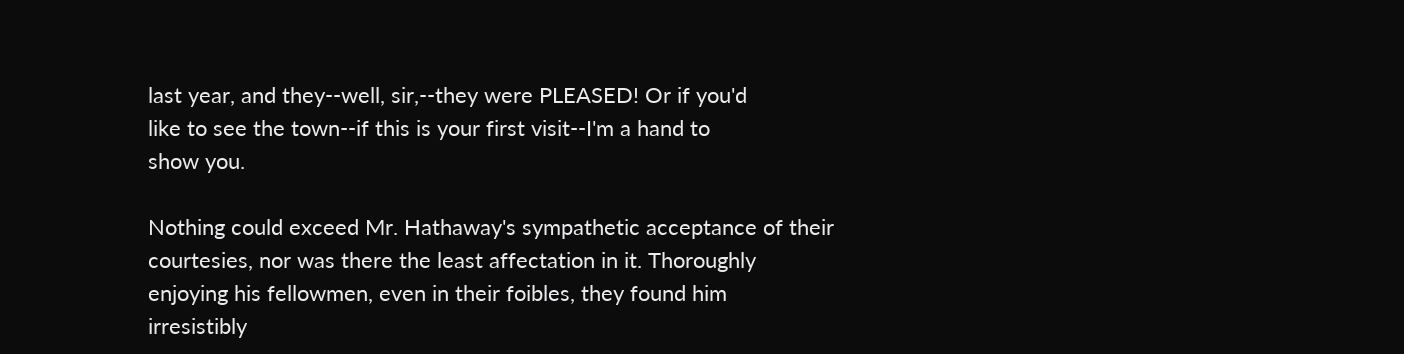last year, and they--well, sir,--they were PLEASED! Or if you'd
like to see the town--if this is your first visit--I'm a hand to
show you.

Nothing could exceed Mr. Hathaway's sympathetic acceptance of their
courtesies, nor was there the least affectation in it. Thoroughly
enjoying his fellowmen, even in their foibles, they found him
irresistibly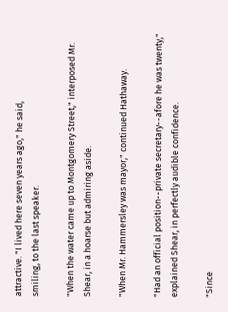attractive. "I lived here seven years ago," he said,
smiling, to the last speaker.

"When the water came up to Montgomery Street," interposed Mr.
Shear, in a hoarse but admiring aside.

"When Mr. Hammersley was mayor," continued Hathaway.

"Had an official position--private secretary--afore he was twenty,"
explained Shear, in perfectly audible confidence.

"Since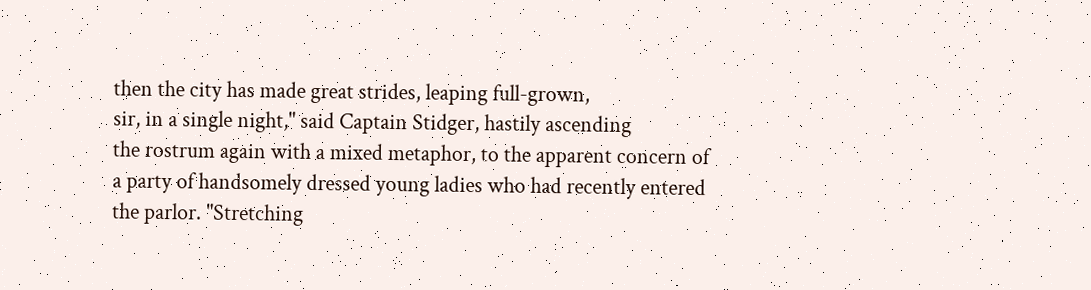then the city has made great strides, leaping full-grown,
sir, in a single night," said Captain Stidger, hastily ascending
the rostrum again with a mixed metaphor, to the apparent concern of
a party of handsomely dressed young ladies who had recently entered
the parlor. "Stretching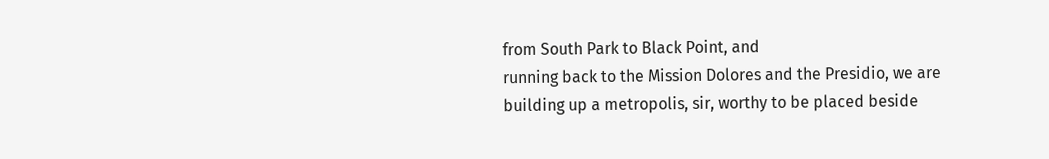from South Park to Black Point, and
running back to the Mission Dolores and the Presidio, we are
building up a metropolis, sir, worthy to be placed beside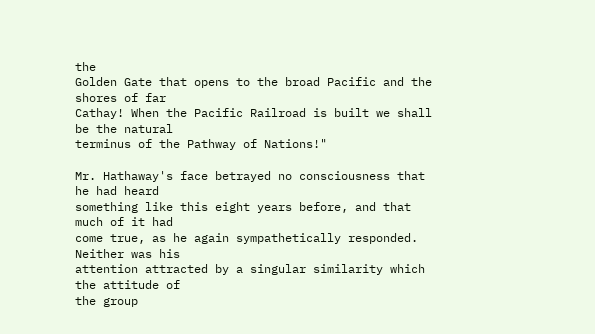the
Golden Gate that opens to the broad Pacific and the shores of far
Cathay! When the Pacific Railroad is built we shall be the natural
terminus of the Pathway of Nations!"

Mr. Hathaway's face betrayed no consciousness that he had heard
something like this eight years before, and that much of it had
come true, as he again sympathetically responded. Neither was his
attention attracted by a singular similarity which the attitude of
the group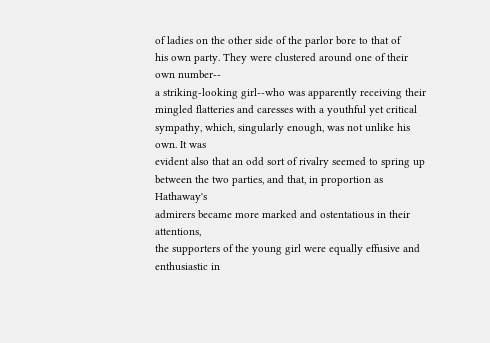of ladies on the other side of the parlor bore to that of
his own party. They were clustered around one of their own number--
a striking-looking girl--who was apparently receiving their
mingled flatteries and caresses with a youthful yet critical
sympathy, which, singularly enough, was not unlike his own. It was
evident also that an odd sort of rivalry seemed to spring up
between the two parties, and that, in proportion as Hathaway's
admirers became more marked and ostentatious in their attentions,
the supporters of the young girl were equally effusive and
enthusiastic in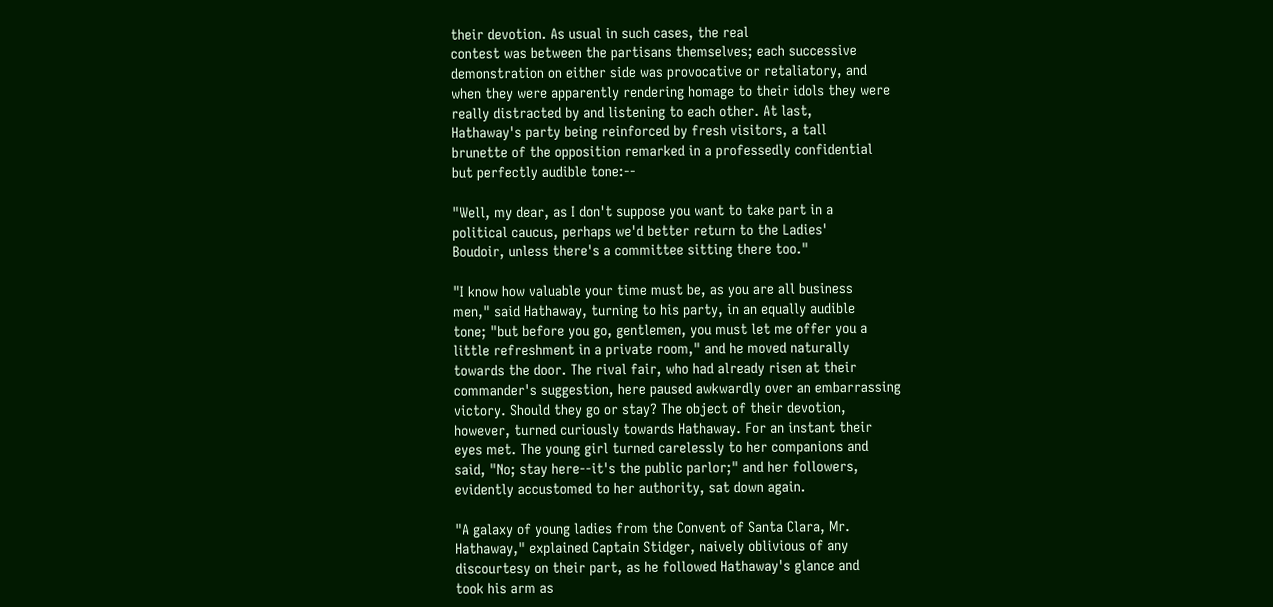their devotion. As usual in such cases, the real
contest was between the partisans themselves; each successive
demonstration on either side was provocative or retaliatory, and
when they were apparently rendering homage to their idols they were
really distracted by and listening to each other. At last,
Hathaway's party being reinforced by fresh visitors, a tall
brunette of the opposition remarked in a professedly confidential
but perfectly audible tone:--

"Well, my dear, as I don't suppose you want to take part in a
political caucus, perhaps we'd better return to the Ladies'
Boudoir, unless there's a committee sitting there too."

"I know how valuable your time must be, as you are all business
men," said Hathaway, turning to his party, in an equally audible
tone; "but before you go, gentlemen, you must let me offer you a
little refreshment in a private room," and he moved naturally
towards the door. The rival fair, who had already risen at their
commander's suggestion, here paused awkwardly over an embarrassing
victory. Should they go or stay? The object of their devotion,
however, turned curiously towards Hathaway. For an instant their
eyes met. The young girl turned carelessly to her companions and
said, "No; stay here--it's the public parlor;" and her followers,
evidently accustomed to her authority, sat down again.

"A galaxy of young ladies from the Convent of Santa Clara, Mr.
Hathaway," explained Captain Stidger, naively oblivious of any
discourtesy on their part, as he followed Hathaway's glance and
took his arm as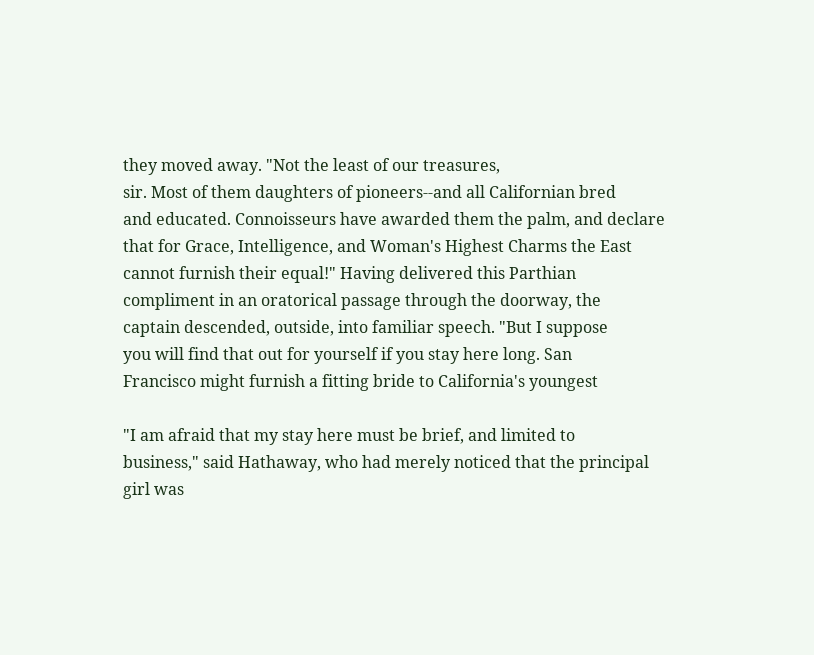they moved away. "Not the least of our treasures,
sir. Most of them daughters of pioneers--and all Californian bred
and educated. Connoisseurs have awarded them the palm, and declare
that for Grace, Intelligence, and Woman's Highest Charms the East
cannot furnish their equal!" Having delivered this Parthian
compliment in an oratorical passage through the doorway, the
captain descended, outside, into familiar speech. "But I suppose
you will find that out for yourself if you stay here long. San
Francisco might furnish a fitting bride to California's youngest

"I am afraid that my stay here must be brief, and limited to
business," said Hathaway, who had merely noticed that the principal
girl was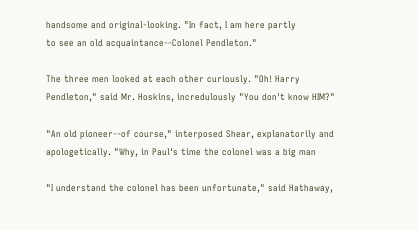handsome and original-looking. "In fact, I am here partly
to see an old acquaintance--Colonel Pendleton."

The three men looked at each other curiously. "Oh! Harry
Pendleton," said Mr. Hoskins, incredulously "You don't know HIM?"

"An old pioneer--of course," interposed Shear, explanatorily and
apologetically. "Why, in Paul's time the colonel was a big man

"I understand the colonel has been unfortunate," said Hathaway,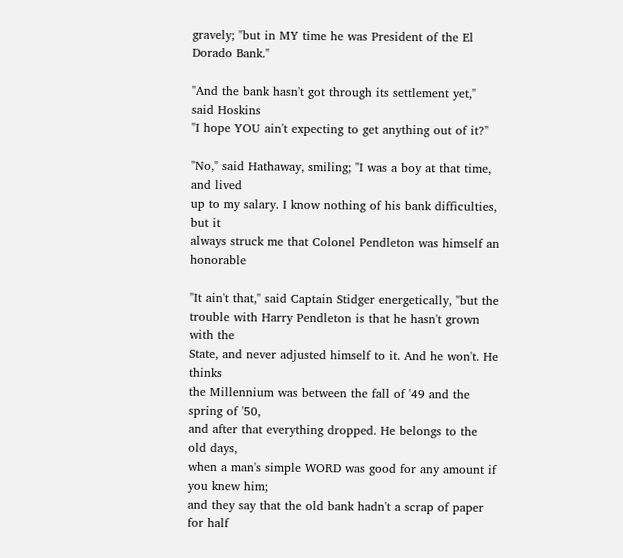gravely; "but in MY time he was President of the El Dorado Bank."

"And the bank hasn't got through its settlement yet," said Hoskins
"I hope YOU ain't expecting to get anything out of it?"

"No," said Hathaway, smiling; "I was a boy at that time, and lived
up to my salary. I know nothing of his bank difficulties, but it
always struck me that Colonel Pendleton was himself an honorable

"It ain't that," said Captain Stidger energetically, "but the
trouble with Harry Pendleton is that he hasn't grown with the
State, and never adjusted himself to it. And he won't. He thinks
the Millennium was between the fall of '49 and the spring of '50,
and after that everything dropped. He belongs to the old days,
when a man's simple WORD was good for any amount if you knew him;
and they say that the old bank hadn't a scrap of paper for half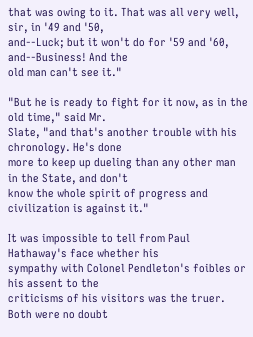that was owing to it. That was all very well, sir, in '49 and '50,
and--Luck; but it won't do for '59 and '60, and--Business! And the
old man can't see it."

"But he is ready to fight for it now, as in the old time," said Mr.
Slate, "and that's another trouble with his chronology. He's done
more to keep up dueling than any other man in the State, and don't
know the whole spirit of progress and civilization is against it."

It was impossible to tell from Paul Hathaway's face whether his
sympathy with Colonel Pendleton's foibles or his assent to the
criticisms of his visitors was the truer. Both were no doubt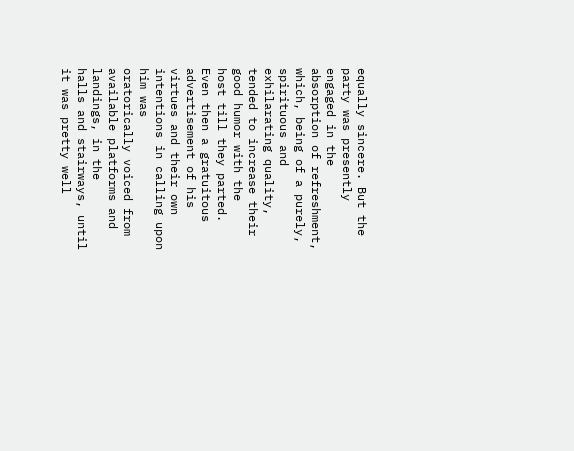equally sincere. But the party was presently engaged in the
absorption of refreshment, which, being of a purely, spirituous and
exhilarating quality, tended to increase their good humor with the
host till they parted. Even then a gratuitous advertisement of his
virtues and their own intentions in calling upon him was
oratorically voiced from available platforms and landings, in the
halls and stairways, until it was pretty well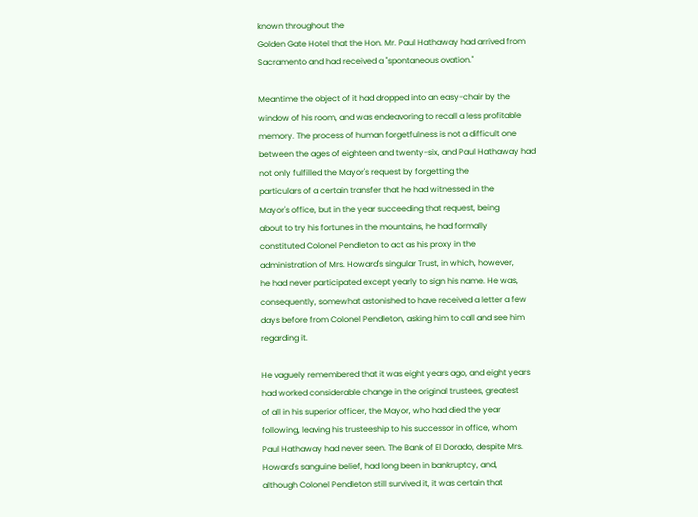known throughout the
Golden Gate Hotel that the Hon. Mr. Paul Hathaway had arrived from
Sacramento and had received a "spontaneous ovation."

Meantime the object of it had dropped into an easy-chair by the
window of his room, and was endeavoring to recall a less profitable
memory. The process of human forgetfulness is not a difficult one
between the ages of eighteen and twenty-six, and Paul Hathaway had
not only fulfilled the Mayor's request by forgetting the
particulars of a certain transfer that he had witnessed in the
Mayor's office, but in the year succeeding that request, being
about to try his fortunes in the mountains, he had formally
constituted Colonel Pendleton to act as his proxy in the
administration of Mrs. Howard's singular Trust, in which, however,
he had never participated except yearly to sign his name. He was,
consequently, somewhat astonished to have received a letter a few
days before from Colonel Pendleton, asking him to call and see him
regarding it.

He vaguely remembered that it was eight years ago, and eight years
had worked considerable change in the original trustees, greatest
of all in his superior officer, the Mayor, who had died the year
following, leaving his trusteeship to his successor in office, whom
Paul Hathaway had never seen. The Bank of El Dorado, despite Mrs.
Howard's sanguine belief, had long been in bankruptcy, and,
although Colonel Pendleton still survived it, it was certain that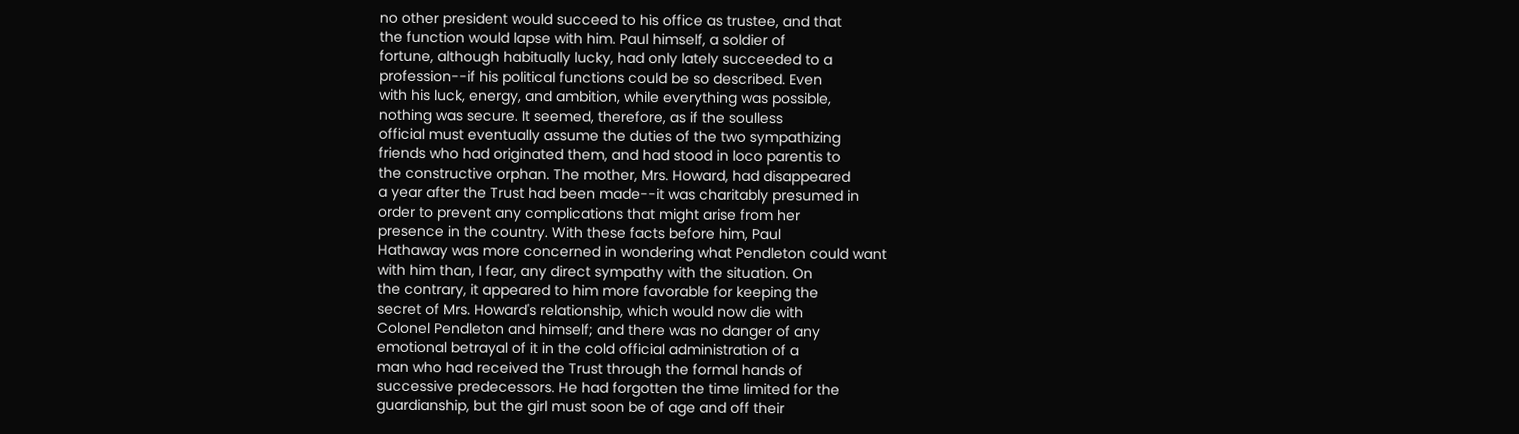no other president would succeed to his office as trustee, and that
the function would lapse with him. Paul himself, a soldier of
fortune, although habitually lucky, had only lately succeeded to a
profession--if his political functions could be so described. Even
with his luck, energy, and ambition, while everything was possible,
nothing was secure. It seemed, therefore, as if the soulless
official must eventually assume the duties of the two sympathizing
friends who had originated them, and had stood in loco parentis to
the constructive orphan. The mother, Mrs. Howard, had disappeared
a year after the Trust had been made--it was charitably presumed in
order to prevent any complications that might arise from her
presence in the country. With these facts before him, Paul
Hathaway was more concerned in wondering what Pendleton could want
with him than, I fear, any direct sympathy with the situation. On
the contrary, it appeared to him more favorable for keeping the
secret of Mrs. Howard's relationship, which would now die with
Colonel Pendleton and himself; and there was no danger of any
emotional betrayal of it in the cold official administration of a
man who had received the Trust through the formal hands of
successive predecessors. He had forgotten the time limited for the
guardianship, but the girl must soon be of age and off their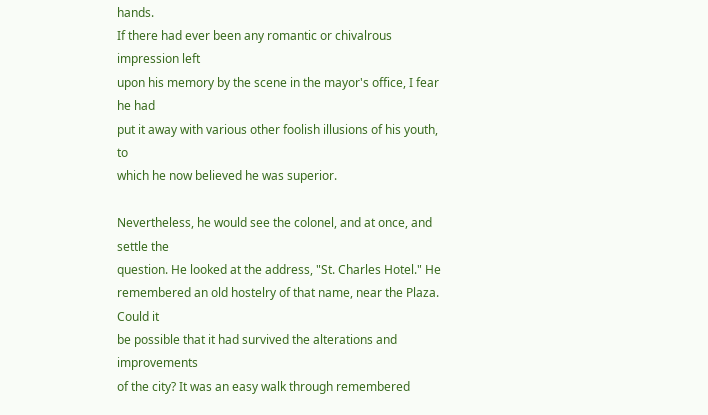hands.
If there had ever been any romantic or chivalrous impression left
upon his memory by the scene in the mayor's office, I fear he had
put it away with various other foolish illusions of his youth, to
which he now believed he was superior.

Nevertheless, he would see the colonel, and at once, and settle the
question. He looked at the address, "St. Charles Hotel." He
remembered an old hostelry of that name, near the Plaza. Could it
be possible that it had survived the alterations and improvements
of the city? It was an easy walk through remembered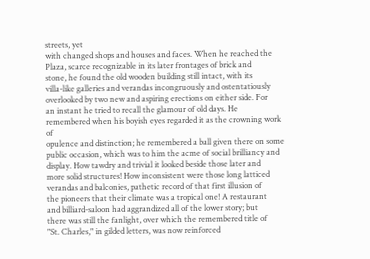streets, yet
with changed shops and houses and faces. When he reached the
Plaza, scarce recognizable in its later frontages of brick and
stone, he found the old wooden building still intact, with its
villa-like galleries and verandas incongruously and ostentatiously
overlooked by two new and aspiring erections on either side. For
an instant he tried to recall the glamour of old days. He
remembered when his boyish eyes regarded it as the crowning work of
opulence and distinction; he remembered a ball given there on some
public occasion, which was to him the acme of social brilliancy and
display. How tawdry and trivial it looked beside those later and
more solid structures! How inconsistent were those long latticed
verandas and balconies, pathetic record of that first illusion of
the pioneers that their climate was a tropical one! A restaurant
and billiard-saloon had aggrandized all of the lower story; but
there was still the fanlight, over which the remembered title of
"St. Charles," in gilded letters, was now reinforced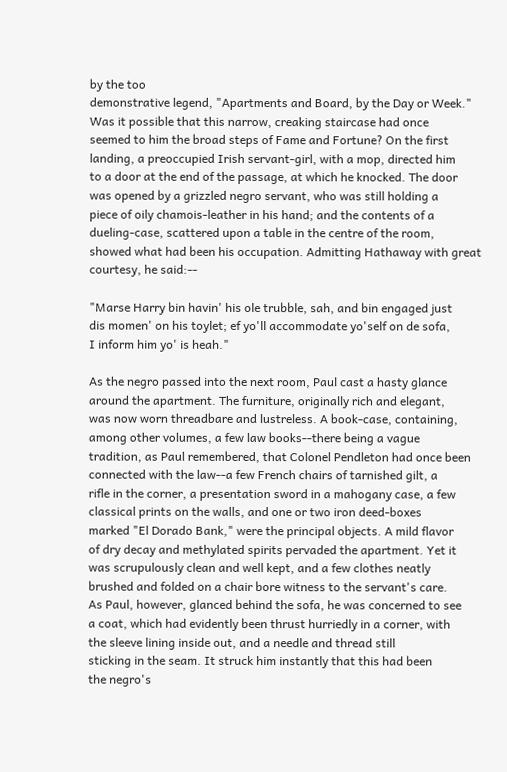by the too
demonstrative legend, "Apartments and Board, by the Day or Week."
Was it possible that this narrow, creaking staircase had once
seemed to him the broad steps of Fame and Fortune? On the first
landing, a preoccupied Irish servant-girl, with a mop, directed him
to a door at the end of the passage, at which he knocked. The door
was opened by a grizzled negro servant, who was still holding a
piece of oily chamois-leather in his hand; and the contents of a
dueling-case, scattered upon a table in the centre of the room,
showed what had been his occupation. Admitting Hathaway with great
courtesy, he said:--

"Marse Harry bin havin' his ole trubble, sah, and bin engaged just
dis momen' on his toylet; ef yo'll accommodate yo'self on de sofa,
I inform him yo' is heah."

As the negro passed into the next room, Paul cast a hasty glance
around the apartment. The furniture, originally rich and elegant,
was now worn threadbare and lustreless. A book-case, containing,
among other volumes, a few law books--there being a vague
tradition, as Paul remembered, that Colonel Pendleton had once been
connected with the law--a few French chairs of tarnished gilt, a
rifle in the corner, a presentation sword in a mahogany case, a few
classical prints on the walls, and one or two iron deed-boxes
marked "El Dorado Bank," were the principal objects. A mild flavor
of dry decay and methylated spirits pervaded the apartment. Yet it
was scrupulously clean and well kept, and a few clothes neatly
brushed and folded on a chair bore witness to the servant's care.
As Paul, however, glanced behind the sofa, he was concerned to see
a coat, which had evidently been thrust hurriedly in a corner, with
the sleeve lining inside out, and a needle and thread still
sticking in the seam. It struck him instantly that this had been
the negro's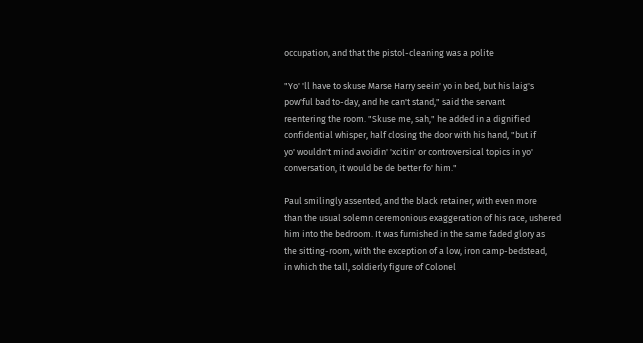occupation, and that the pistol-cleaning was a polite

"Yo' 'll have to skuse Marse Harry seein' yo in bed, but his laig's
pow'ful bad to-day, and he can't stand," said the servant
reentering the room. "Skuse me, sah," he added in a dignified
confidential whisper, half closing the door with his hand, "but if
yo' wouldn't mind avoidin' 'xcitin' or controversical topics in yo'
conversation, it would be de better fo' him."

Paul smilingly assented, and the black retainer, with even more
than the usual solemn ceremonious exaggeration of his race, ushered
him into the bedroom. It was furnished in the same faded glory as
the sitting-room, with the exception of a low, iron camp-bedstead,
in which the tall, soldierly figure of Colonel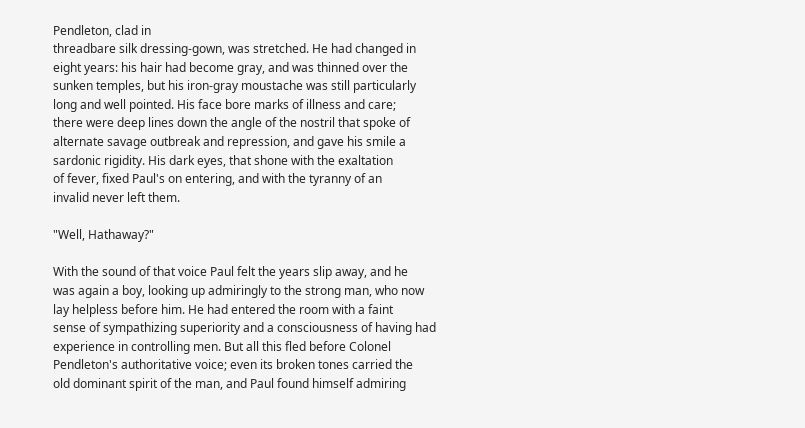Pendleton, clad in
threadbare silk dressing-gown, was stretched. He had changed in
eight years: his hair had become gray, and was thinned over the
sunken temples, but his iron-gray moustache was still particularly
long and well pointed. His face bore marks of illness and care;
there were deep lines down the angle of the nostril that spoke of
alternate savage outbreak and repression, and gave his smile a
sardonic rigidity. His dark eyes, that shone with the exaltation
of fever, fixed Paul's on entering, and with the tyranny of an
invalid never left them.

"Well, Hathaway?"

With the sound of that voice Paul felt the years slip away, and he
was again a boy, looking up admiringly to the strong man, who now
lay helpless before him. He had entered the room with a faint
sense of sympathizing superiority and a consciousness of having had
experience in controlling men. But all this fled before Colonel
Pendleton's authoritative voice; even its broken tones carried the
old dominant spirit of the man, and Paul found himself admiring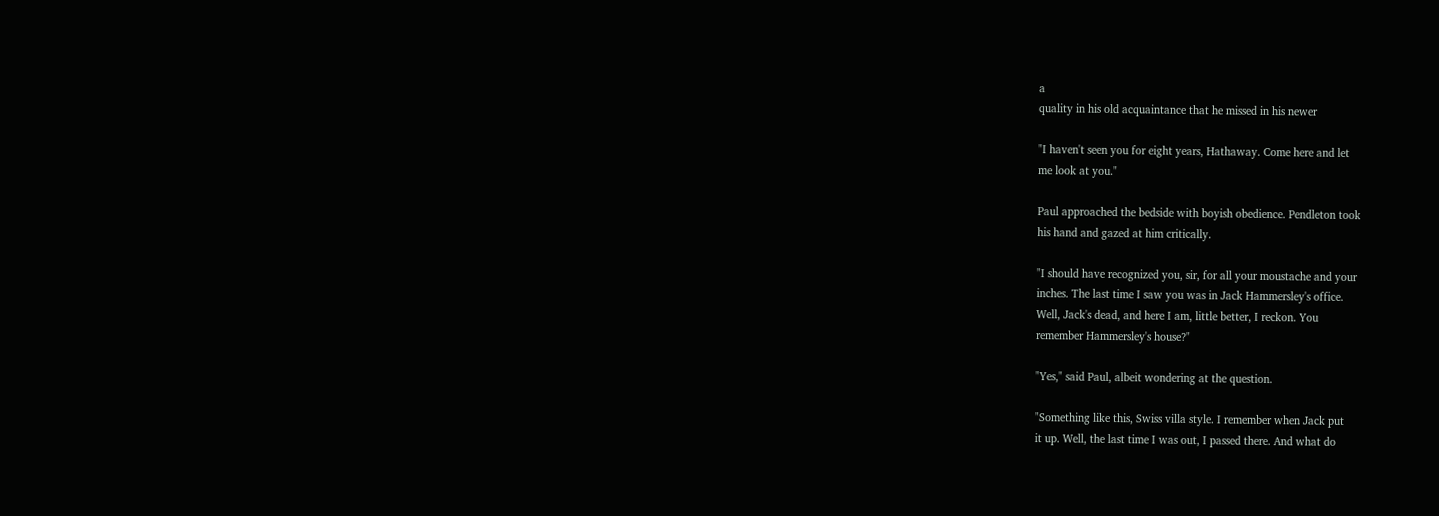a
quality in his old acquaintance that he missed in his newer

"I haven't seen you for eight years, Hathaway. Come here and let
me look at you."

Paul approached the bedside with boyish obedience. Pendleton took
his hand and gazed at him critically.

"I should have recognized you, sir, for all your moustache and your
inches. The last time I saw you was in Jack Hammersley's office.
Well, Jack's dead, and here I am, little better, I reckon. You
remember Hammersley's house?"

"Yes," said Paul, albeit wondering at the question.

"Something like this, Swiss villa style. I remember when Jack put
it up. Well, the last time I was out, I passed there. And what do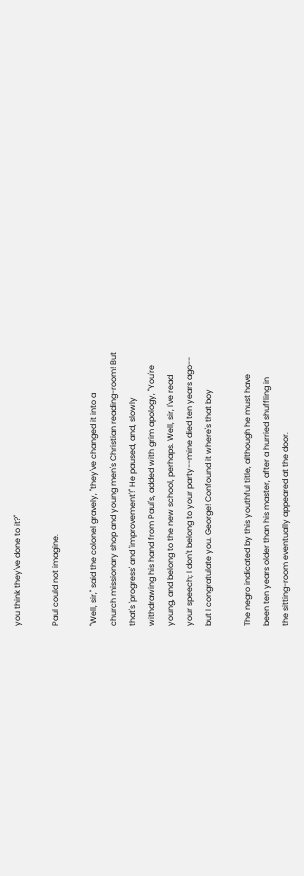you think they've done to it?"

Paul could not imagine.

"Well, sir," said the colonel gravely, "they've changed it into a
church missionary shop and young men's Christian reading-room! But
that's 'progress' and 'improvement'!" He paused, and, slowly
withdrawing his hand from Paul's, added with grim apology, "You're
young, and belong to the new school, perhaps. Well, sir, I've read
your speech; I don't belong to your party--mine died ten years ago--
but I congratulate you. George! Confound it where's that boy

The negro indicated by this youthful title, although he must have
been ten years older than his master, after a hurried shuffling in
the sitting-room eventually appeared at the door.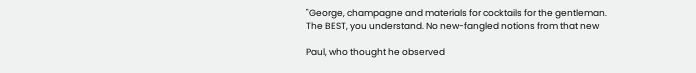"George, champagne and materials for cocktails for the gentleman.
The BEST, you understand. No new-fangled notions from that new

Paul, who thought he observed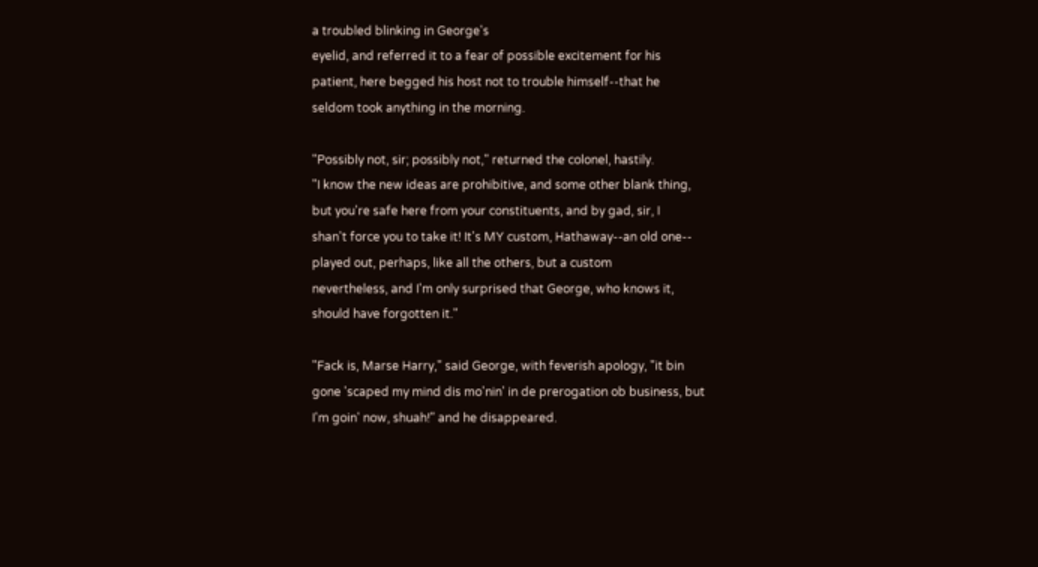a troubled blinking in George's
eyelid, and referred it to a fear of possible excitement for his
patient, here begged his host not to trouble himself--that he
seldom took anything in the morning.

"Possibly not, sir; possibly not," returned the colonel, hastily.
"I know the new ideas are prohibitive, and some other blank thing,
but you're safe here from your constituents, and by gad, sir, I
shan't force you to take it! It's MY custom, Hathaway--an old one--
played out, perhaps, like all the others, but a custom
nevertheless, and I'm only surprised that George, who knows it,
should have forgotten it."

"Fack is, Marse Harry," said George, with feverish apology, "it bin
gone 'scaped my mind dis mo'nin' in de prerogation ob business, but
I'm goin' now, shuah!" and he disappeared.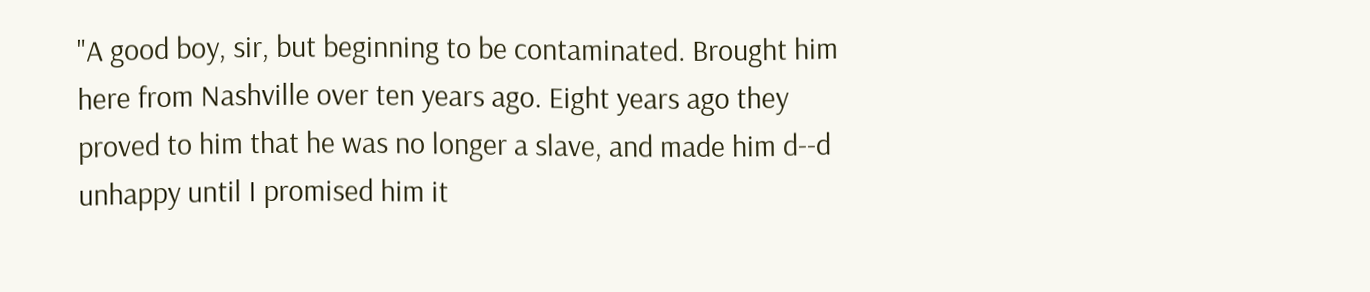"A good boy, sir, but beginning to be contaminated. Brought him
here from Nashville over ten years ago. Eight years ago they
proved to him that he was no longer a slave, and made him d--d
unhappy until I promised him it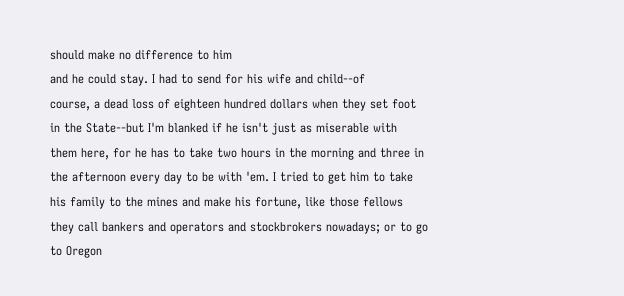should make no difference to him
and he could stay. I had to send for his wife and child--of
course, a dead loss of eighteen hundred dollars when they set foot
in the State--but I'm blanked if he isn't just as miserable with
them here, for he has to take two hours in the morning and three in
the afternoon every day to be with 'em. I tried to get him to take
his family to the mines and make his fortune, like those fellows
they call bankers and operators and stockbrokers nowadays; or to go
to Oregon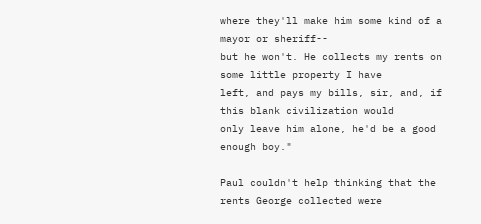where they'll make him some kind of a mayor or sheriff--
but he won't. He collects my rents on some little property I have
left, and pays my bills, sir, and, if this blank civilization would
only leave him alone, he'd be a good enough boy."

Paul couldn't help thinking that the rents George collected were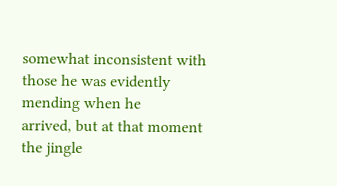somewhat inconsistent with those he was evidently mending when he
arrived, but at that moment the jingle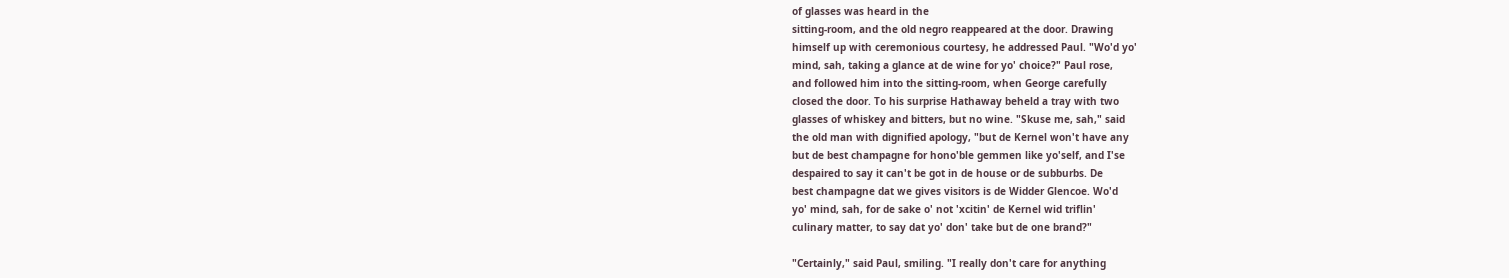of glasses was heard in the
sitting-room, and the old negro reappeared at the door. Drawing
himself up with ceremonious courtesy, he addressed Paul. "Wo'd yo'
mind, sah, taking a glance at de wine for yo' choice?" Paul rose,
and followed him into the sitting-room, when George carefully
closed the door. To his surprise Hathaway beheld a tray with two
glasses of whiskey and bitters, but no wine. "Skuse me, sah," said
the old man with dignified apology, "but de Kernel won't have any
but de best champagne for hono'ble gemmen like yo'self, and I'se
despaired to say it can't be got in de house or de subburbs. De
best champagne dat we gives visitors is de Widder Glencoe. Wo'd
yo' mind, sah, for de sake o' not 'xcitin' de Kernel wid triflin'
culinary matter, to say dat yo' don' take but de one brand?"

"Certainly," said Paul, smiling. "I really don't care for anything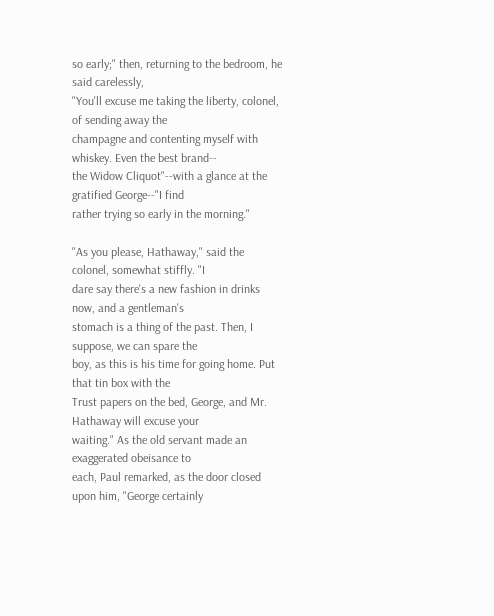so early;" then, returning to the bedroom, he said carelessly,
"You'll excuse me taking the liberty, colonel, of sending away the
champagne and contenting myself with whiskey. Even the best brand--
the Widow Cliquot"--with a glance at the gratified George--"I find
rather trying so early in the morning."

"As you please, Hathaway," said the colonel, somewhat stiffly. "I
dare say there's a new fashion in drinks now, and a gentleman's
stomach is a thing of the past. Then, I suppose, we can spare the
boy, as this is his time for going home. Put that tin box with the
Trust papers on the bed, George, and Mr. Hathaway will excuse your
waiting." As the old servant made an exaggerated obeisance to
each, Paul remarked, as the door closed upon him, "George certainly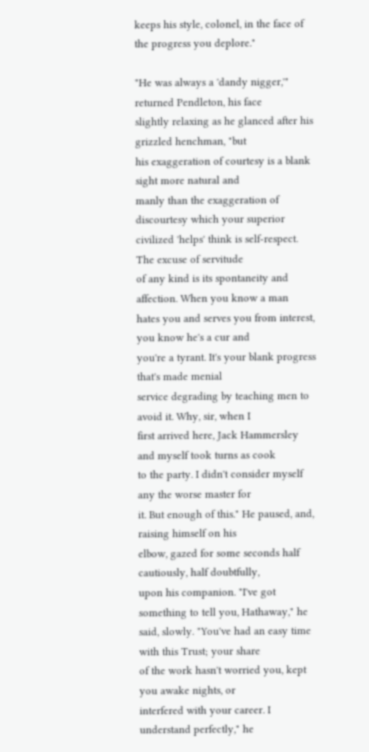keeps his style, colonel, in the face of the progress you deplore."

"He was always a 'dandy nigger,'" returned Pendleton, his face
slightly relaxing as he glanced after his grizzled henchman, "but
his exaggeration of courtesy is a blank sight more natural and
manly than the exaggeration of discourtesy which your superior
civilized 'helps' think is self-respect. The excuse of servitude
of any kind is its spontaneity and affection. When you know a man
hates you and serves you from interest, you know he's a cur and
you're a tyrant. It's your blank progress that's made menial
service degrading by teaching men to avoid it. Why, sir, when I
first arrived here, Jack Hammersley and myself took turns as cook
to the party. I didn't consider myself any the worse master for
it. But enough of this." He paused, and, raising himself on his
elbow, gazed for some seconds half cautiously, half doubtfully,
upon his companion. "I've got something to tell you, Hathaway," he
said, slowly. "You've had an easy time with this Trust; your share
of the work hasn't worried you, kept you awake nights, or
interfered with your career. I understand perfectly," he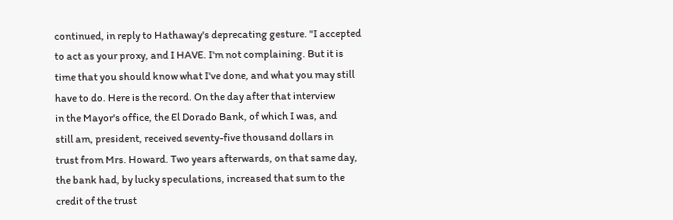continued, in reply to Hathaway's deprecating gesture. "I accepted
to act as your proxy, and I HAVE. I'm not complaining. But it is
time that you should know what I've done, and what you may still
have to do. Here is the record. On the day after that interview
in the Mayor's office, the El Dorado Bank, of which I was, and
still am, president, received seventy-five thousand dollars in
trust from Mrs. Howard. Two years afterwards, on that same day,
the bank had, by lucky speculations, increased that sum to the
credit of the trust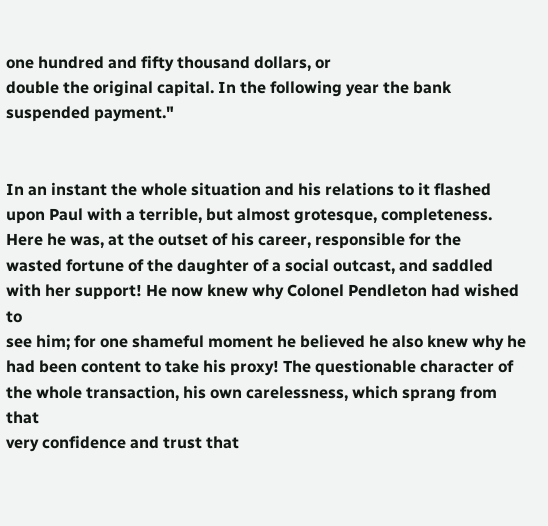one hundred and fifty thousand dollars, or
double the original capital. In the following year the bank
suspended payment."


In an instant the whole situation and his relations to it flashed
upon Paul with a terrible, but almost grotesque, completeness.
Here he was, at the outset of his career, responsible for the
wasted fortune of the daughter of a social outcast, and saddled
with her support! He now knew why Colonel Pendleton had wished to
see him; for one shameful moment he believed he also knew why he
had been content to take his proxy! The questionable character of
the whole transaction, his own carelessness, which sprang from that
very confidence and trust that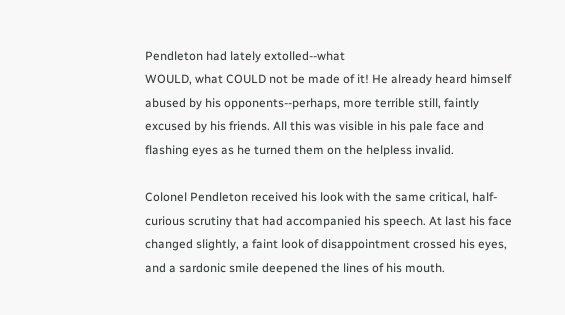Pendleton had lately extolled--what
WOULD, what COULD not be made of it! He already heard himself
abused by his opponents--perhaps, more terrible still, faintly
excused by his friends. All this was visible in his pale face and
flashing eyes as he turned them on the helpless invalid.

Colonel Pendleton received his look with the same critical, half-
curious scrutiny that had accompanied his speech. At last his face
changed slightly, a faint look of disappointment crossed his eyes,
and a sardonic smile deepened the lines of his mouth.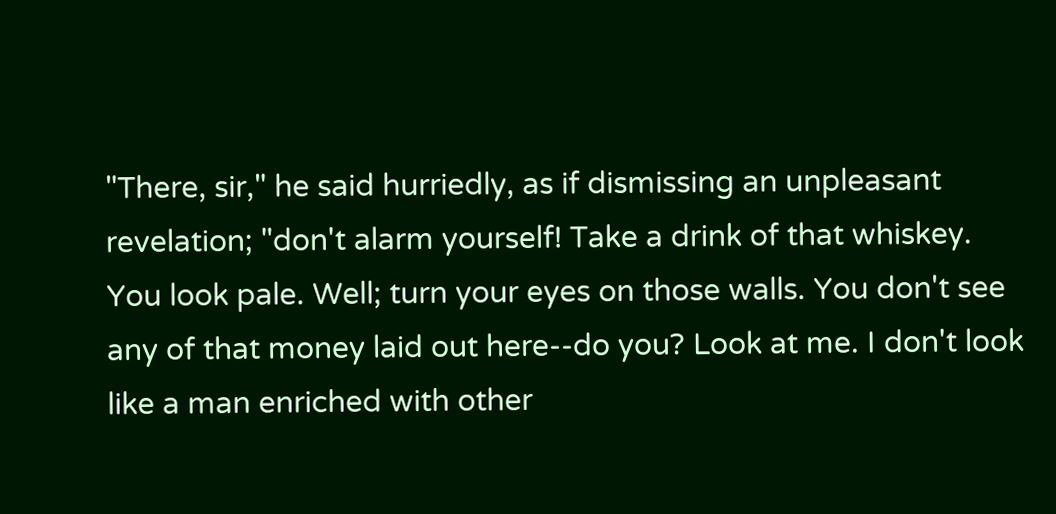"There, sir," he said hurriedly, as if dismissing an unpleasant
revelation; "don't alarm yourself! Take a drink of that whiskey.
You look pale. Well; turn your eyes on those walls. You don't see
any of that money laid out here--do you? Look at me. I don't look
like a man enriched with other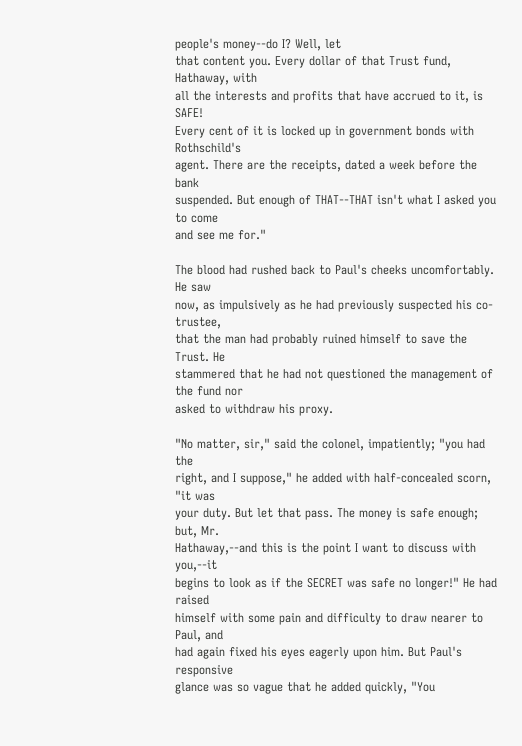people's money--do I? Well, let
that content you. Every dollar of that Trust fund, Hathaway, with
all the interests and profits that have accrued to it, is SAFE!
Every cent of it is locked up in government bonds with Rothschild's
agent. There are the receipts, dated a week before the bank
suspended. But enough of THAT--THAT isn't what I asked you to come
and see me for."

The blood had rushed back to Paul's cheeks uncomfortably. He saw
now, as impulsively as he had previously suspected his co-trustee,
that the man had probably ruined himself to save the Trust. He
stammered that he had not questioned the management of the fund nor
asked to withdraw his proxy.

"No matter, sir," said the colonel, impatiently; "you had the
right, and I suppose," he added with half-concealed scorn, "it was
your duty. But let that pass. The money is safe enough; but, Mr.
Hathaway,--and this is the point I want to discuss with you,--it
begins to look as if the SECRET was safe no longer!" He had raised
himself with some pain and difficulty to draw nearer to Paul, and
had again fixed his eyes eagerly upon him. But Paul's responsive
glance was so vague that he added quickly, "You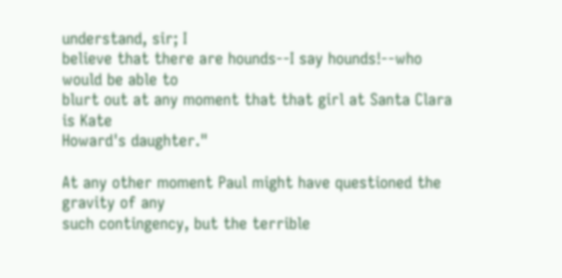understand, sir; I
believe that there are hounds--I say hounds!--who would be able to
blurt out at any moment that that girl at Santa Clara is Kate
Howard's daughter."

At any other moment Paul might have questioned the gravity of any
such contingency, but the terrible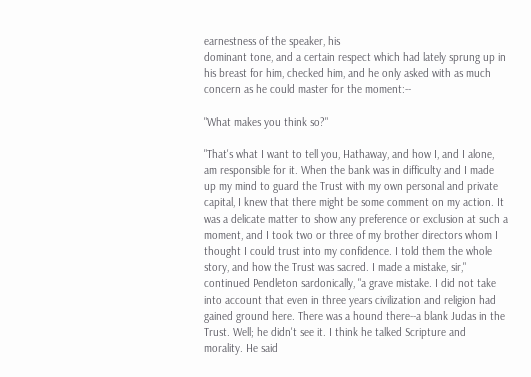earnestness of the speaker, his
dominant tone, and a certain respect which had lately sprung up in
his breast for him, checked him, and he only asked with as much
concern as he could master for the moment:--

"What makes you think so?"

"That's what I want to tell you, Hathaway, and how I, and I alone,
am responsible for it. When the bank was in difficulty and I made
up my mind to guard the Trust with my own personal and private
capital, I knew that there might be some comment on my action. It
was a delicate matter to show any preference or exclusion at such a
moment, and I took two or three of my brother directors whom I
thought I could trust into my confidence. I told them the whole
story, and how the Trust was sacred. I made a mistake, sir,"
continued Pendleton sardonically, "a grave mistake. I did not take
into account that even in three years civilization and religion had
gained ground here. There was a hound there--a blank Judas in the
Trust. Well; he didn't see it. I think he talked Scripture and
morality. He said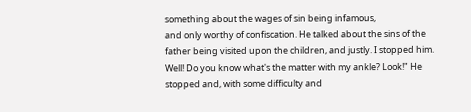something about the wages of sin being infamous,
and only worthy of confiscation. He talked about the sins of the
father being visited upon the children, and justly. I stopped him.
Well! Do you know what's the matter with my ankle? Look!" He
stopped and, with some difficulty and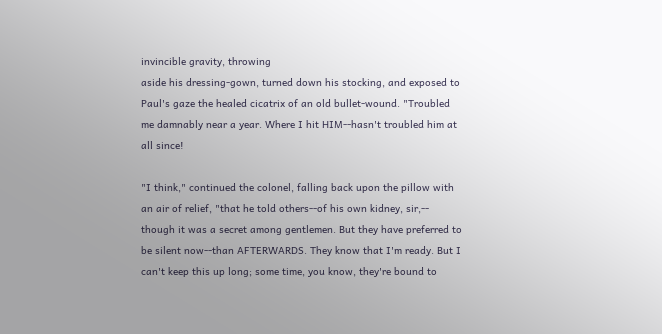invincible gravity, throwing
aside his dressing-gown, turned down his stocking, and exposed to
Paul's gaze the healed cicatrix of an old bullet-wound. "Troubled
me damnably near a year. Where I hit HIM--hasn't troubled him at
all since!

"I think," continued the colonel, falling back upon the pillow with
an air of relief, "that he told others--of his own kidney, sir,--
though it was a secret among gentlemen. But they have preferred to
be silent now--than AFTERWARDS. They know that I'm ready. But I
can't keep this up long; some time, you know, they're bound to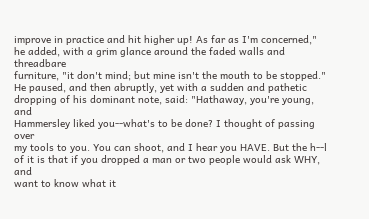improve in practice and hit higher up! As far as I'm concerned,"
he added, with a grim glance around the faded walls and threadbare
furniture, "it don't mind; but mine isn't the mouth to be stopped."
He paused, and then abruptly, yet with a sudden and pathetic
dropping of his dominant note, said: "Hathaway, you're young, and
Hammersley liked you--what's to be done? I thought of passing over
my tools to you. You can shoot, and I hear you HAVE. But the h--l
of it is that if you dropped a man or two people would ask WHY, and
want to know what it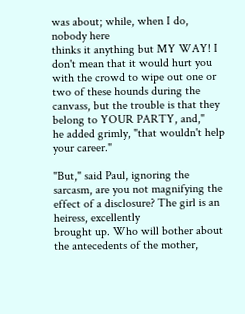was about; while, when I do, nobody here
thinks it anything but MY WAY! I don't mean that it would hurt you
with the crowd to wipe out one or two of these hounds during the
canvass, but the trouble is that they belong to YOUR PARTY, and,"
he added grimly, "that wouldn't help your career."

"But," said Paul, ignoring the sarcasm, are you not magnifying the
effect of a disclosure? The girl is an heiress, excellently
brought up. Who will bother about the antecedents of the mother,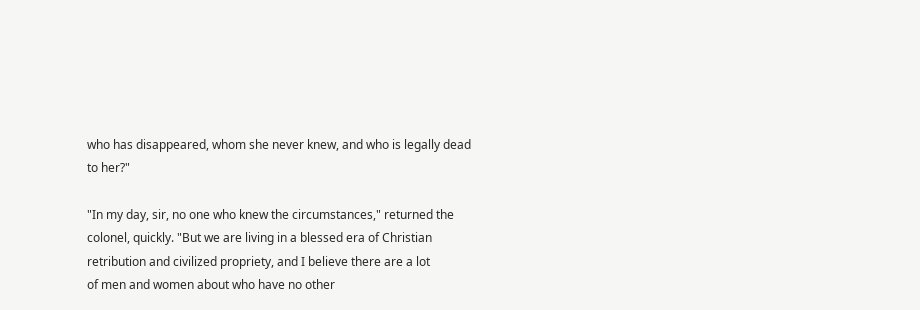who has disappeared, whom she never knew, and who is legally dead
to her?"

"In my day, sir, no one who knew the circumstances," returned the
colonel, quickly. "But we are living in a blessed era of Christian
retribution and civilized propriety, and I believe there are a lot
of men and women about who have no other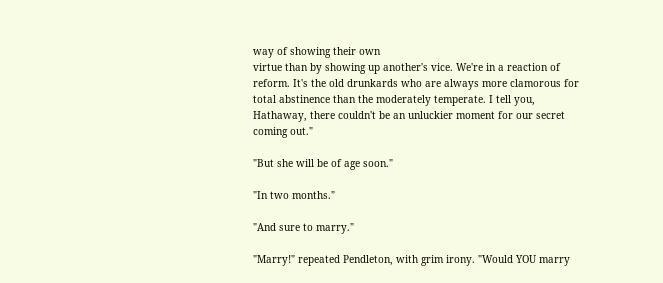way of showing their own
virtue than by showing up another's vice. We're in a reaction of
reform. It's the old drunkards who are always more clamorous for
total abstinence than the moderately temperate. I tell you,
Hathaway, there couldn't be an unluckier moment for our secret
coming out."

"But she will be of age soon."

"In two months."

"And sure to marry."

"Marry!" repeated Pendleton, with grim irony. "Would YOU marry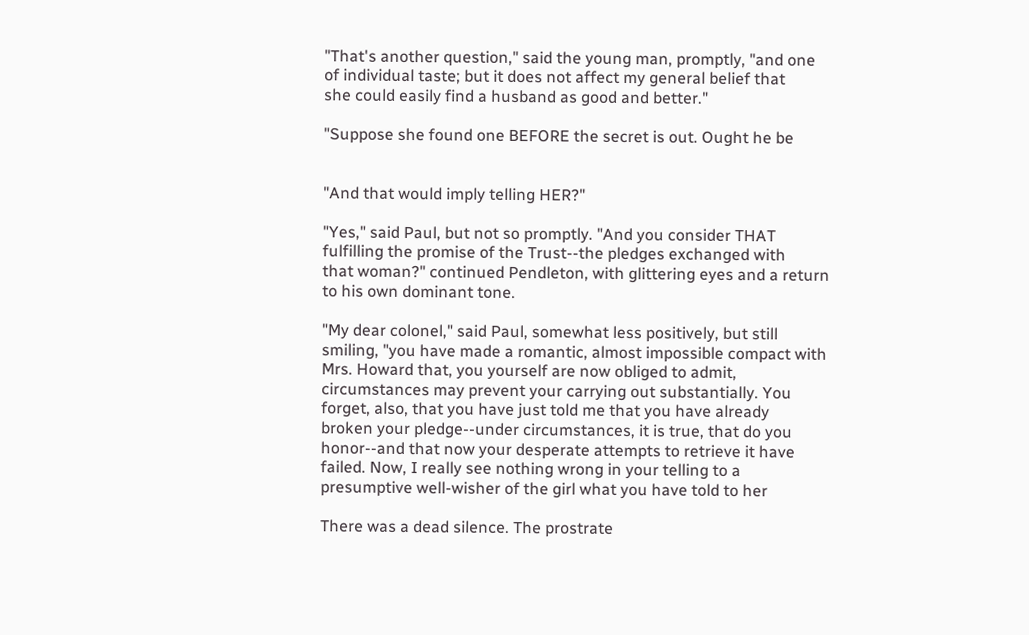"That's another question," said the young man, promptly, "and one
of individual taste; but it does not affect my general belief that
she could easily find a husband as good and better."

"Suppose she found one BEFORE the secret is out. Ought he be


"And that would imply telling HER?"

"Yes," said Paul, but not so promptly. "And you consider THAT
fulfilling the promise of the Trust--the pledges exchanged with
that woman?" continued Pendleton, with glittering eyes and a return
to his own dominant tone.

"My dear colonel," said Paul, somewhat less positively, but still
smiling, "you have made a romantic, almost impossible compact with
Mrs. Howard that, you yourself are now obliged to admit,
circumstances may prevent your carrying out substantially. You
forget, also, that you have just told me that you have already
broken your pledge--under circumstances, it is true, that do you
honor--and that now your desperate attempts to retrieve it have
failed. Now, I really see nothing wrong in your telling to a
presumptive well-wisher of the girl what you have told to her

There was a dead silence. The prostrate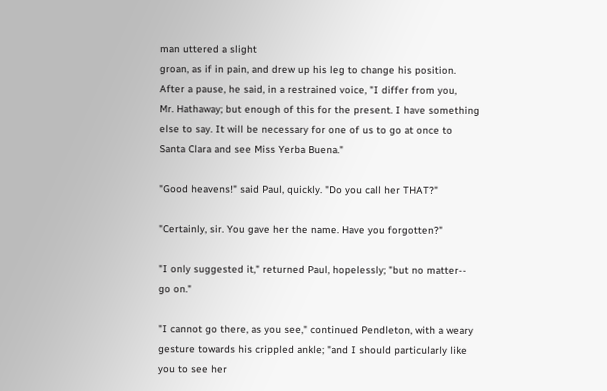man uttered a slight
groan, as if in pain, and drew up his leg to change his position.
After a pause, he said, in a restrained voice, "I differ from you,
Mr. Hathaway; but enough of this for the present. I have something
else to say. It will be necessary for one of us to go at once to
Santa Clara and see Miss Yerba Buena."

"Good heavens!" said Paul, quickly. "Do you call her THAT?"

"Certainly, sir. You gave her the name. Have you forgotten?"

"I only suggested it," returned Paul, hopelessly; "but no matter--
go on."

"I cannot go there, as you see," continued Pendleton, with a weary
gesture towards his crippled ankle; "and I should particularly like
you to see her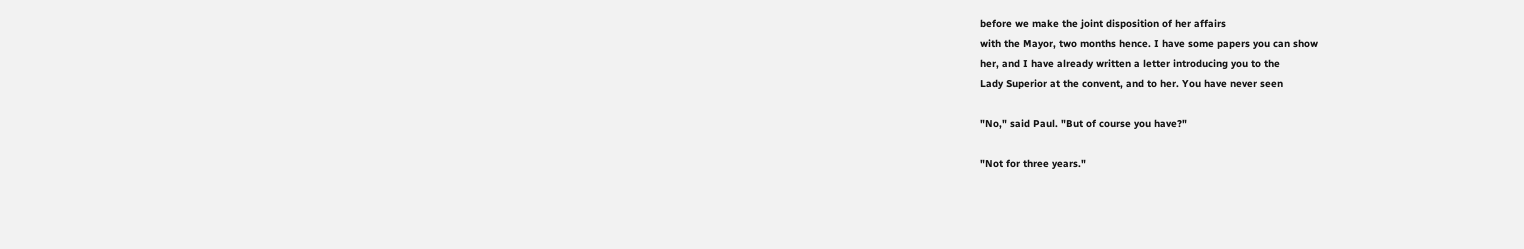before we make the joint disposition of her affairs
with the Mayor, two months hence. I have some papers you can show
her, and I have already written a letter introducing you to the
Lady Superior at the convent, and to her. You have never seen

"No," said Paul. "But of course you have?"

"Not for three years."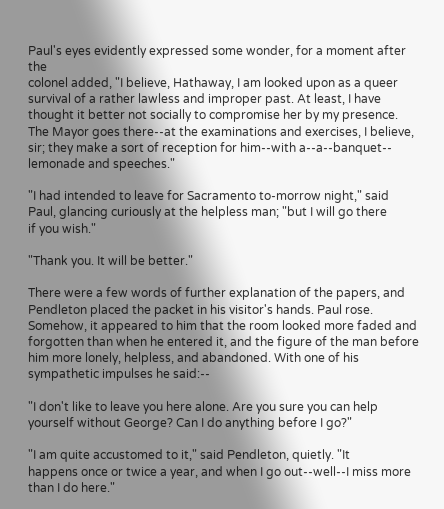Paul's eyes evidently expressed some wonder, for a moment after the
colonel added, "I believe, Hathaway, I am looked upon as a queer
survival of a rather lawless and improper past. At least, I have
thought it better not socially to compromise her by my presence.
The Mayor goes there--at the examinations and exercises, I believe,
sir; they make a sort of reception for him--with a--a--banquet--
lemonade and speeches."

"I had intended to leave for Sacramento to-morrow night," said
Paul, glancing curiously at the helpless man; "but I will go there
if you wish."

"Thank you. It will be better."

There were a few words of further explanation of the papers, and
Pendleton placed the packet in his visitor's hands. Paul rose.
Somehow, it appeared to him that the room looked more faded and
forgotten than when he entered it, and the figure of the man before
him more lonely, helpless, and abandoned. With one of his
sympathetic impulses he said:--

"I don't like to leave you here alone. Are you sure you can help
yourself without George? Can I do anything before I go?"

"I am quite accustomed to it," said Pendleton, quietly. "It
happens once or twice a year, and when I go out--well--I miss more
than I do here."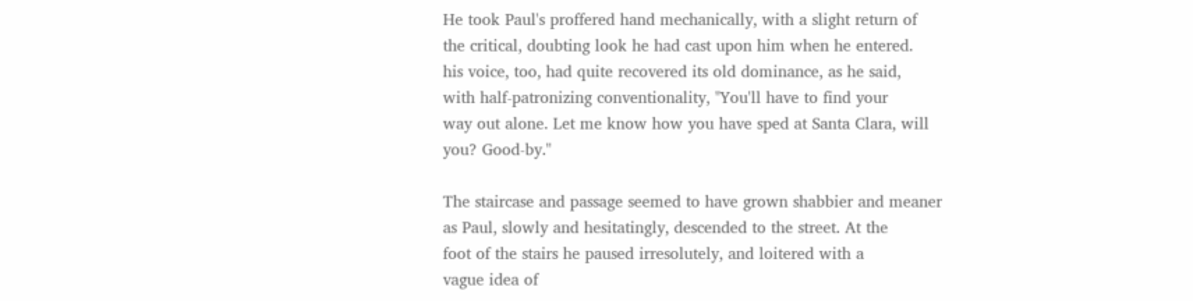He took Paul's proffered hand mechanically, with a slight return of
the critical, doubting look he had cast upon him when he entered.
his voice, too, had quite recovered its old dominance, as he said,
with half-patronizing conventionality, "You'll have to find your
way out alone. Let me know how you have sped at Santa Clara, will
you? Good-by."

The staircase and passage seemed to have grown shabbier and meaner
as Paul, slowly and hesitatingly, descended to the street. At the
foot of the stairs he paused irresolutely, and loitered with a
vague idea of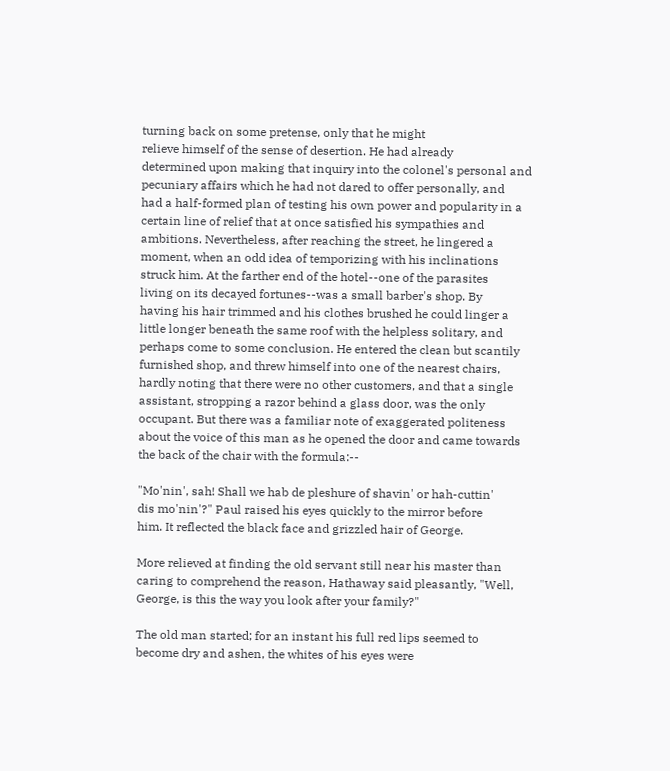turning back on some pretense, only that he might
relieve himself of the sense of desertion. He had already
determined upon making that inquiry into the colonel's personal and
pecuniary affairs which he had not dared to offer personally, and
had a half-formed plan of testing his own power and popularity in a
certain line of relief that at once satisfied his sympathies and
ambitions. Nevertheless, after reaching the street, he lingered a
moment, when an odd idea of temporizing with his inclinations
struck him. At the farther end of the hotel--one of the parasites
living on its decayed fortunes--was a small barber's shop. By
having his hair trimmed and his clothes brushed he could linger a
little longer beneath the same roof with the helpless solitary, and
perhaps come to some conclusion. He entered the clean but scantily
furnished shop, and threw himself into one of the nearest chairs,
hardly noting that there were no other customers, and that a single
assistant, stropping a razor behind a glass door, was the only
occupant. But there was a familiar note of exaggerated politeness
about the voice of this man as he opened the door and came towards
the back of the chair with the formula:--

"Mo'nin', sah! Shall we hab de pleshure of shavin' or hah-cuttin'
dis mo'nin'?" Paul raised his eyes quickly to the mirror before
him. It reflected the black face and grizzled hair of George.

More relieved at finding the old servant still near his master than
caring to comprehend the reason, Hathaway said pleasantly, "Well,
George, is this the way you look after your family?"

The old man started; for an instant his full red lips seemed to
become dry and ashen, the whites of his eyes were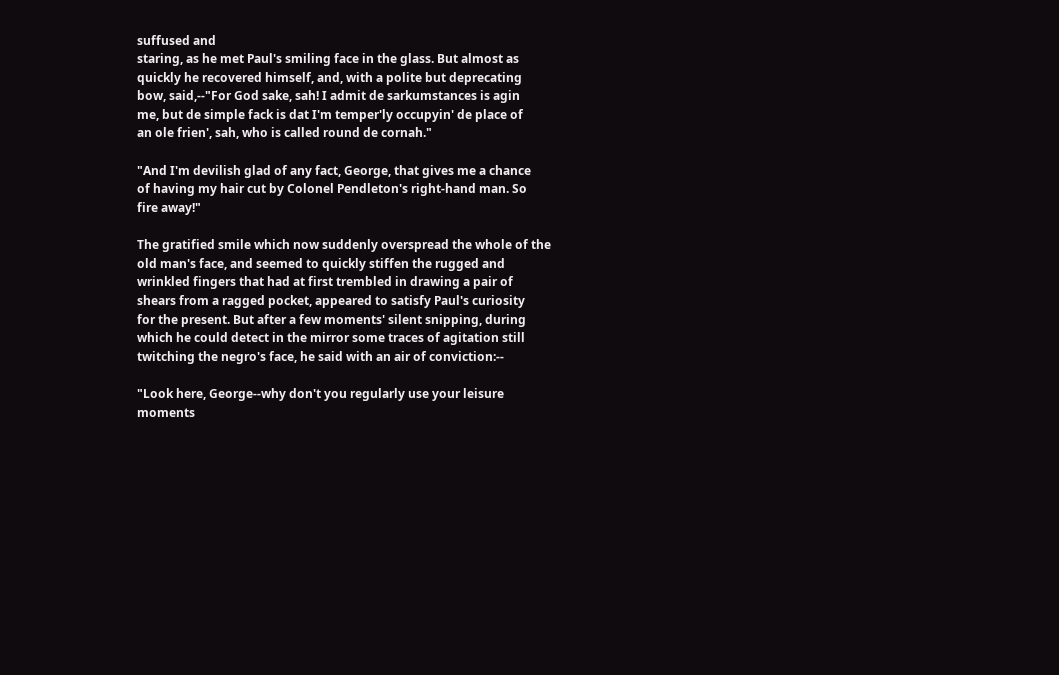suffused and
staring, as he met Paul's smiling face in the glass. But almost as
quickly he recovered himself, and, with a polite but deprecating
bow, said,--"For God sake, sah! I admit de sarkumstances is agin
me, but de simple fack is dat I'm temper'ly occupyin' de place of
an ole frien', sah, who is called round de cornah."

"And I'm devilish glad of any fact, George, that gives me a chance
of having my hair cut by Colonel Pendleton's right-hand man. So
fire away!"

The gratified smile which now suddenly overspread the whole of the
old man's face, and seemed to quickly stiffen the rugged and
wrinkled fingers that had at first trembled in drawing a pair of
shears from a ragged pocket, appeared to satisfy Paul's curiosity
for the present. But after a few moments' silent snipping, during
which he could detect in the mirror some traces of agitation still
twitching the negro's face, he said with an air of conviction:--

"Look here, George--why don't you regularly use your leisure
moments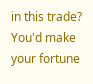in this trade? You'd make your fortune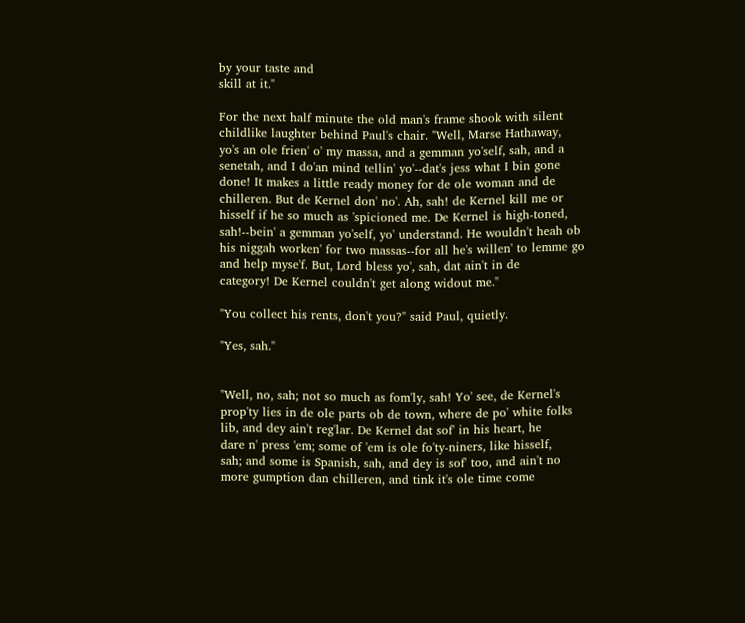by your taste and
skill at it."

For the next half minute the old man's frame shook with silent
childlike laughter behind Paul's chair. "Well, Marse Hathaway,
yo's an ole frien' o' my massa, and a gemman yo'self, sah, and a
senetah, and I do'an mind tellin' yo'--dat's jess what I bin gone
done! It makes a little ready money for de ole woman and de
chilleren. But de Kernel don' no'. Ah, sah! de Kernel kill me or
hisself if he so much as 'spicioned me. De Kernel is high-toned,
sah!--bein' a gemman yo'self, yo' understand. He wouldn't heah ob
his niggah worken' for two massas--for all he's willen' to lemme go
and help myse'f. But, Lord bless yo', sah, dat ain't in de
category! De Kernel couldn't get along widout me."

"You collect his rents, don't you?" said Paul, quietly.

"Yes, sah."


"Well, no, sah; not so much as fom'ly, sah! Yo' see, de Kernel's
prop'ty lies in de ole parts ob de town, where de po' white folks
lib, and dey ain't reg'lar. De Kernel dat sof' in his heart, he
dare n' press 'em; some of 'em is ole fo'ty-niners, like hisself,
sah; and some is Spanish, sah, and dey is sof' too, and ain't no
more gumption dan chilleren, and tink it's ole time come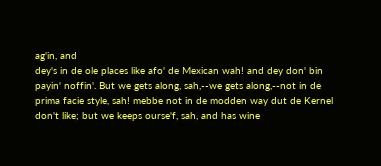ag'in, and
dey's in de ole places like afo' de Mexican wah! and dey don' bin
payin' noffin'. But we gets along, sah,--we gets along,--not in de
prima facie style, sah! mebbe not in de modden way dut de Kernel
don't like; but we keeps ourse'f, sah, and has wine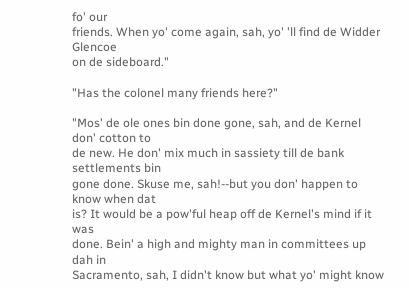fo' our
friends. When yo' come again, sah, yo' 'll find de Widder Glencoe
on de sideboard."

"Has the colonel many friends here?"

"Mos' de ole ones bin done gone, sah, and de Kernel don' cotton to
de new. He don' mix much in sassiety till de bank settlements bin
gone done. Skuse me, sah!--but you don' happen to know when dat
is? It would be a pow'ful heap off de Kernel's mind if it was
done. Bein' a high and mighty man in committees up dah in
Sacramento, sah, I didn't know but what yo' might know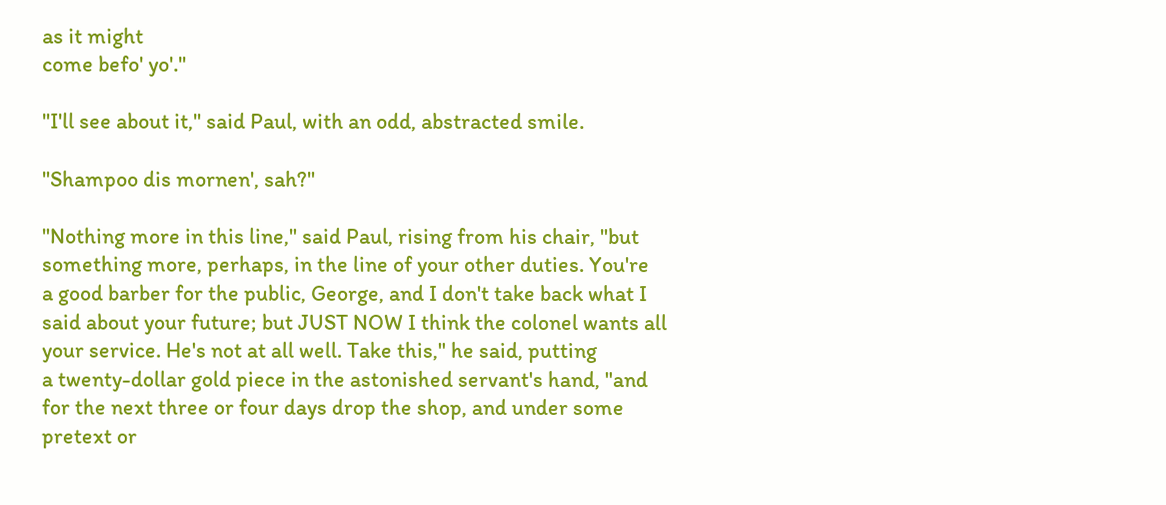as it might
come befo' yo'."

"I'll see about it," said Paul, with an odd, abstracted smile.

"Shampoo dis mornen', sah?"

"Nothing more in this line," said Paul, rising from his chair, "but
something more, perhaps, in the line of your other duties. You're
a good barber for the public, George, and I don't take back what I
said about your future; but JUST NOW I think the colonel wants all
your service. He's not at all well. Take this," he said, putting
a twenty-dollar gold piece in the astonished servant's hand, "and
for the next three or four days drop the shop, and under some
pretext or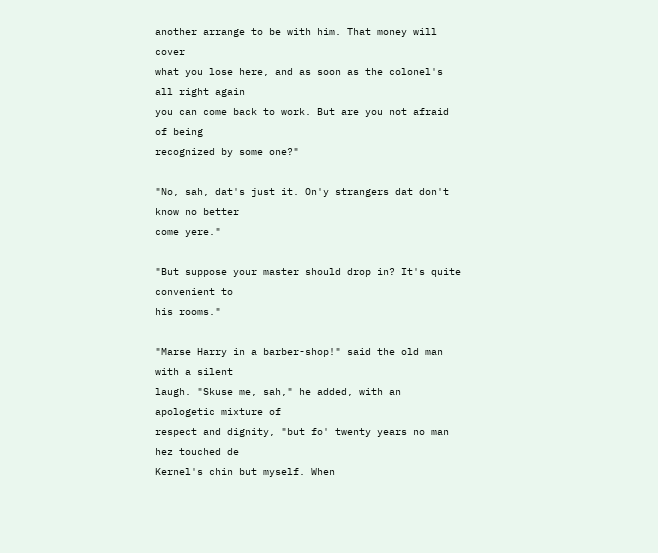another arrange to be with him. That money will cover
what you lose here, and as soon as the colonel's all right again
you can come back to work. But are you not afraid of being
recognized by some one?"

"No, sah, dat's just it. On'y strangers dat don't know no better
come yere."

"But suppose your master should drop in? It's quite convenient to
his rooms."

"Marse Harry in a barber-shop!" said the old man with a silent
laugh. "Skuse me, sah," he added, with an apologetic mixture of
respect and dignity, "but fo' twenty years no man hez touched de
Kernel's chin but myself. When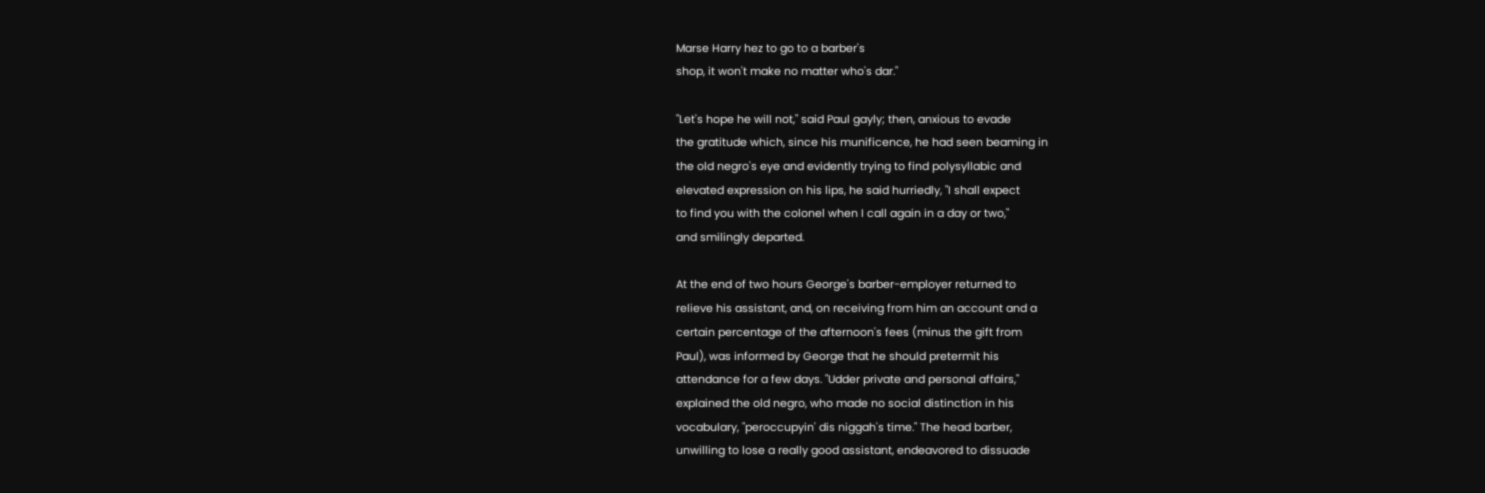Marse Harry hez to go to a barber's
shop, it won't make no matter who's dar."

"Let's hope he will not," said Paul gayly; then, anxious to evade
the gratitude which, since his munificence, he had seen beaming in
the old negro's eye and evidently trying to find polysyllabic and
elevated expression on his lips, he said hurriedly, "I shall expect
to find you with the colonel when I call again in a day or two,"
and smilingly departed.

At the end of two hours George's barber-employer returned to
relieve his assistant, and, on receiving from him an account and a
certain percentage of the afternoon's fees (minus the gift from
Paul), was informed by George that he should pretermit his
attendance for a few days. "Udder private and personal affairs,"
explained the old negro, who made no social distinction in his
vocabulary, "peroccupyin' dis niggah's time." The head barber,
unwilling to lose a really good assistant, endeavored to dissuade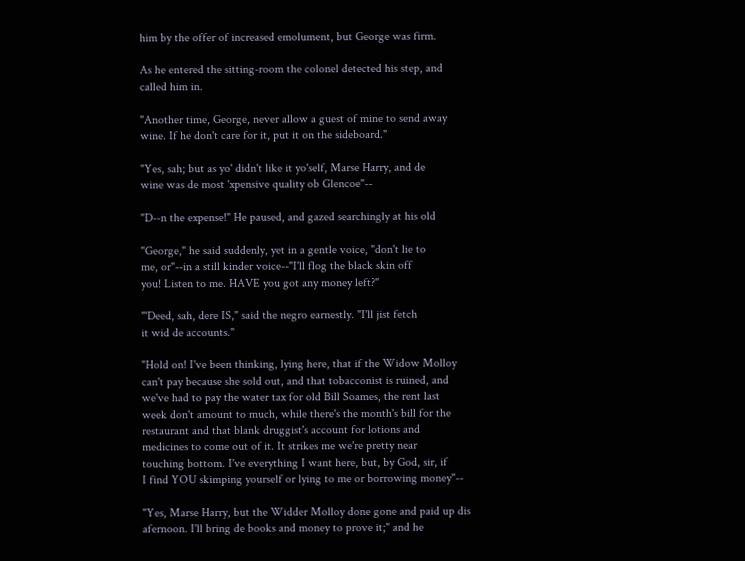him by the offer of increased emolument, but George was firm.

As he entered the sitting-room the colonel detected his step, and
called him in.

"Another time, George, never allow a guest of mine to send away
wine. If he don't care for it, put it on the sideboard."

"Yes, sah; but as yo' didn't like it yo'self, Marse Harry, and de
wine was de most 'xpensive quality ob Glencoe"--

"D--n the expense!" He paused, and gazed searchingly at his old

"George," he said suddenly, yet in a gentle voice, "don't lie to
me, or"--in a still kinder voice--"I'll flog the black skin off
you! Listen to me. HAVE you got any money left?"

"'Deed, sah, dere IS," said the negro earnestly. "I'll jist fetch
it wid de accounts."

"Hold on! I've been thinking, lying here, that if the Widow Molloy
can't pay because she sold out, and that tobacconist is ruined, and
we've had to pay the water tax for old Bill Soames, the rent last
week don't amount to much, while there's the month's bill for the
restaurant and that blank druggist's account for lotions and
medicines to come out of it. It strikes me we're pretty near
touching bottom. I've everything I want here, but, by God, sir, if
I find YOU skimping yourself or lying to me or borrowing money"--

"Yes, Marse Harry, but the Widder Molloy done gone and paid up dis
afernoon. I'll bring de books and money to prove it;" and he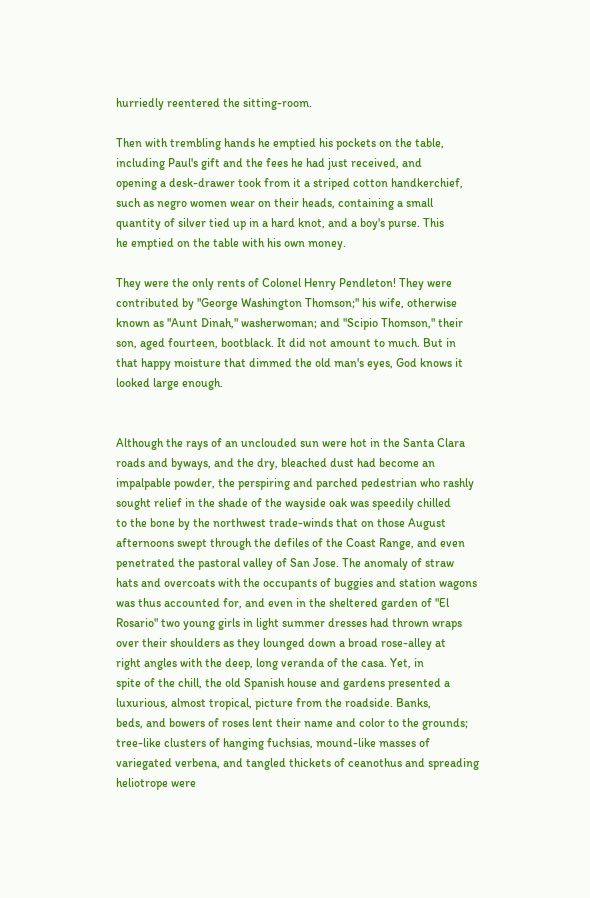hurriedly reentered the sitting-room.

Then with trembling hands he emptied his pockets on the table,
including Paul's gift and the fees he had just received, and
opening a desk-drawer took from it a striped cotton handkerchief,
such as negro women wear on their heads, containing a small
quantity of silver tied up in a hard knot, and a boy's purse. This
he emptied on the table with his own money.

They were the only rents of Colonel Henry Pendleton! They were
contributed by "George Washington Thomson;" his wife, otherwise
known as "Aunt Dinah," washerwoman; and "Scipio Thomson," their
son, aged fourteen, bootblack. It did not amount to much. But in
that happy moisture that dimmed the old man's eyes, God knows it
looked large enough.


Although the rays of an unclouded sun were hot in the Santa Clara
roads and byways, and the dry, bleached dust had become an
impalpable powder, the perspiring and parched pedestrian who rashly
sought relief in the shade of the wayside oak was speedily chilled
to the bone by the northwest trade-winds that on those August
afternoons swept through the defiles of the Coast Range, and even
penetrated the pastoral valley of San Jose. The anomaly of straw
hats and overcoats with the occupants of buggies and station wagons
was thus accounted for, and even in the sheltered garden of "El
Rosario" two young girls in light summer dresses had thrown wraps
over their shoulders as they lounged down a broad rose-alley at
right angles with the deep, long veranda of the casa. Yet, in
spite of the chill, the old Spanish house and gardens presented a
luxurious, almost tropical, picture from the roadside. Banks,
beds, and bowers of roses lent their name and color to the grounds;
tree-like clusters of hanging fuchsias, mound-like masses of
variegated verbena, and tangled thickets of ceanothus and spreading
heliotrope were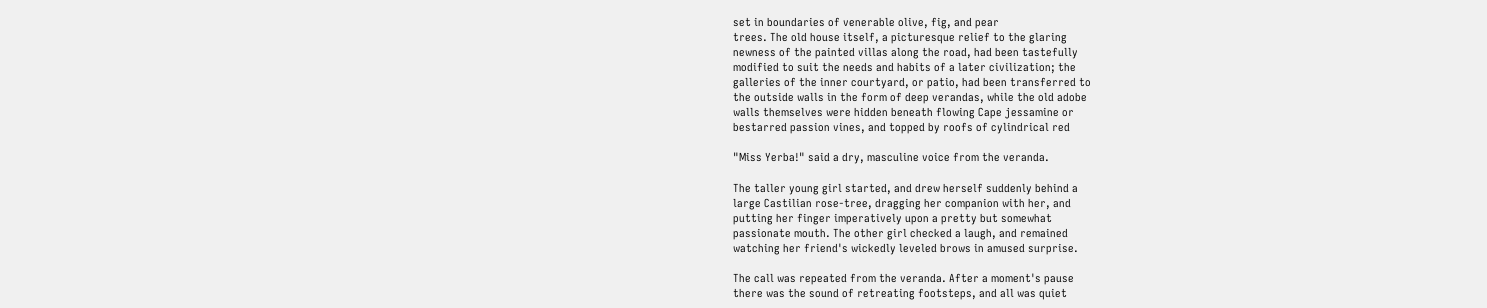set in boundaries of venerable olive, fig, and pear
trees. The old house itself, a picturesque relief to the glaring
newness of the painted villas along the road, had been tastefully
modified to suit the needs and habits of a later civilization; the
galleries of the inner courtyard, or patio, had been transferred to
the outside walls in the form of deep verandas, while the old adobe
walls themselves were hidden beneath flowing Cape jessamine or
bestarred passion vines, and topped by roofs of cylindrical red

"Miss Yerba!" said a dry, masculine voice from the veranda.

The taller young girl started, and drew herself suddenly behind a
large Castilian rose-tree, dragging her companion with her, and
putting her finger imperatively upon a pretty but somewhat
passionate mouth. The other girl checked a laugh, and remained
watching her friend's wickedly leveled brows in amused surprise.

The call was repeated from the veranda. After a moment's pause
there was the sound of retreating footsteps, and all was quiet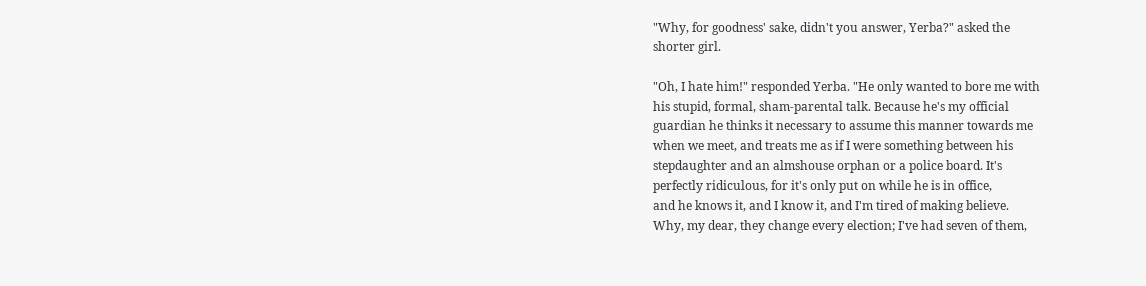"Why, for goodness' sake, didn't you answer, Yerba?" asked the
shorter girl.

"Oh, I hate him!" responded Yerba. "He only wanted to bore me with
his stupid, formal, sham-parental talk. Because he's my official
guardian he thinks it necessary to assume this manner towards me
when we meet, and treats me as if I were something between his
stepdaughter and an almshouse orphan or a police board. It's
perfectly ridiculous, for it's only put on while he is in office,
and he knows it, and I know it, and I'm tired of making believe.
Why, my dear, they change every election; I've had seven of them,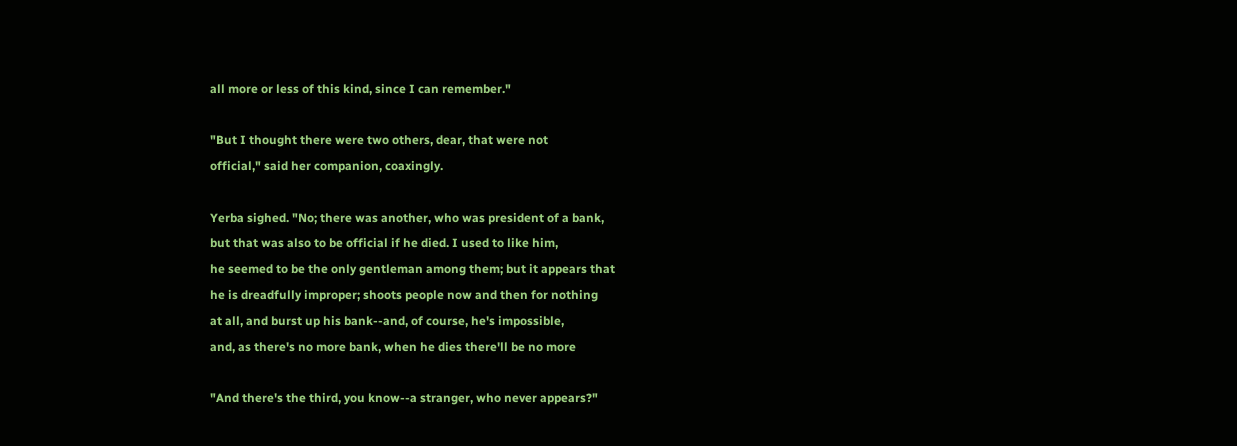all more or less of this kind, since I can remember."

"But I thought there were two others, dear, that were not
official," said her companion, coaxingly.

Yerba sighed. "No; there was another, who was president of a bank,
but that was also to be official if he died. I used to like him,
he seemed to be the only gentleman among them; but it appears that
he is dreadfully improper; shoots people now and then for nothing
at all, and burst up his bank--and, of course, he's impossible,
and, as there's no more bank, when he dies there'll be no more

"And there's the third, you know--a stranger, who never appears?"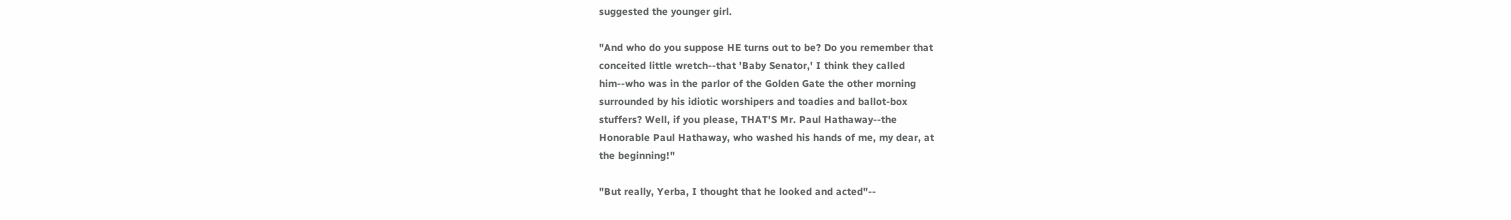suggested the younger girl.

"And who do you suppose HE turns out to be? Do you remember that
conceited little wretch--that 'Baby Senator,' I think they called
him--who was in the parlor of the Golden Gate the other morning
surrounded by his idiotic worshipers and toadies and ballot-box
stuffers? Well, if you please, THAT'S Mr. Paul Hathaway--the
Honorable Paul Hathaway, who washed his hands of me, my dear, at
the beginning!"

"But really, Yerba, I thought that he looked and acted"--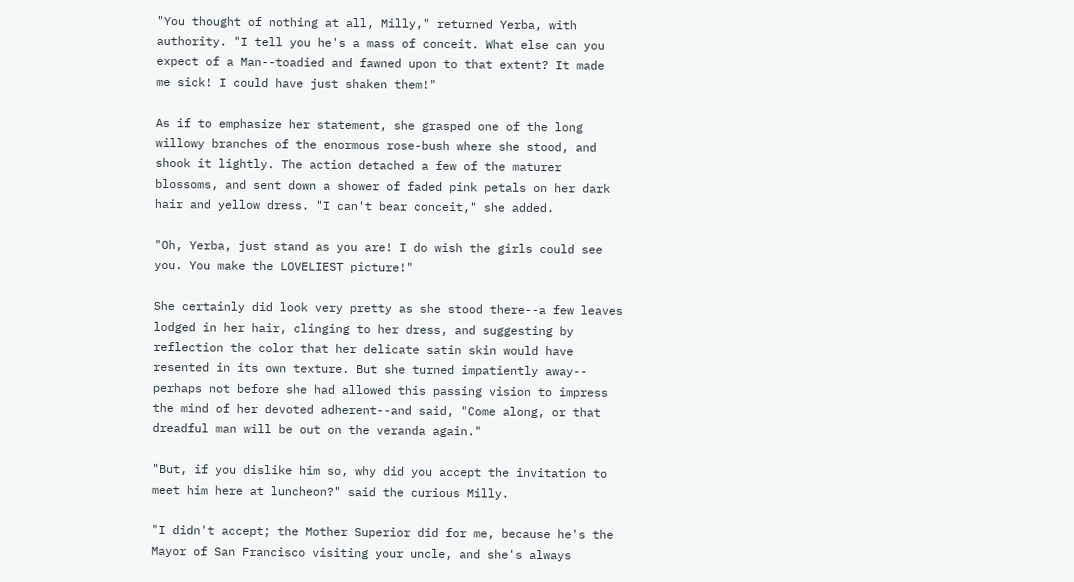"You thought of nothing at all, Milly," returned Yerba, with
authority. "I tell you he's a mass of conceit. What else can you
expect of a Man--toadied and fawned upon to that extent? It made
me sick! I could have just shaken them!"

As if to emphasize her statement, she grasped one of the long
willowy branches of the enormous rose-bush where she stood, and
shook it lightly. The action detached a few of the maturer
blossoms, and sent down a shower of faded pink petals on her dark
hair and yellow dress. "I can't bear conceit," she added.

"Oh, Yerba, just stand as you are! I do wish the girls could see
you. You make the LOVELIEST picture!"

She certainly did look very pretty as she stood there--a few leaves
lodged in her hair, clinging to her dress, and suggesting by
reflection the color that her delicate satin skin would have
resented in its own texture. But she turned impatiently away--
perhaps not before she had allowed this passing vision to impress
the mind of her devoted adherent--and said, "Come along, or that
dreadful man will be out on the veranda again."

"But, if you dislike him so, why did you accept the invitation to
meet him here at luncheon?" said the curious Milly.

"I didn't accept; the Mother Superior did for me, because he's the
Mayor of San Francisco visiting your uncle, and she's always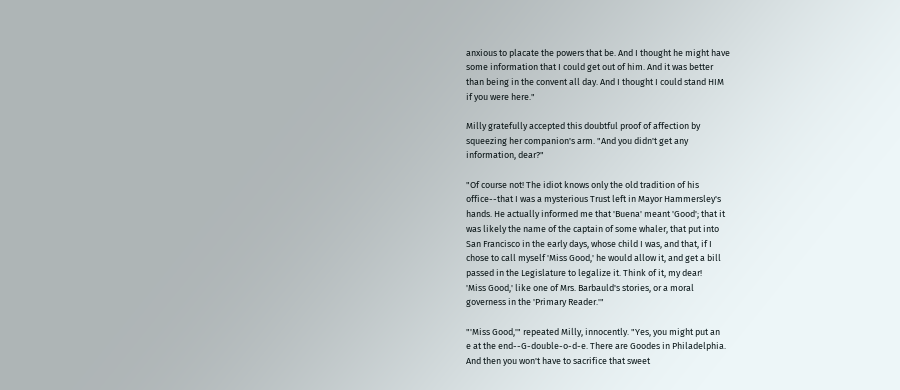anxious to placate the powers that be. And I thought he might have
some information that I could get out of him. And it was better
than being in the convent all day. And I thought I could stand HIM
if you were here."

Milly gratefully accepted this doubtful proof of affection by
squeezing her companion's arm. "And you didn't get any
information, dear?"

"Of course not! The idiot knows only the old tradition of his
office--that I was a mysterious Trust left in Mayor Hammersley's
hands. He actually informed me that 'Buena' meant 'Good'; that it
was likely the name of the captain of some whaler, that put into
San Francisco in the early days, whose child I was, and that, if I
chose to call myself 'Miss Good,' he would allow it, and get a bill
passed in the Legislature to legalize it. Think of it, my dear!
'Miss Good,' like one of Mrs. Barbauld's stories, or a moral
governess in the 'Primary Reader.'"

"'Miss Good,'" repeated Milly, innocently. "Yes, you might put an
e at the end--G-double-o-d-e. There are Goodes in Philadelphia.
And then you won't have to sacrifice that sweet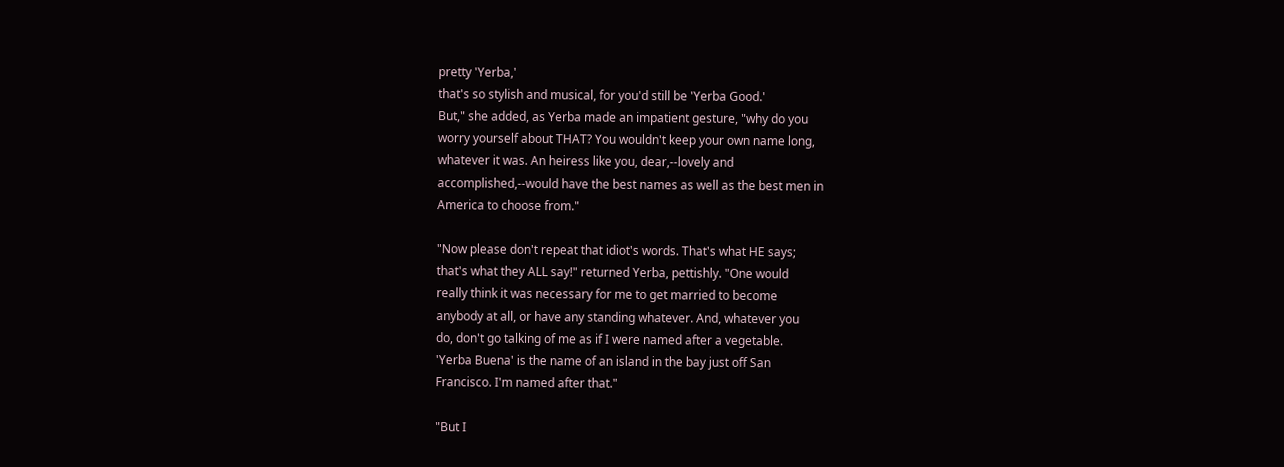pretty 'Yerba,'
that's so stylish and musical, for you'd still be 'Yerba Good.'
But," she added, as Yerba made an impatient gesture, "why do you
worry yourself about THAT? You wouldn't keep your own name long,
whatever it was. An heiress like you, dear,--lovely and
accomplished,--would have the best names as well as the best men in
America to choose from."

"Now please don't repeat that idiot's words. That's what HE says;
that's what they ALL say!" returned Yerba, pettishly. "One would
really think it was necessary for me to get married to become
anybody at all, or have any standing whatever. And, whatever you
do, don't go talking of me as if I were named after a vegetable.
'Yerba Buena' is the name of an island in the bay just off San
Francisco. I'm named after that."

"But I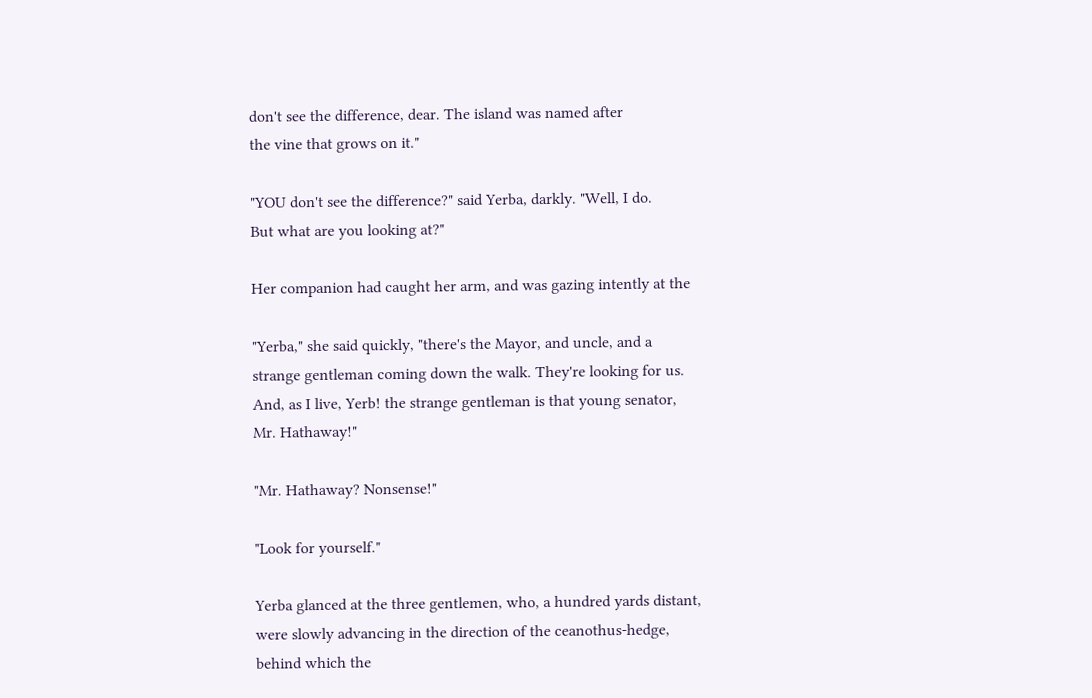don't see the difference, dear. The island was named after
the vine that grows on it."

"YOU don't see the difference?" said Yerba, darkly. "Well, I do.
But what are you looking at?"

Her companion had caught her arm, and was gazing intently at the

"Yerba," she said quickly, "there's the Mayor, and uncle, and a
strange gentleman coming down the walk. They're looking for us.
And, as I live, Yerb! the strange gentleman is that young senator,
Mr. Hathaway!"

"Mr. Hathaway? Nonsense!"

"Look for yourself."

Yerba glanced at the three gentlemen, who, a hundred yards distant,
were slowly advancing in the direction of the ceanothus-hedge,
behind which the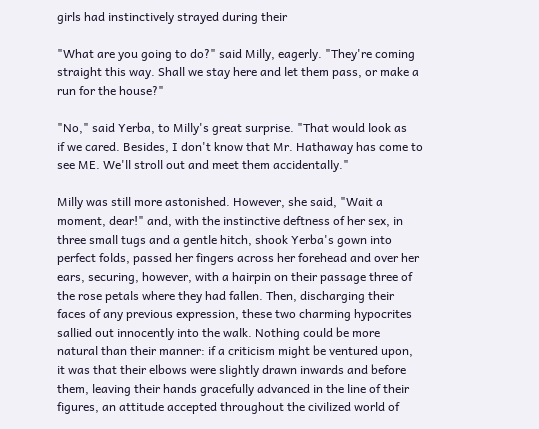girls had instinctively strayed during their

"What are you going to do?" said Milly, eagerly. "They're coming
straight this way. Shall we stay here and let them pass, or make a
run for the house?"

"No," said Yerba, to Milly's great surprise. "That would look as
if we cared. Besides, I don't know that Mr. Hathaway has come to
see ME. We'll stroll out and meet them accidentally."

Milly was still more astonished. However, she said, "Wait a
moment, dear!" and, with the instinctive deftness of her sex, in
three small tugs and a gentle hitch, shook Yerba's gown into
perfect folds, passed her fingers across her forehead and over her
ears, securing, however, with a hairpin on their passage three of
the rose petals where they had fallen. Then, discharging their
faces of any previous expression, these two charming hypocrites
sallied out innocently into the walk. Nothing could be more
natural than their manner: if a criticism might be ventured upon,
it was that their elbows were slightly drawn inwards and before
them, leaving their hands gracefully advanced in the line of their
figures, an attitude accepted throughout the civilized world of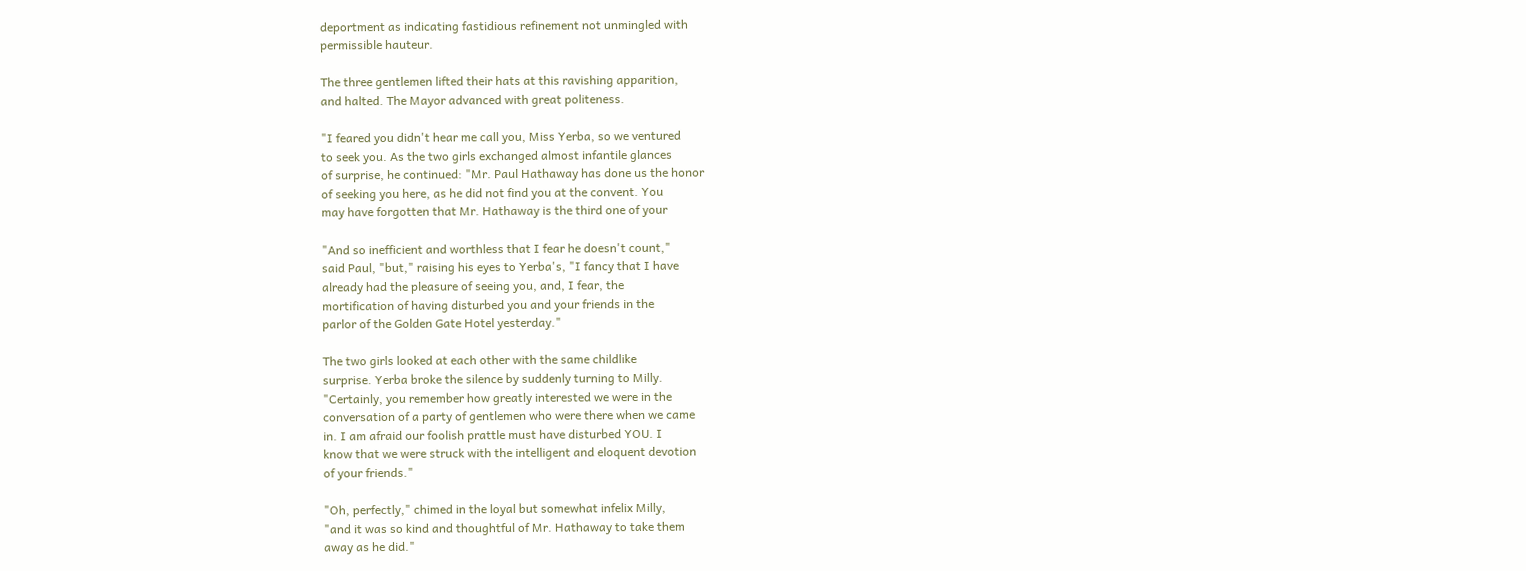deportment as indicating fastidious refinement not unmingled with
permissible hauteur.

The three gentlemen lifted their hats at this ravishing apparition,
and halted. The Mayor advanced with great politeness.

"I feared you didn't hear me call you, Miss Yerba, so we ventured
to seek you. As the two girls exchanged almost infantile glances
of surprise, he continued: "Mr. Paul Hathaway has done us the honor
of seeking you here, as he did not find you at the convent. You
may have forgotten that Mr. Hathaway is the third one of your

"And so inefficient and worthless that I fear he doesn't count,"
said Paul, "but," raising his eyes to Yerba's, "I fancy that I have
already had the pleasure of seeing you, and, I fear, the
mortification of having disturbed you and your friends in the
parlor of the Golden Gate Hotel yesterday."

The two girls looked at each other with the same childlike
surprise. Yerba broke the silence by suddenly turning to Milly.
"Certainly, you remember how greatly interested we were in the
conversation of a party of gentlemen who were there when we came
in. I am afraid our foolish prattle must have disturbed YOU. I
know that we were struck with the intelligent and eloquent devotion
of your friends."

"Oh, perfectly," chimed in the loyal but somewhat infelix Milly,
"and it was so kind and thoughtful of Mr. Hathaway to take them
away as he did."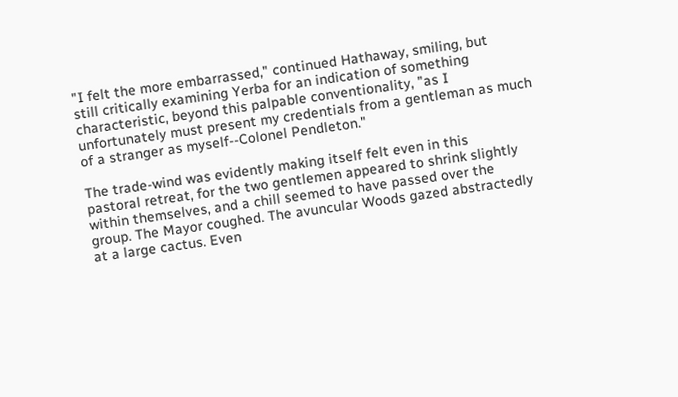"I felt the more embarrassed," continued Hathaway, smiling, but
still critically examining Yerba for an indication of something
characteristic, beyond this palpable conventionality, "as I
unfortunately must present my credentials from a gentleman as much
of a stranger as myself--Colonel Pendleton."

The trade-wind was evidently making itself felt even in this
pastoral retreat, for the two gentlemen appeared to shrink slightly
within themselves, and a chill seemed to have passed over the
group. The Mayor coughed. The avuncular Woods gazed abstractedly
at a large cactus. Even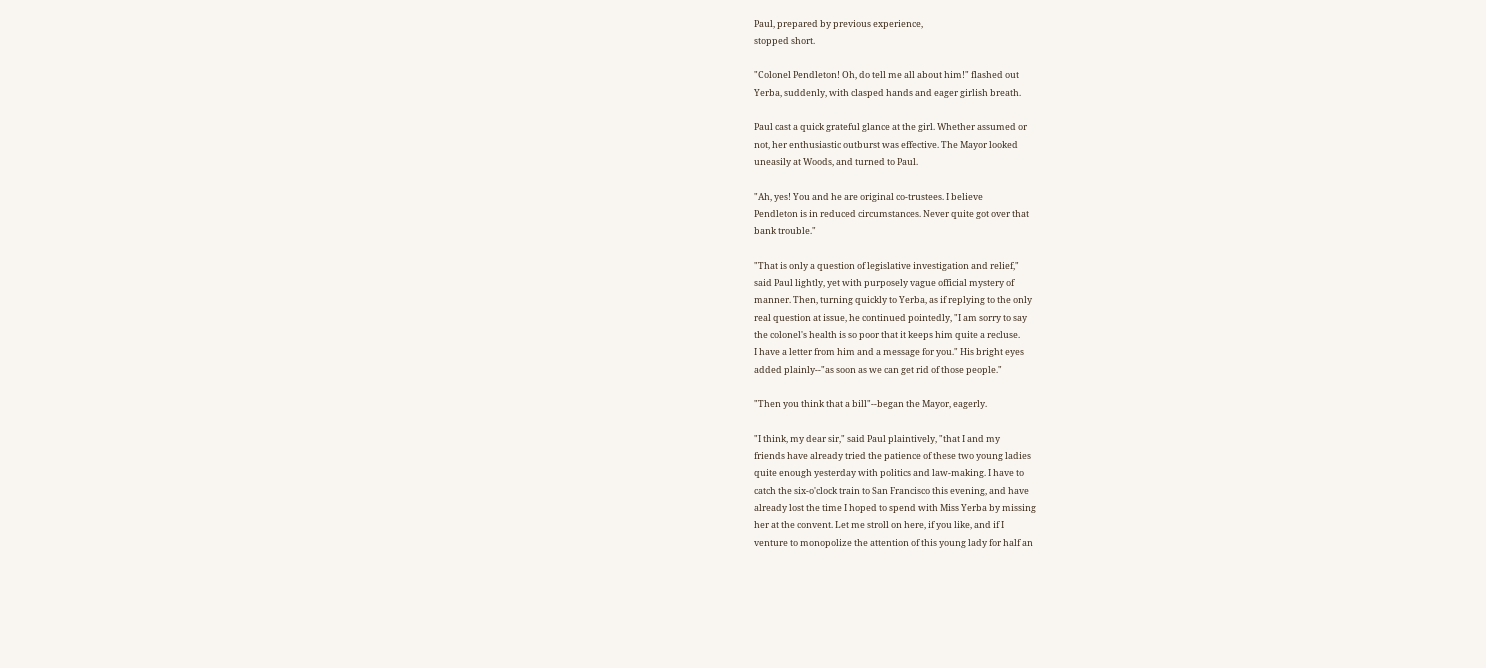Paul, prepared by previous experience,
stopped short.

"Colonel Pendleton! Oh, do tell me all about him!" flashed out
Yerba, suddenly, with clasped hands and eager girlish breath.

Paul cast a quick grateful glance at the girl. Whether assumed or
not, her enthusiastic outburst was effective. The Mayor looked
uneasily at Woods, and turned to Paul.

"Ah, yes! You and he are original co-trustees. I believe
Pendleton is in reduced circumstances. Never quite got over that
bank trouble."

"That is only a question of legislative investigation and relief,"
said Paul lightly, yet with purposely vague official mystery of
manner. Then, turning quickly to Yerba, as if replying to the only
real question at issue, he continued pointedly, "I am sorry to say
the colonel's health is so poor that it keeps him quite a recluse.
I have a letter from him and a message for you." His bright eyes
added plainly--"as soon as we can get rid of those people."

"Then you think that a bill"--began the Mayor, eagerly.

"I think, my dear sir," said Paul plaintively, "that I and my
friends have already tried the patience of these two young ladies
quite enough yesterday with politics and law-making. I have to
catch the six-o'clock train to San Francisco this evening, and have
already lost the time I hoped to spend with Miss Yerba by missing
her at the convent. Let me stroll on here, if you like, and if I
venture to monopolize the attention of this young lady for half an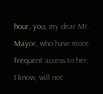hour, you, my dear Mr. Mayor, who have more frequent access to her,
I know, will not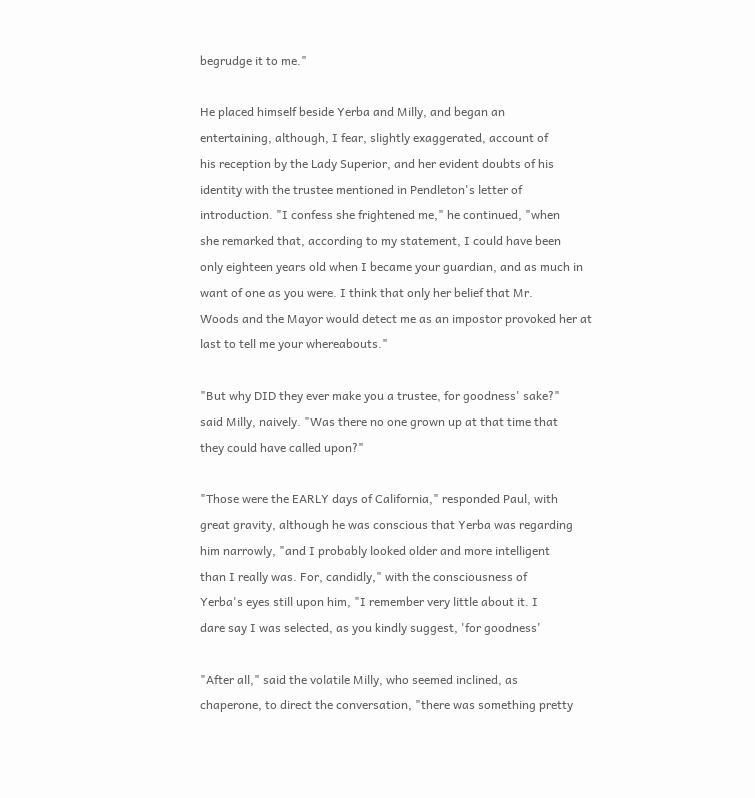begrudge it to me."

He placed himself beside Yerba and Milly, and began an
entertaining, although, I fear, slightly exaggerated, account of
his reception by the Lady Superior, and her evident doubts of his
identity with the trustee mentioned in Pendleton's letter of
introduction. "I confess she frightened me," he continued, "when
she remarked that, according to my statement, I could have been
only eighteen years old when I became your guardian, and as much in
want of one as you were. I think that only her belief that Mr.
Woods and the Mayor would detect me as an impostor provoked her at
last to tell me your whereabouts."

"But why DID they ever make you a trustee, for goodness' sake?"
said Milly, naively. "Was there no one grown up at that time that
they could have called upon?"

"Those were the EARLY days of California," responded Paul, with
great gravity, although he was conscious that Yerba was regarding
him narrowly, "and I probably looked older and more intelligent
than I really was. For, candidly," with the consciousness of
Yerba's eyes still upon him, "I remember very little about it. I
dare say I was selected, as you kindly suggest, 'for goodness'

"After all," said the volatile Milly, who seemed inclined, as
chaperone, to direct the conversation, "there was something pretty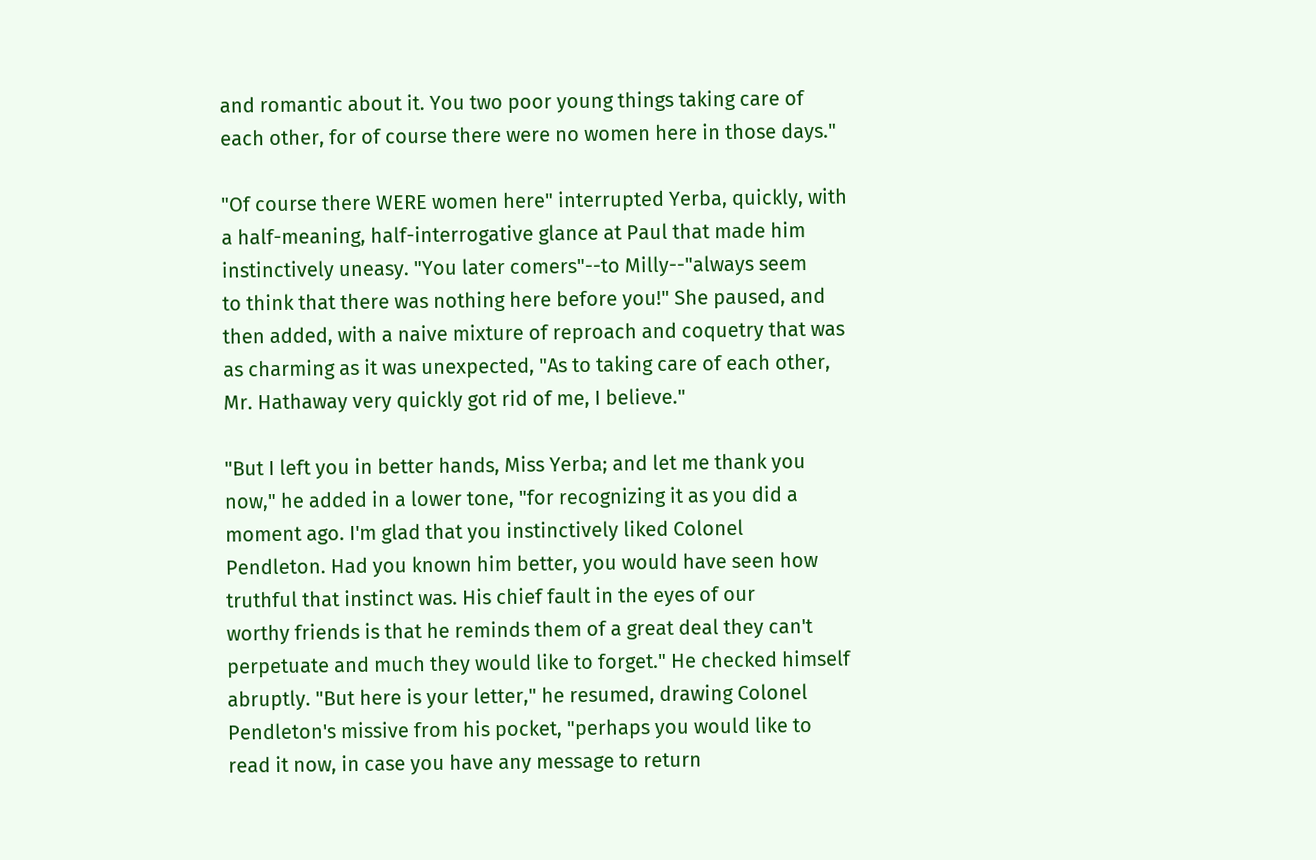and romantic about it. You two poor young things taking care of
each other, for of course there were no women here in those days."

"Of course there WERE women here" interrupted Yerba, quickly, with
a half-meaning, half-interrogative glance at Paul that made him
instinctively uneasy. "You later comers"--to Milly--"always seem
to think that there was nothing here before you!" She paused, and
then added, with a naive mixture of reproach and coquetry that was
as charming as it was unexpected, "As to taking care of each other,
Mr. Hathaway very quickly got rid of me, I believe."

"But I left you in better hands, Miss Yerba; and let me thank you
now," he added in a lower tone, "for recognizing it as you did a
moment ago. I'm glad that you instinctively liked Colonel
Pendleton. Had you known him better, you would have seen how
truthful that instinct was. His chief fault in the eyes of our
worthy friends is that he reminds them of a great deal they can't
perpetuate and much they would like to forget." He checked himself
abruptly. "But here is your letter," he resumed, drawing Colonel
Pendleton's missive from his pocket, "perhaps you would like to
read it now, in case you have any message to return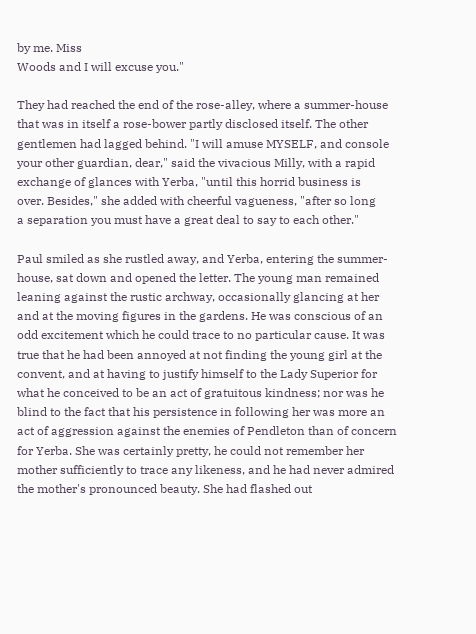by me. Miss
Woods and I will excuse you."

They had reached the end of the rose-alley, where a summer-house
that was in itself a rose-bower partly disclosed itself. The other
gentlemen had lagged behind. "I will amuse MYSELF, and console
your other guardian, dear," said the vivacious Milly, with a rapid
exchange of glances with Yerba, "until this horrid business is
over. Besides," she added with cheerful vagueness, "after so long
a separation you must have a great deal to say to each other."

Paul smiled as she rustled away, and Yerba, entering the summer-
house, sat down and opened the letter. The young man remained
leaning against the rustic archway, occasionally glancing at her
and at the moving figures in the gardens. He was conscious of an
odd excitement which he could trace to no particular cause. It was
true that he had been annoyed at not finding the young girl at the
convent, and at having to justify himself to the Lady Superior for
what he conceived to be an act of gratuitous kindness; nor was he
blind to the fact that his persistence in following her was more an
act of aggression against the enemies of Pendleton than of concern
for Yerba. She was certainly pretty, he could not remember her
mother sufficiently to trace any likeness, and he had never admired
the mother's pronounced beauty. She had flashed out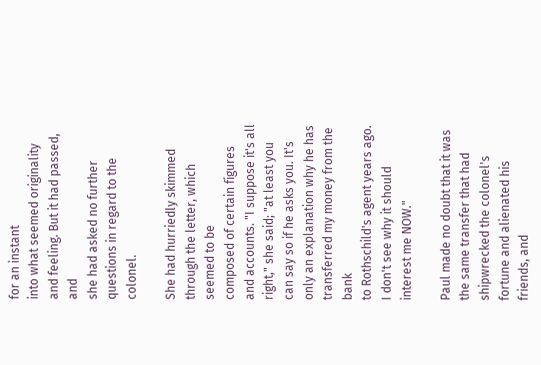for an instant
into what seemed originality and feeling. But it had passed, and
she had asked no further questions in regard to the colonel.

She had hurriedly skimmed through the letter, which seemed to be
composed of certain figures and accounts. "I suppose it's all
right," she said; "at least you can say so if he asks you. It's
only an explanation why he has transferred my money from the bank
to Rothschild's agent years ago. I don't see why it should
interest me NOW."

Paul made no doubt that it was the same transfer that had
shipwrecked the colonel's fortune and alienated his friends, and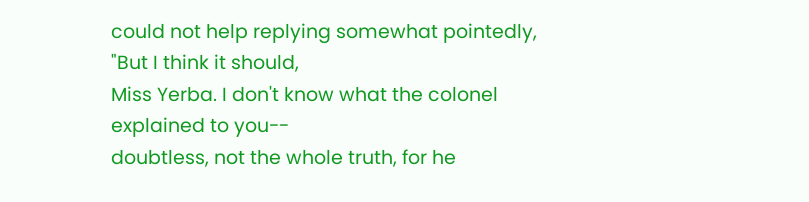could not help replying somewhat pointedly, "But I think it should,
Miss Yerba. I don't know what the colonel explained to you--
doubtless, not the whole truth, for he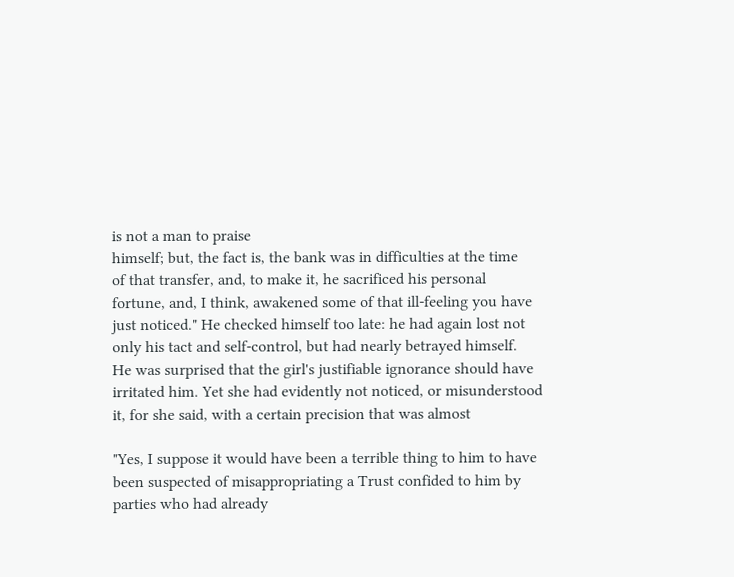is not a man to praise
himself; but, the fact is, the bank was in difficulties at the time
of that transfer, and, to make it, he sacrificed his personal
fortune, and, I think, awakened some of that ill-feeling you have
just noticed." He checked himself too late: he had again lost not
only his tact and self-control, but had nearly betrayed himself.
He was surprised that the girl's justifiable ignorance should have
irritated him. Yet she had evidently not noticed, or misunderstood
it, for she said, with a certain precision that was almost

"Yes, I suppose it would have been a terrible thing to him to have
been suspected of misappropriating a Trust confided to him by
parties who had already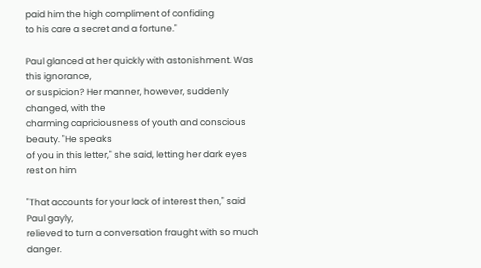paid him the high compliment of confiding
to his care a secret and a fortune."

Paul glanced at her quickly with astonishment. Was this ignorance,
or suspicion? Her manner, however, suddenly changed, with the
charming capriciousness of youth and conscious beauty. "He speaks
of you in this letter," she said, letting her dark eyes rest on him

"That accounts for your lack of interest then," said Paul gayly,
relieved to turn a conversation fraught with so much danger.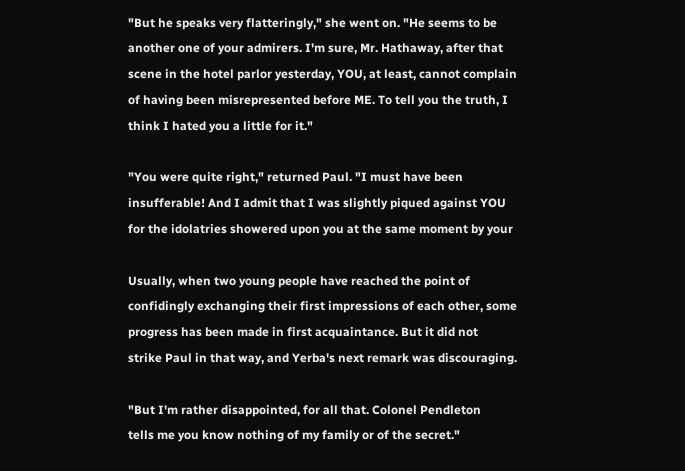"But he speaks very flatteringly," she went on. "He seems to be
another one of your admirers. I'm sure, Mr. Hathaway, after that
scene in the hotel parlor yesterday, YOU, at least, cannot complain
of having been misrepresented before ME. To tell you the truth, I
think I hated you a little for it."

"You were quite right," returned Paul. "I must have been
insufferable! And I admit that I was slightly piqued against YOU
for the idolatries showered upon you at the same moment by your

Usually, when two young people have reached the point of
confidingly exchanging their first impressions of each other, some
progress has been made in first acquaintance. But it did not
strike Paul in that way, and Yerba's next remark was discouraging.

"But I'm rather disappointed, for all that. Colonel Pendleton
tells me you know nothing of my family or of the secret."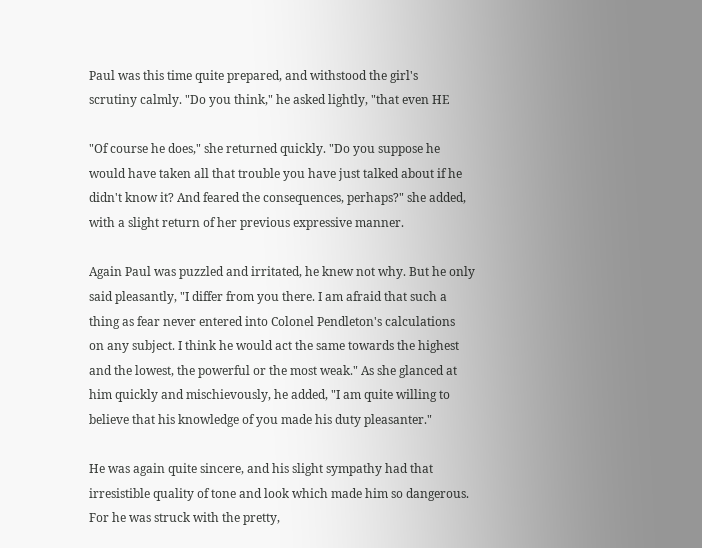Paul was this time quite prepared, and withstood the girl's
scrutiny calmly. "Do you think," he asked lightly, "that even HE

"Of course he does," she returned quickly. "Do you suppose he
would have taken all that trouble you have just talked about if he
didn't know it? And feared the consequences, perhaps?" she added,
with a slight return of her previous expressive manner.

Again Paul was puzzled and irritated, he knew not why. But he only
said pleasantly, "I differ from you there. I am afraid that such a
thing as fear never entered into Colonel Pendleton's calculations
on any subject. I think he would act the same towards the highest
and the lowest, the powerful or the most weak." As she glanced at
him quickly and mischievously, he added, "I am quite willing to
believe that his knowledge of you made his duty pleasanter."

He was again quite sincere, and his slight sympathy had that
irresistible quality of tone and look which made him so dangerous.
For he was struck with the pretty,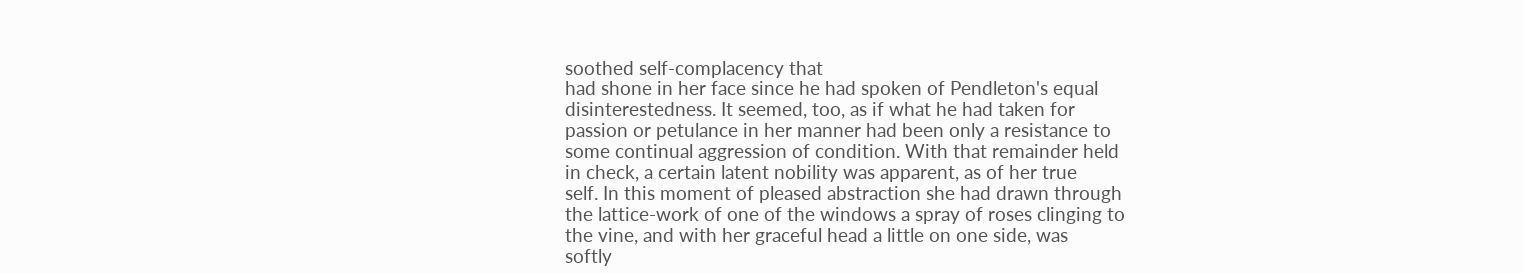soothed self-complacency that
had shone in her face since he had spoken of Pendleton's equal
disinterestedness. It seemed, too, as if what he had taken for
passion or petulance in her manner had been only a resistance to
some continual aggression of condition. With that remainder held
in check, a certain latent nobility was apparent, as of her true
self. In this moment of pleased abstraction she had drawn through
the lattice-work of one of the windows a spray of roses clinging to
the vine, and with her graceful head a little on one side, was
softly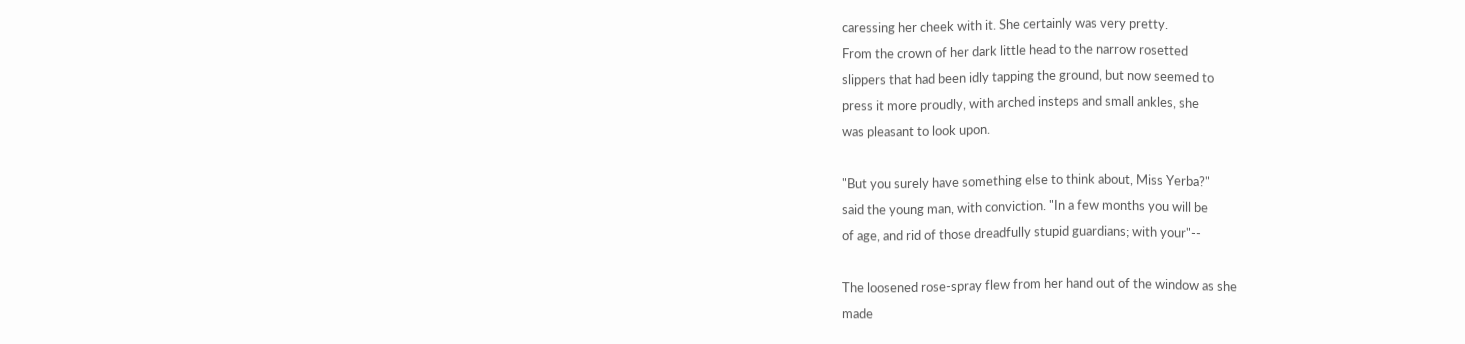caressing her cheek with it. She certainly was very pretty.
From the crown of her dark little head to the narrow rosetted
slippers that had been idly tapping the ground, but now seemed to
press it more proudly, with arched insteps and small ankles, she
was pleasant to look upon.

"But you surely have something else to think about, Miss Yerba?"
said the young man, with conviction. "In a few months you will be
of age, and rid of those dreadfully stupid guardians; with your"--

The loosened rose-spray flew from her hand out of the window as she
made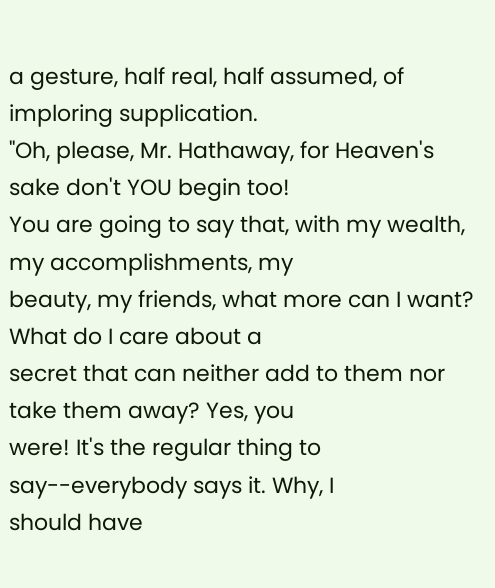a gesture, half real, half assumed, of imploring supplication.
"Oh, please, Mr. Hathaway, for Heaven's sake don't YOU begin too!
You are going to say that, with my wealth, my accomplishments, my
beauty, my friends, what more can I want? What do I care about a
secret that can neither add to them nor take them away? Yes, you
were! It's the regular thing to say--everybody says it. Why, I
should have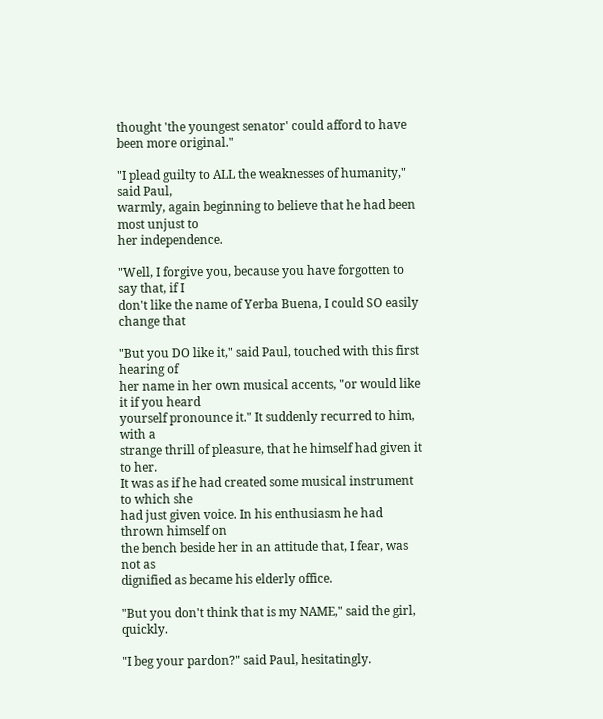thought 'the youngest senator' could afford to have
been more original."

"I plead guilty to ALL the weaknesses of humanity," said Paul,
warmly, again beginning to believe that he had been most unjust to
her independence.

"Well, I forgive you, because you have forgotten to say that, if I
don't like the name of Yerba Buena, I could SO easily change that

"But you DO like it," said Paul, touched with this first hearing of
her name in her own musical accents, "or would like it if you heard
yourself pronounce it." It suddenly recurred to him, with a
strange thrill of pleasure, that he himself had given it to her.
It was as if he had created some musical instrument to which she
had just given voice. In his enthusiasm he had thrown himself on
the bench beside her in an attitude that, I fear, was not as
dignified as became his elderly office.

"But you don't think that is my NAME," said the girl, quickly.

"I beg your pardon?" said Paul, hesitatingly.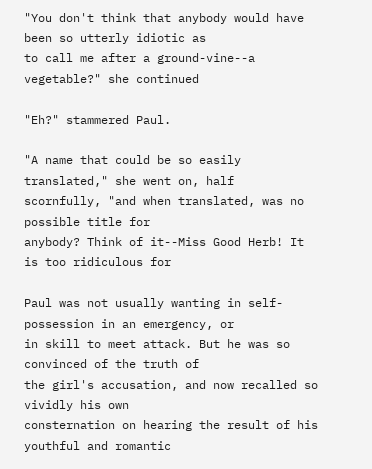"You don't think that anybody would have been so utterly idiotic as
to call me after a ground-vine--a vegetable?" she continued

"Eh?" stammered Paul.

"A name that could be so easily translated," she went on, half
scornfully, "and when translated, was no possible title for
anybody? Think of it--Miss Good Herb! It is too ridiculous for

Paul was not usually wanting in self-possession in an emergency, or
in skill to meet attack. But he was so convinced of the truth of
the girl's accusation, and now recalled so vividly his own
consternation on hearing the result of his youthful and romantic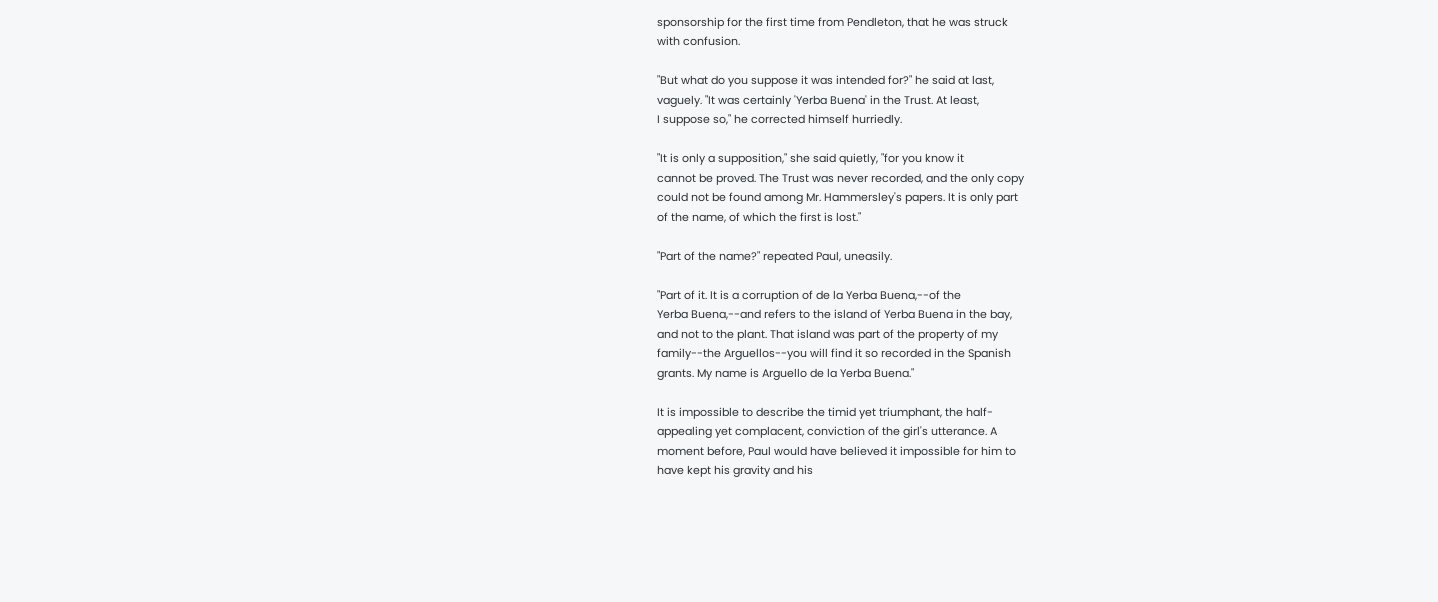sponsorship for the first time from Pendleton, that he was struck
with confusion.

"But what do you suppose it was intended for?" he said at last,
vaguely. "It was certainly 'Yerba Buena' in the Trust. At least,
I suppose so," he corrected himself hurriedly.

"It is only a supposition," she said quietly, "for you know it
cannot be proved. The Trust was never recorded, and the only copy
could not be found among Mr. Hammersley's papers. It is only part
of the name, of which the first is lost."

"Part of the name?" repeated Paul, uneasily.

"Part of it. It is a corruption of de la Yerba Buena,--of the
Yerba Buena,--and refers to the island of Yerba Buena in the bay,
and not to the plant. That island was part of the property of my
family--the Arguellos--you will find it so recorded in the Spanish
grants. My name is Arguello de la Yerba Buena."

It is impossible to describe the timid yet triumphant, the half-
appealing yet complacent, conviction of the girl's utterance. A
moment before, Paul would have believed it impossible for him to
have kept his gravity and his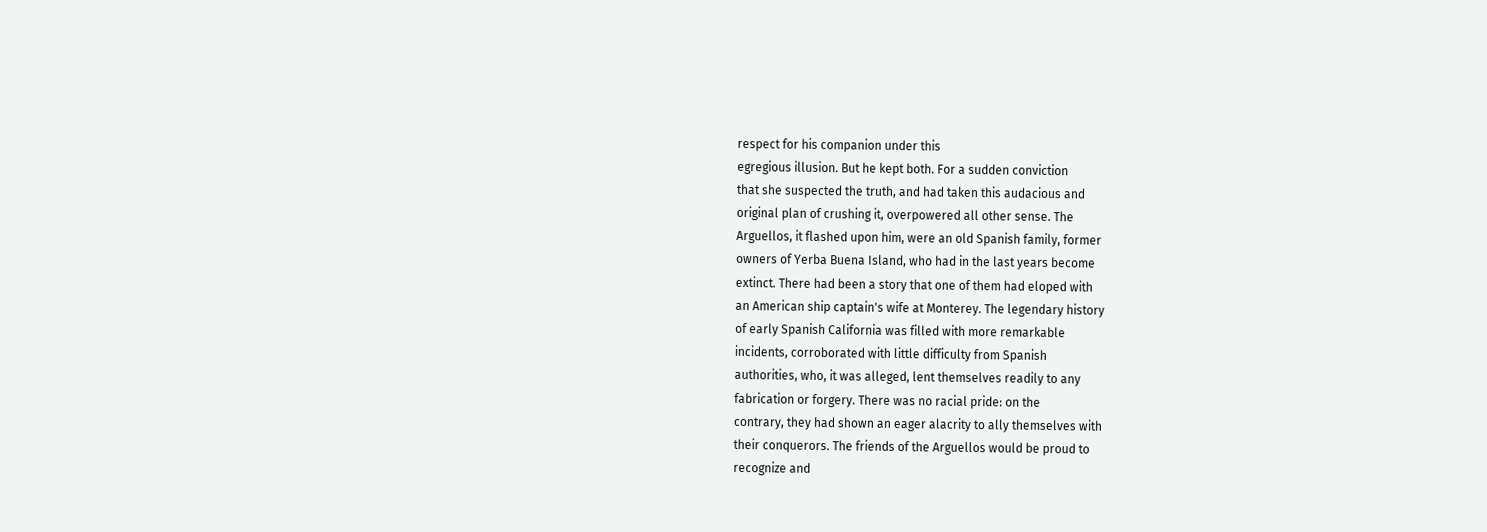respect for his companion under this
egregious illusion. But he kept both. For a sudden conviction
that she suspected the truth, and had taken this audacious and
original plan of crushing it, overpowered all other sense. The
Arguellos, it flashed upon him, were an old Spanish family, former
owners of Yerba Buena Island, who had in the last years become
extinct. There had been a story that one of them had eloped with
an American ship captain's wife at Monterey. The legendary history
of early Spanish California was filled with more remarkable
incidents, corroborated with little difficulty from Spanish
authorities, who, it was alleged, lent themselves readily to any
fabrication or forgery. There was no racial pride: on the
contrary, they had shown an eager alacrity to ally themselves with
their conquerors. The friends of the Arguellos would be proud to
recognize and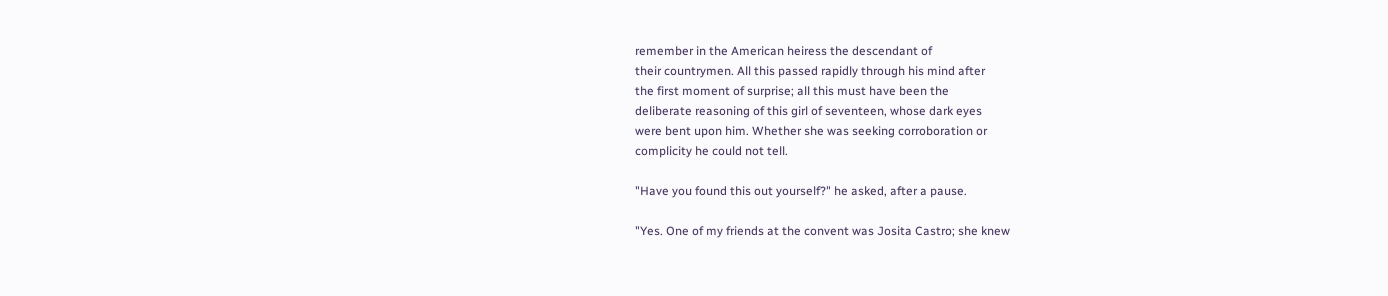remember in the American heiress the descendant of
their countrymen. All this passed rapidly through his mind after
the first moment of surprise; all this must have been the
deliberate reasoning of this girl of seventeen, whose dark eyes
were bent upon him. Whether she was seeking corroboration or
complicity he could not tell.

"Have you found this out yourself?" he asked, after a pause.

"Yes. One of my friends at the convent was Josita Castro; she knew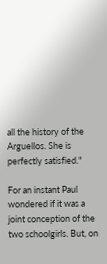all the history of the Arguellos. She is perfectly satisfied."

For an instant Paul wondered if it was a joint conception of the
two schoolgirls. But, on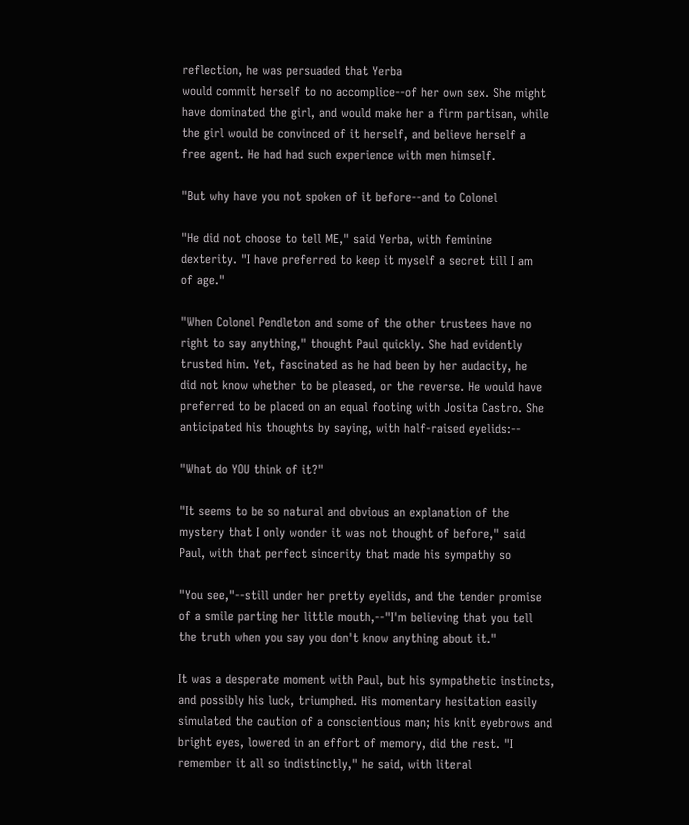reflection, he was persuaded that Yerba
would commit herself to no accomplice--of her own sex. She might
have dominated the girl, and would make her a firm partisan, while
the girl would be convinced of it herself, and believe herself a
free agent. He had had such experience with men himself.

"But why have you not spoken of it before--and to Colonel

"He did not choose to tell ME," said Yerba, with feminine
dexterity. "I have preferred to keep it myself a secret till I am
of age."

"When Colonel Pendleton and some of the other trustees have no
right to say anything," thought Paul quickly. She had evidently
trusted him. Yet, fascinated as he had been by her audacity, he
did not know whether to be pleased, or the reverse. He would have
preferred to be placed on an equal footing with Josita Castro. She
anticipated his thoughts by saying, with half-raised eyelids:--

"What do YOU think of it?"

"It seems to be so natural and obvious an explanation of the
mystery that I only wonder it was not thought of before," said
Paul, with that perfect sincerity that made his sympathy so

"You see,"--still under her pretty eyelids, and the tender promise
of a smile parting her little mouth,--"I'm believing that you tell
the truth when you say you don't know anything about it."

It was a desperate moment with Paul, but his sympathetic instincts,
and possibly his luck, triumphed. His momentary hesitation easily
simulated the caution of a conscientious man; his knit eyebrows and
bright eyes, lowered in an effort of memory, did the rest. "I
remember it all so indistinctly," he said, with literal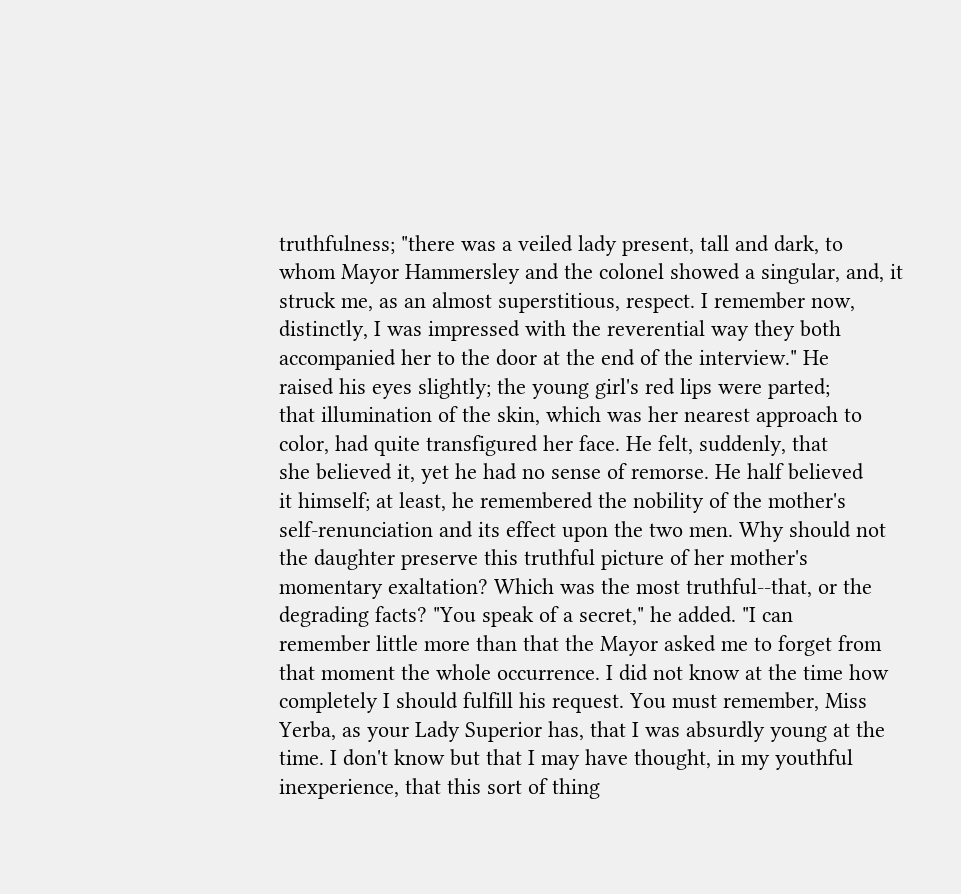truthfulness; "there was a veiled lady present, tall and dark, to
whom Mayor Hammersley and the colonel showed a singular, and, it
struck me, as an almost superstitious, respect. I remember now,
distinctly, I was impressed with the reverential way they both
accompanied her to the door at the end of the interview." He
raised his eyes slightly; the young girl's red lips were parted;
that illumination of the skin, which was her nearest approach to
color, had quite transfigured her face. He felt, suddenly, that
she believed it, yet he had no sense of remorse. He half believed
it himself; at least, he remembered the nobility of the mother's
self-renunciation and its effect upon the two men. Why should not
the daughter preserve this truthful picture of her mother's
momentary exaltation? Which was the most truthful--that, or the
degrading facts? "You speak of a secret," he added. "I can
remember little more than that the Mayor asked me to forget from
that moment the whole occurrence. I did not know at the time how
completely I should fulfill his request. You must remember, Miss
Yerba, as your Lady Superior has, that I was absurdly young at the
time. I don't know but that I may have thought, in my youthful
inexperience, that this sort of thing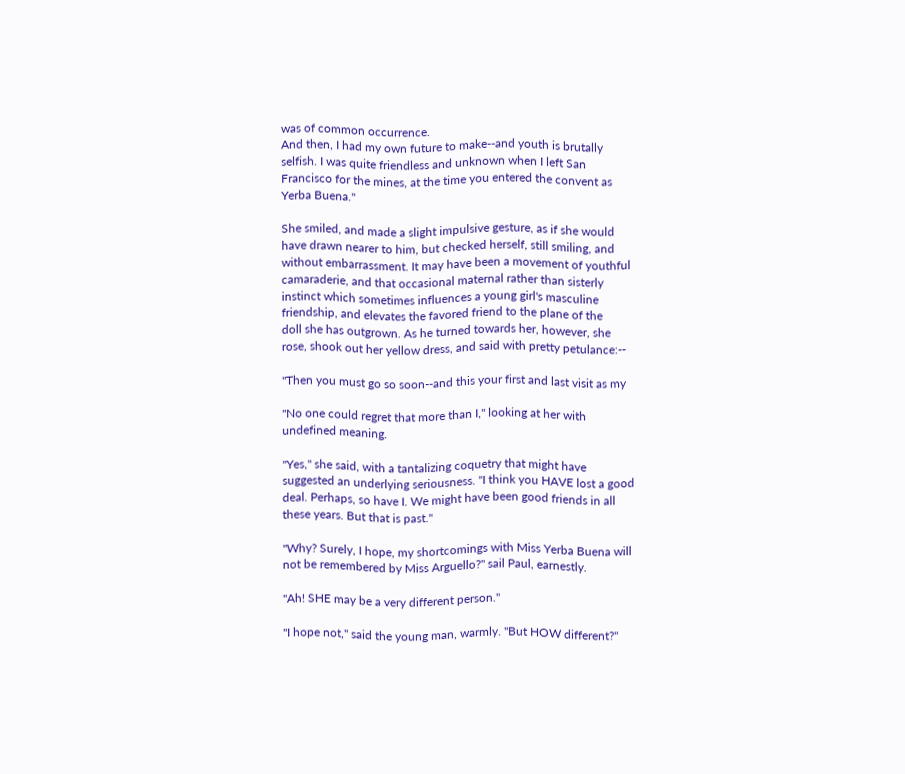was of common occurrence.
And then, I had my own future to make--and youth is brutally
selfish. I was quite friendless and unknown when I left San
Francisco for the mines, at the time you entered the convent as
Yerba Buena."

She smiled, and made a slight impulsive gesture, as if she would
have drawn nearer to him, but checked herself, still smiling, and
without embarrassment. It may have been a movement of youthful
camaraderie, and that occasional maternal rather than sisterly
instinct which sometimes influences a young girl's masculine
friendship, and elevates the favored friend to the plane of the
doll she has outgrown. As he turned towards her, however, she
rose, shook out her yellow dress, and said with pretty petulance:--

"Then you must go so soon--and this your first and last visit as my

"No one could regret that more than I," looking at her with
undefined meaning.

"Yes," she said, with a tantalizing coquetry that might have
suggested an underlying seriousness. "I think you HAVE lost a good
deal. Perhaps, so have I. We might have been good friends in all
these years. But that is past."

"Why? Surely, I hope, my shortcomings with Miss Yerba Buena will
not be remembered by Miss Arguello?" sail Paul, earnestly.

"Ah! SHE may be a very different person."

"I hope not," said the young man, warmly. "But HOW different?"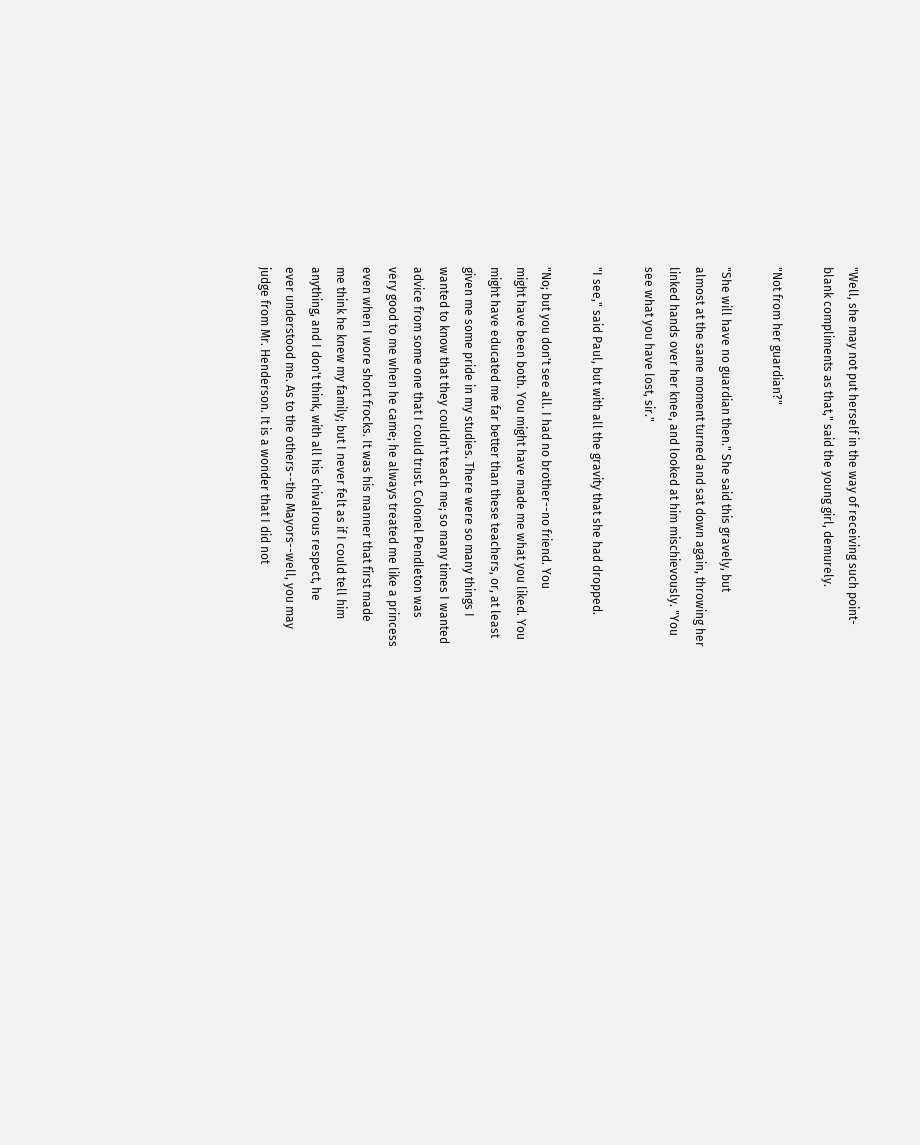"Well, she may not put herself in the way of receiving such point-
blank compliments as that," said the young girl, demurely.

"Not from her guardian?"

"She will have no guardian then." She said this gravely, but
almost at the same moment turned and sat down again, throwing her
linked hands over her knee, and looked at him mischievously. "You
see what you have lost, sir."

"I see," said Paul, but with all the gravity that she had dropped.

"No; but you don't see all. I had no brother--no friend. You
might have been both. You might have made me what you liked. You
might have educated me far better than these teachers, or, at least
given me some pride in my studies. There were so many things I
wanted to know that they couldn't teach me; so many times I wanted
advice from some one that I could trust. Colonel Pendleton was
very good to me when he came; he always treated me like a princess
even when I wore short frocks. It was his manner that first made
me think he knew my family; but I never felt as if I could tell him
anything, and I don't think, with all his chivalrous respect, he
ever understood me. As to the others--the Mayors--well, you may
judge from Mr. Henderson. It is a wonder that I did not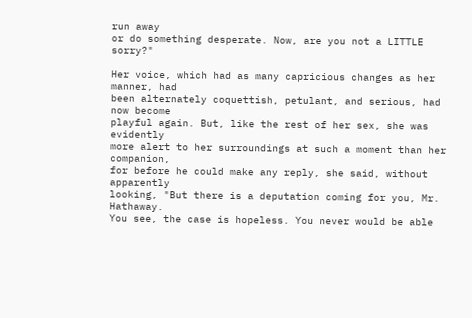run away
or do something desperate. Now, are you not a LITTLE sorry?"

Her voice, which had as many capricious changes as her manner, had
been alternately coquettish, petulant, and serious, had now become
playful again. But, like the rest of her sex, she was evidently
more alert to her surroundings at such a moment than her companion,
for before he could make any reply, she said, without apparently
looking, "But there is a deputation coming for you, Mr. Hathaway.
You see, the case is hopeless. You never would be able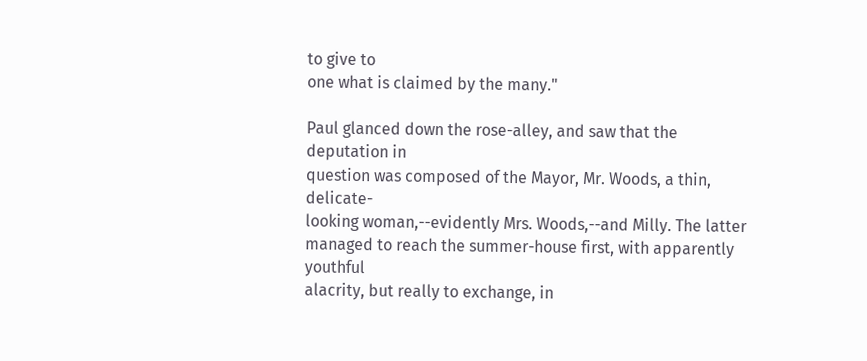to give to
one what is claimed by the many."

Paul glanced down the rose-alley, and saw that the deputation in
question was composed of the Mayor, Mr. Woods, a thin, delicate-
looking woman,--evidently Mrs. Woods,--and Milly. The latter
managed to reach the summer-house first, with apparently youthful
alacrity, but really to exchange, in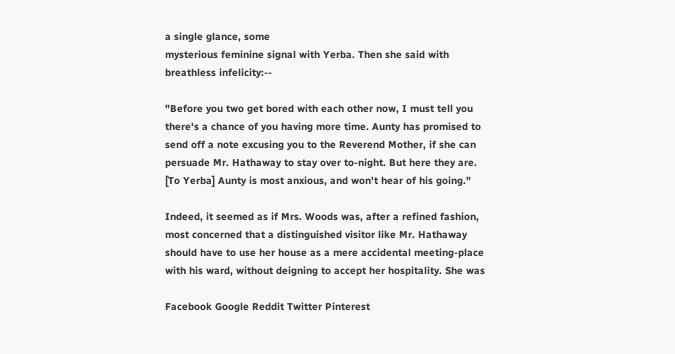a single glance, some
mysterious feminine signal with Yerba. Then she said with
breathless infelicity:--

"Before you two get bored with each other now, I must tell you
there's a chance of you having more time. Aunty has promised to
send off a note excusing you to the Reverend Mother, if she can
persuade Mr. Hathaway to stay over to-night. But here they are.
[To Yerba] Aunty is most anxious, and won't hear of his going."

Indeed, it seemed as if Mrs. Woods was, after a refined fashion,
most concerned that a distinguished visitor like Mr. Hathaway
should have to use her house as a mere accidental meeting-place
with his ward, without deigning to accept her hospitality. She was

Facebook Google Reddit Twitter Pinterest